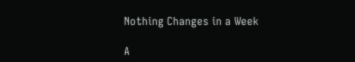Nothing Changes in a Week

A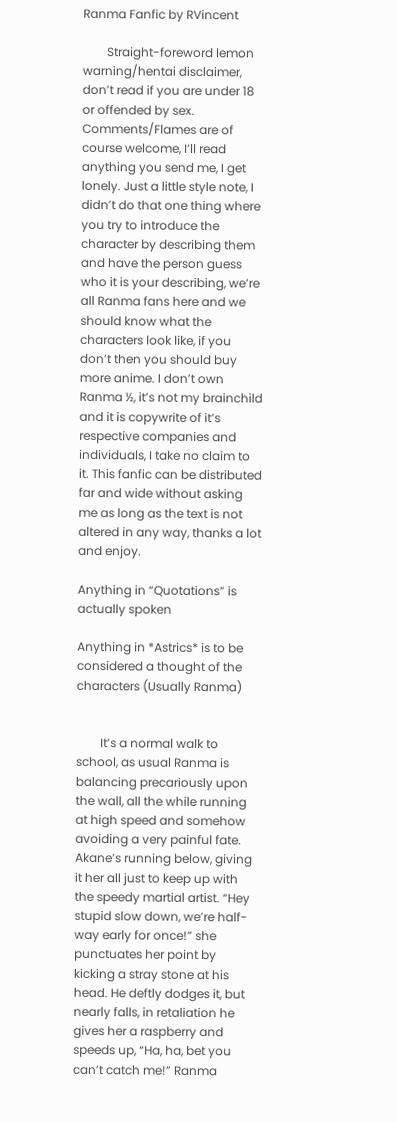Ranma Fanfic by RVincent

        Straight-foreword lemon warning/hentai disclaimer, don’t read if you are under 18 or offended by sex. Comments/Flames are of course welcome, I’ll read anything you send me, I get lonely. Just a little style note, I didn’t do that one thing where you try to introduce the character by describing them and have the person guess who it is your describing, we’re all Ranma fans here and we should know what the characters look like, if you don’t then you should buy more anime. I don’t own Ranma ½, it’s not my brainchild and it is copywrite of it’s respective companies and individuals, I take no claim to it. This fanfic can be distributed far and wide without asking me as long as the text is not altered in any way, thanks a lot and enjoy.

Anything in “Quotations” is actually spoken

Anything in *Astrics* is to be considered a thought of the characters (Usually Ranma)


        It’s a normal walk to school, as usual Ranma is balancing precariously upon the wall, all the while running at high speed and somehow avoiding a very painful fate. Akane’s running below, giving it her all just to keep up with the speedy martial artist. “Hey stupid slow down, we’re half-way early for once!” she punctuates her point by kicking a stray stone at his head. He deftly dodges it, but nearly falls, in retaliation he gives her a raspberry and speeds up, “Ha, ha, bet you can’t catch me!” Ranma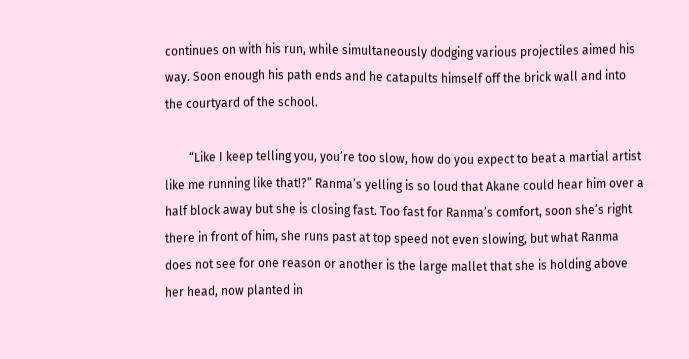continues on with his run, while simultaneously dodging various projectiles aimed his way. Soon enough his path ends and he catapults himself off the brick wall and into the courtyard of the school.

        “Like I keep telling you, you’re too slow, how do you expect to beat a martial artist like me running like that!?” Ranma’s yelling is so loud that Akane could hear him over a half block away but she is closing fast. Too fast for Ranma’s comfort, soon she’s right there in front of him, she runs past at top speed not even slowing, but what Ranma does not see for one reason or another is the large mallet that she is holding above her head, now planted in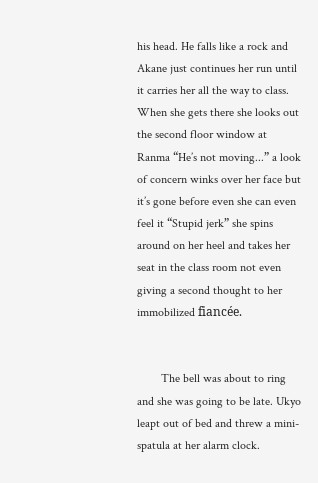his head. He falls like a rock and Akane just continues her run until it carries her all the way to class. When she gets there she looks out the second floor window at Ranma “He’s not moving...” a look of concern winks over her face but it’s gone before even she can even feel it “Stupid jerk” she spins around on her heel and takes her seat in the class room not even giving a second thought to her immobilized fiancée.


        The bell was about to ring and she was going to be late. Ukyo leapt out of bed and threw a mini-spatula at her alarm clock.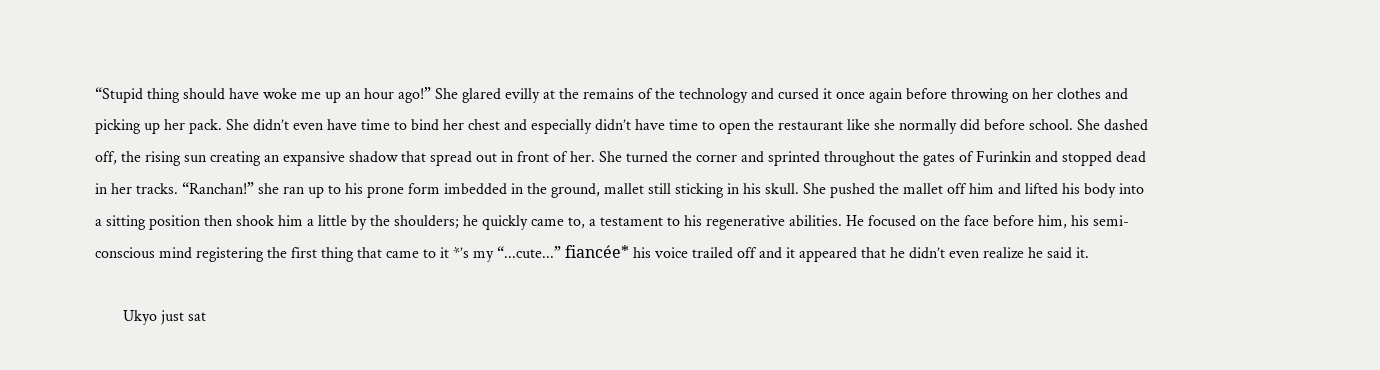“Stupid thing should have woke me up an hour ago!” She glared evilly at the remains of the technology and cursed it once again before throwing on her clothes and picking up her pack. She didn’t even have time to bind her chest and especially didn’t have time to open the restaurant like she normally did before school. She dashed off, the rising sun creating an expansive shadow that spread out in front of her. She turned the corner and sprinted throughout the gates of Furinkin and stopped dead in her tracks. “Ranchan!” she ran up to his prone form imbedded in the ground, mallet still sticking in his skull. She pushed the mallet off him and lifted his body into a sitting position then shook him a little by the shoulders; he quickly came to, a testament to his regenerative abilities. He focused on the face before him, his semi-conscious mind registering the first thing that came to it *’s my “...cute...” fiancée* his voice trailed off and it appeared that he didn’t even realize he said it.

       Ukyo just sat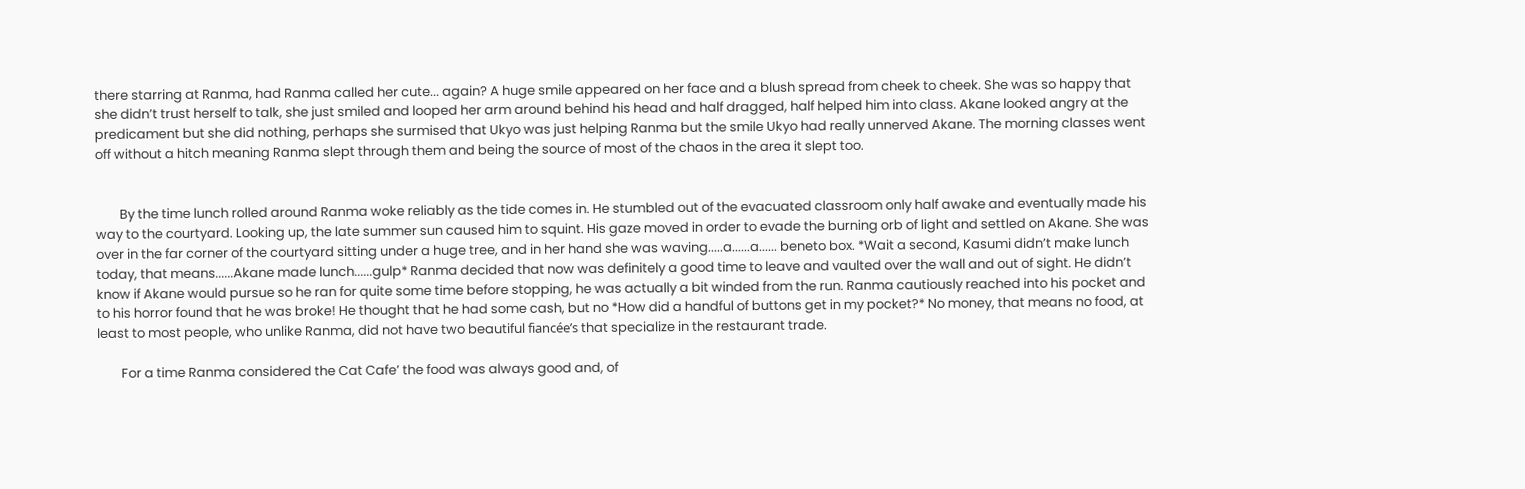there starring at Ranma, had Ranma called her cute... again? A huge smile appeared on her face and a blush spread from cheek to cheek. She was so happy that she didn’t trust herself to talk, she just smiled and looped her arm around behind his head and half dragged, half helped him into class. Akane looked angry at the predicament but she did nothing, perhaps she surmised that Ukyo was just helping Ranma but the smile Ukyo had really unnerved Akane. The morning classes went off without a hitch meaning Ranma slept through them and being the source of most of the chaos in the area it slept too.


        By the time lunch rolled around Ranma woke reliably as the tide comes in. He stumbled out of the evacuated classroom only half awake and eventually made his way to the courtyard. Looking up, the late summer sun caused him to squint. His gaze moved in order to evade the burning orb of light and settled on Akane. She was over in the far corner of the courtyard sitting under a huge tree, and in her hand she was waving.....a......a...... beneto box. *Wait a second, Kasumi didn’t make lunch today, that means......Akane made lunch......gulp* Ranma decided that now was definitely a good time to leave and vaulted over the wall and out of sight. He didn’t know if Akane would pursue so he ran for quite some time before stopping, he was actually a bit winded from the run. Ranma cautiously reached into his pocket and to his horror found that he was broke! He thought that he had some cash, but no *How did a handful of buttons get in my pocket?* No money, that means no food, at least to most people, who unlike Ranma, did not have two beautiful fiancée’s that specialize in the restaurant trade.

        For a time Ranma considered the Cat Cafe’ the food was always good and, of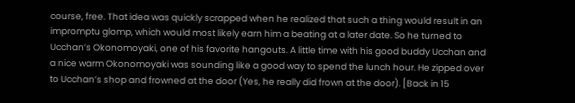course, free. That idea was quickly scrapped when he realized that such a thing would result in an impromptu glomp, which would most likely earn him a beating at a later date. So he turned to Ucchan’s Okonomoyaki, one of his favorite hangouts. A little time with his good buddy Ucchan and a nice warm Okonomoyaki was sounding like a good way to spend the lunch hour. He zipped over to Ucchan’s shop and frowned at the door (Yes, he really did frown at the door). [Back in 15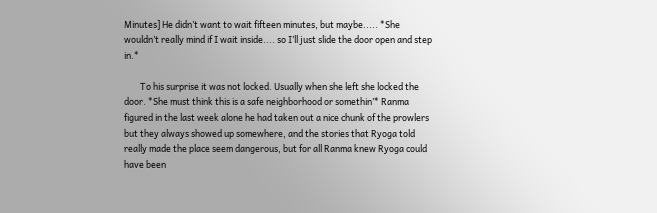Minutes] He didn’t want to wait fifteen minutes, but maybe..... *She wouldn’t really mind if I wait inside.... so I’ll just slide the door open and step in.*

        To his surprise it was not locked. Usually when she left she locked the door. *She must think this is a safe neighborhood or somethin’* Ranma figured in the last week alone he had taken out a nice chunk of the prowlers but they always showed up somewhere, and the stories that Ryoga told really made the place seem dangerous, but for all Ranma knew Ryoga could have been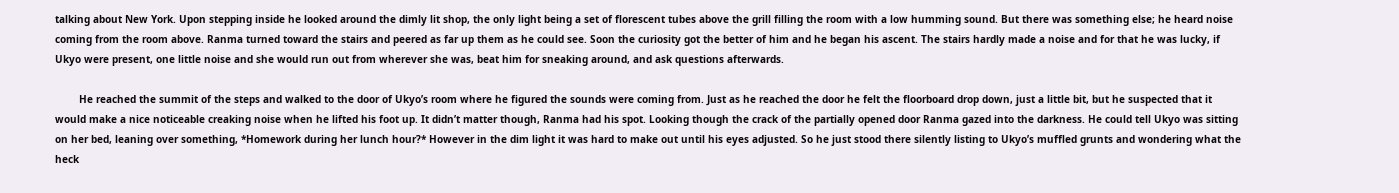talking about New York. Upon stepping inside he looked around the dimly lit shop, the only light being a set of florescent tubes above the grill filling the room with a low humming sound. But there was something else; he heard noise coming from the room above. Ranma turned toward the stairs and peered as far up them as he could see. Soon the curiosity got the better of him and he began his ascent. The stairs hardly made a noise and for that he was lucky, if Ukyo were present, one little noise and she would run out from wherever she was, beat him for sneaking around, and ask questions afterwards.

        He reached the summit of the steps and walked to the door of Ukyo’s room where he figured the sounds were coming from. Just as he reached the door he felt the floorboard drop down, just a little bit, but he suspected that it would make a nice noticeable creaking noise when he lifted his foot up. It didn’t matter though, Ranma had his spot. Looking though the crack of the partially opened door Ranma gazed into the darkness. He could tell Ukyo was sitting on her bed, leaning over something, *Homework during her lunch hour?* However in the dim light it was hard to make out until his eyes adjusted. So he just stood there silently listing to Ukyo’s muffled grunts and wondering what the heck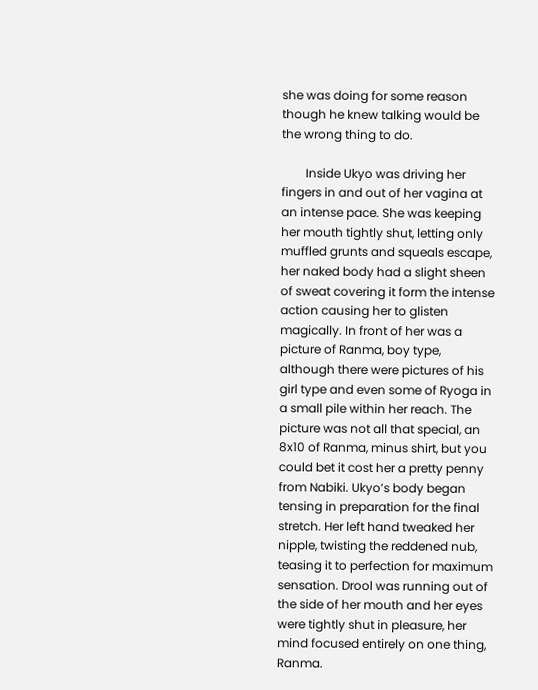she was doing for some reason though he knew talking would be the wrong thing to do.

        Inside Ukyo was driving her fingers in and out of her vagina at an intense pace. She was keeping her mouth tightly shut, letting only muffled grunts and squeals escape, her naked body had a slight sheen of sweat covering it form the intense action causing her to glisten magically. In front of her was a picture of Ranma, boy type, although there were pictures of his girl type and even some of Ryoga in a small pile within her reach. The picture was not all that special, an 8x10 of Ranma, minus shirt, but you could bet it cost her a pretty penny from Nabiki. Ukyo’s body began tensing in preparation for the final stretch. Her left hand tweaked her nipple, twisting the reddened nub, teasing it to perfection for maximum sensation. Drool was running out of the side of her mouth and her eyes were tightly shut in pleasure, her mind focused entirely on one thing, Ranma.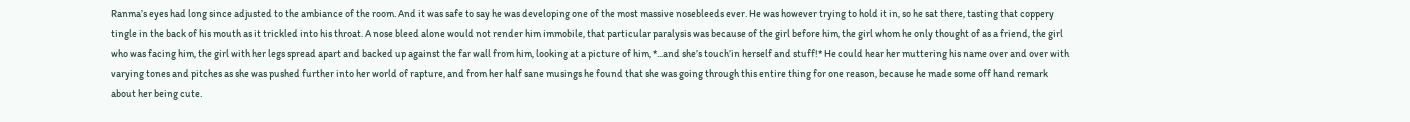Ranma’s eyes had long since adjusted to the ambiance of the room. And it was safe to say he was developing one of the most massive nosebleeds ever. He was however trying to hold it in, so he sat there, tasting that coppery tingle in the back of his mouth as it trickled into his throat. A nose bleed alone would not render him immobile, that particular paralysis was because of the girl before him, the girl whom he only thought of as a friend, the girl who was facing him, the girl with her legs spread apart and backed up against the far wall from him, looking at a picture of him, *...and she’s touch’in herself and stuff!* He could hear her muttering his name over and over with varying tones and pitches as she was pushed further into her world of rapture, and from her half sane musings he found that she was going through this entire thing for one reason, because he made some off hand remark about her being cute.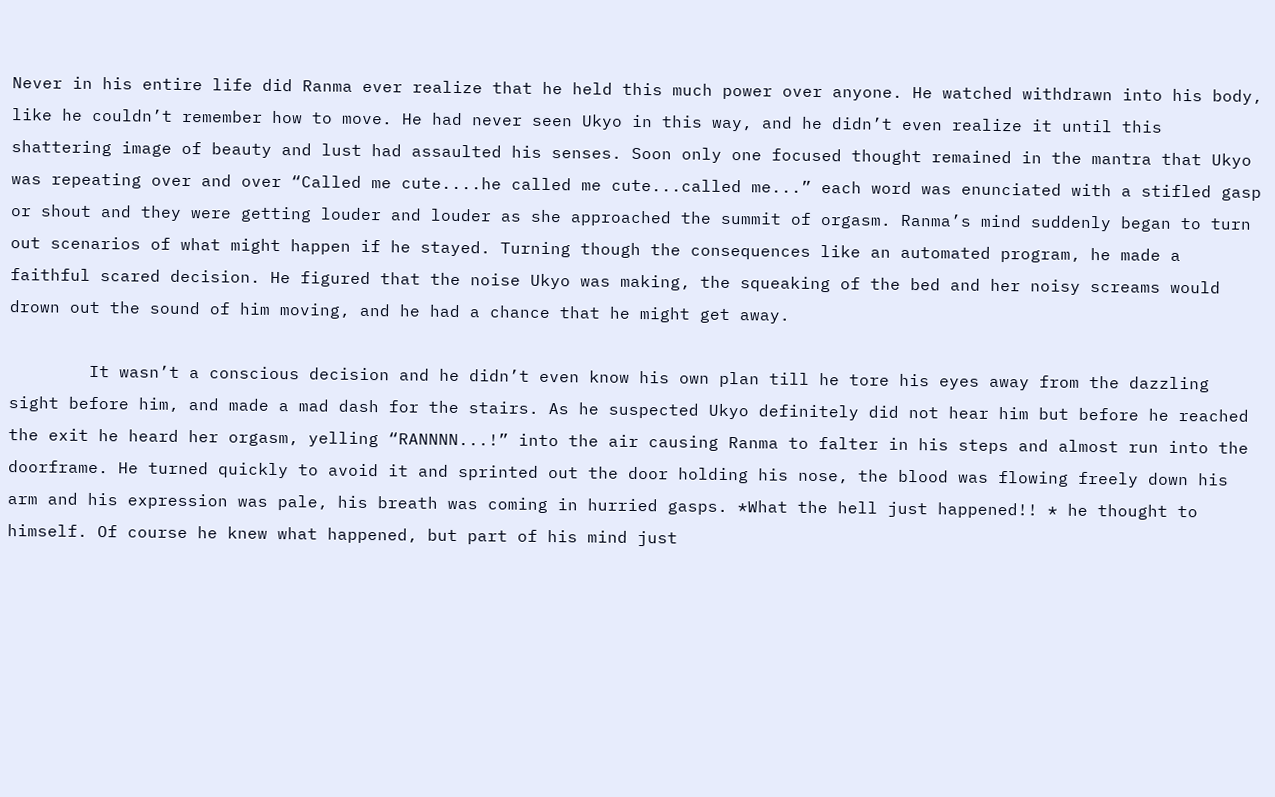Never in his entire life did Ranma ever realize that he held this much power over anyone. He watched withdrawn into his body, like he couldn’t remember how to move. He had never seen Ukyo in this way, and he didn’t even realize it until this shattering image of beauty and lust had assaulted his senses. Soon only one focused thought remained in the mantra that Ukyo was repeating over and over “Called me cute....he called me cute...called me...” each word was enunciated with a stifled gasp or shout and they were getting louder and louder as she approached the summit of orgasm. Ranma’s mind suddenly began to turn out scenarios of what might happen if he stayed. Turning though the consequences like an automated program, he made a faithful scared decision. He figured that the noise Ukyo was making, the squeaking of the bed and her noisy screams would drown out the sound of him moving, and he had a chance that he might get away.

        It wasn’t a conscious decision and he didn’t even know his own plan till he tore his eyes away from the dazzling sight before him, and made a mad dash for the stairs. As he suspected Ukyo definitely did not hear him but before he reached the exit he heard her orgasm, yelling “RANNNN...!” into the air causing Ranma to falter in his steps and almost run into the doorframe. He turned quickly to avoid it and sprinted out the door holding his nose, the blood was flowing freely down his arm and his expression was pale, his breath was coming in hurried gasps. *What the hell just happened!! * he thought to himself. Of course he knew what happened, but part of his mind just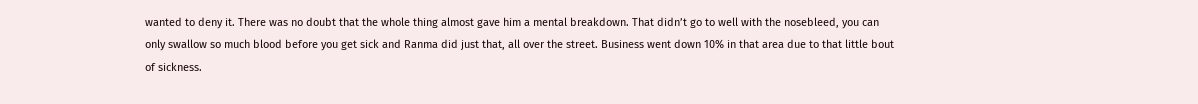wanted to deny it. There was no doubt that the whole thing almost gave him a mental breakdown. That didn’t go to well with the nosebleed, you can only swallow so much blood before you get sick and Ranma did just that, all over the street. Business went down 10% in that area due to that little bout of sickness.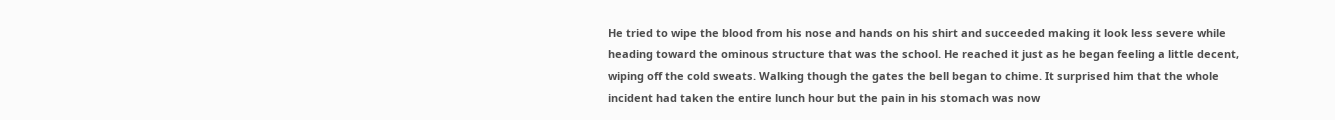He tried to wipe the blood from his nose and hands on his shirt and succeeded making it look less severe while heading toward the ominous structure that was the school. He reached it just as he began feeling a little decent, wiping off the cold sweats. Walking though the gates the bell began to chime. It surprised him that the whole incident had taken the entire lunch hour but the pain in his stomach was now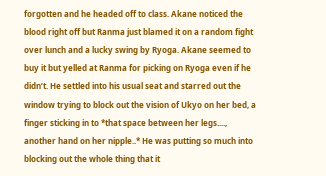forgotten and he headed off to class. Akane noticed the blood right off but Ranma just blamed it on a random fight over lunch and a lucky swing by Ryoga. Akane seemed to buy it but yelled at Ranma for picking on Ryoga even if he didn’t. He settled into his usual seat and starred out the window trying to block out the vision of Ukyo on her bed, a finger sticking in to *that space between her legs...., another hand on her nipple..* He was putting so much into blocking out the whole thing that it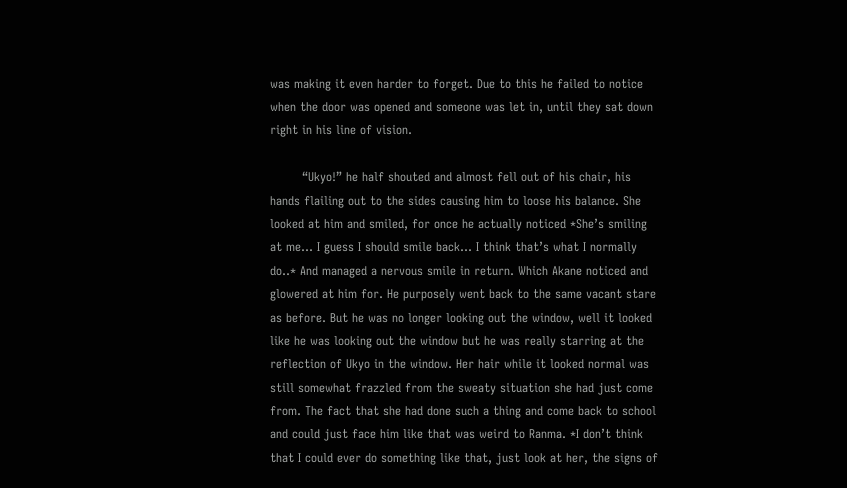was making it even harder to forget. Due to this he failed to notice when the door was opened and someone was let in, until they sat down right in his line of vision.

        “Ukyo!” he half shouted and almost fell out of his chair, his hands flailing out to the sides causing him to loose his balance. She looked at him and smiled, for once he actually noticed *She’s smiling at me... I guess I should smile back... I think that’s what I normally do..* And managed a nervous smile in return. Which Akane noticed and glowered at him for. He purposely went back to the same vacant stare as before. But he was no longer looking out the window, well it looked like he was looking out the window but he was really starring at the reflection of Ukyo in the window. Her hair while it looked normal was still somewhat frazzled from the sweaty situation she had just come from. The fact that she had done such a thing and come back to school and could just face him like that was weird to Ranma. *I don’t think that I could ever do something like that, just look at her, the signs of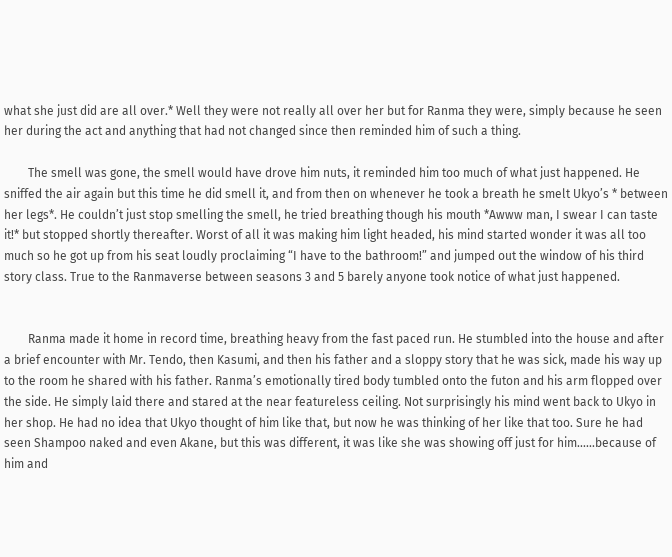what she just did are all over.* Well they were not really all over her but for Ranma they were, simply because he seen her during the act and anything that had not changed since then reminded him of such a thing.

        The smell was gone, the smell would have drove him nuts, it reminded him too much of what just happened. He sniffed the air again but this time he did smell it, and from then on whenever he took a breath he smelt Ukyo’s * between her legs*. He couldn’t just stop smelling the smell, he tried breathing though his mouth *Awww man, I swear I can taste it!* but stopped shortly thereafter. Worst of all it was making him light headed, his mind started wonder it was all too much so he got up from his seat loudly proclaiming “I have to the bathroom!” and jumped out the window of his third story class. True to the Ranmaverse between seasons 3 and 5 barely anyone took notice of what just happened.


        Ranma made it home in record time, breathing heavy from the fast paced run. He stumbled into the house and after a brief encounter with Mr. Tendo, then Kasumi, and then his father and a sloppy story that he was sick, made his way up to the room he shared with his father. Ranma’s emotionally tired body tumbled onto the futon and his arm flopped over the side. He simply laid there and stared at the near featureless ceiling. Not surprisingly his mind went back to Ukyo in her shop. He had no idea that Ukyo thought of him like that, but now he was thinking of her like that too. Sure he had seen Shampoo naked and even Akane, but this was different, it was like she was showing off just for him......because of him and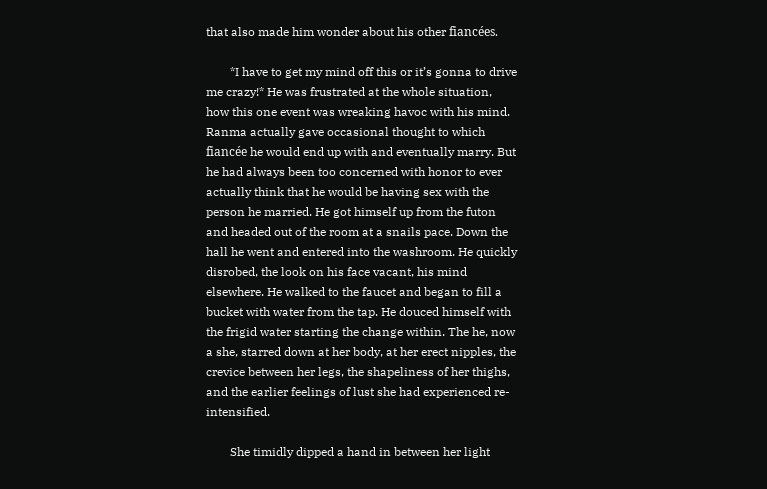that also made him wonder about his other fiancées.

        *I have to get my mind off this or it’s gonna to drive me crazy!* He was frustrated at the whole situation, how this one event was wreaking havoc with his mind. Ranma actually gave occasional thought to which fiancée he would end up with and eventually marry. But he had always been too concerned with honor to ever actually think that he would be having sex with the person he married. He got himself up from the futon and headed out of the room at a snails pace. Down the hall he went and entered into the washroom. He quickly disrobed, the look on his face vacant, his mind elsewhere. He walked to the faucet and began to fill a bucket with water from the tap. He douced himself with the frigid water starting the change within. The he, now a she, starred down at her body, at her erect nipples, the crevice between her legs, the shapeliness of her thighs, and the earlier feelings of lust she had experienced re-intensified.

        She timidly dipped a hand in between her light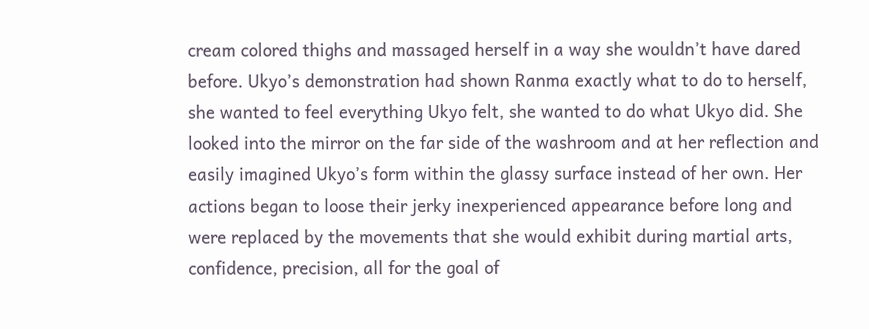cream colored thighs and massaged herself in a way she wouldn’t have dared before. Ukyo’s demonstration had shown Ranma exactly what to do to herself, she wanted to feel everything Ukyo felt, she wanted to do what Ukyo did. She looked into the mirror on the far side of the washroom and at her reflection and easily imagined Ukyo’s form within the glassy surface instead of her own. Her actions began to loose their jerky inexperienced appearance before long and were replaced by the movements that she would exhibit during martial arts, confidence, precision, all for the goal of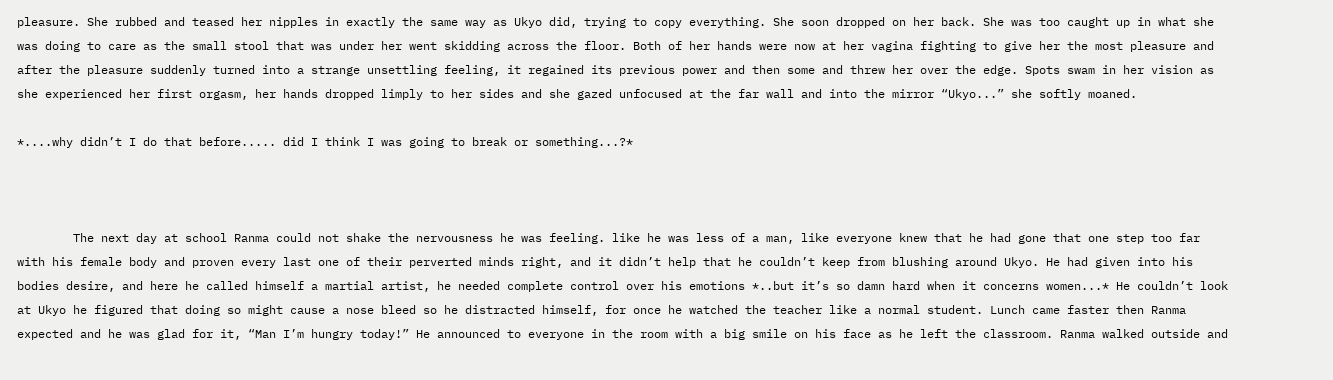pleasure. She rubbed and teased her nipples in exactly the same way as Ukyo did, trying to copy everything. She soon dropped on her back. She was too caught up in what she was doing to care as the small stool that was under her went skidding across the floor. Both of her hands were now at her vagina fighting to give her the most pleasure and after the pleasure suddenly turned into a strange unsettling feeling, it regained its previous power and then some and threw her over the edge. Spots swam in her vision as she experienced her first orgasm, her hands dropped limply to her sides and she gazed unfocused at the far wall and into the mirror “Ukyo...” she softly moaned.

*....why didn’t I do that before..... did I think I was going to break or something...?*



        The next day at school Ranma could not shake the nervousness he was feeling. like he was less of a man, like everyone knew that he had gone that one step too far with his female body and proven every last one of their perverted minds right, and it didn’t help that he couldn’t keep from blushing around Ukyo. He had given into his bodies desire, and here he called himself a martial artist, he needed complete control over his emotions *..but it’s so damn hard when it concerns women...* He couldn’t look at Ukyo he figured that doing so might cause a nose bleed so he distracted himself, for once he watched the teacher like a normal student. Lunch came faster then Ranma expected and he was glad for it, “Man I’m hungry today!” He announced to everyone in the room with a big smile on his face as he left the classroom. Ranma walked outside and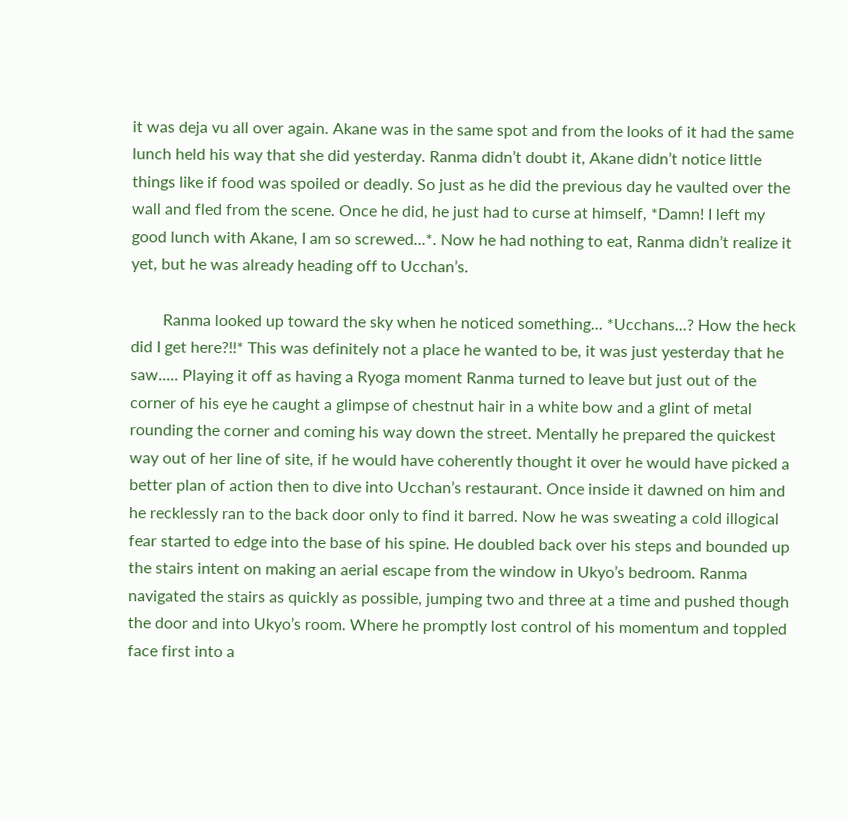it was deja vu all over again. Akane was in the same spot and from the looks of it had the same lunch held his way that she did yesterday. Ranma didn’t doubt it, Akane didn’t notice little things like if food was spoiled or deadly. So just as he did the previous day he vaulted over the wall and fled from the scene. Once he did, he just had to curse at himself, *Damn! I left my good lunch with Akane, I am so screwed...*. Now he had nothing to eat, Ranma didn’t realize it yet, but he was already heading off to Ucchan’s.

        Ranma looked up toward the sky when he noticed something... *Ucchans...? How the heck did I get here?!!* This was definitely not a place he wanted to be, it was just yesterday that he saw..... Playing it off as having a Ryoga moment Ranma turned to leave but just out of the corner of his eye he caught a glimpse of chestnut hair in a white bow and a glint of metal rounding the corner and coming his way down the street. Mentally he prepared the quickest way out of her line of site, if he would have coherently thought it over he would have picked a better plan of action then to dive into Ucchan’s restaurant. Once inside it dawned on him and he recklessly ran to the back door only to find it barred. Now he was sweating a cold illogical fear started to edge into the base of his spine. He doubled back over his steps and bounded up the stairs intent on making an aerial escape from the window in Ukyo’s bedroom. Ranma navigated the stairs as quickly as possible, jumping two and three at a time and pushed though the door and into Ukyo’s room. Where he promptly lost control of his momentum and toppled face first into a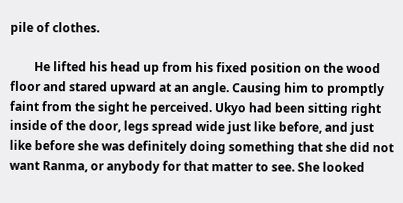pile of clothes.

        He lifted his head up from his fixed position on the wood floor and stared upward at an angle. Causing him to promptly faint from the sight he perceived. Ukyo had been sitting right inside of the door, legs spread wide just like before, and just like before she was definitely doing something that she did not want Ranma, or anybody for that matter to see. She looked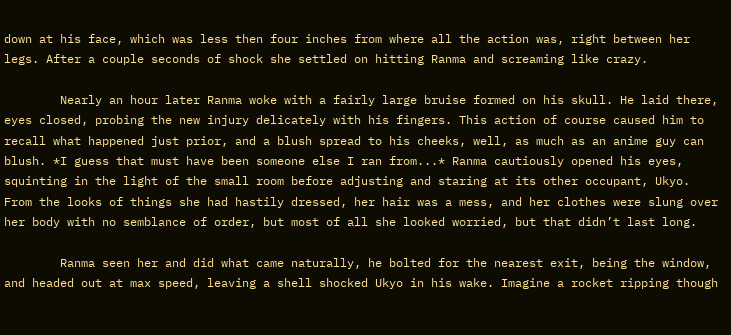down at his face, which was less then four inches from where all the action was, right between her legs. After a couple seconds of shock she settled on hitting Ranma and screaming like crazy.

        Nearly an hour later Ranma woke with a fairly large bruise formed on his skull. He laid there, eyes closed, probing the new injury delicately with his fingers. This action of course caused him to recall what happened just prior, and a blush spread to his cheeks, well, as much as an anime guy can blush. *I guess that must have been someone else I ran from...* Ranma cautiously opened his eyes, squinting in the light of the small room before adjusting and staring at its other occupant, Ukyo. From the looks of things she had hastily dressed, her hair was a mess, and her clothes were slung over her body with no semblance of order, but most of all she looked worried, but that didn’t last long.

        Ranma seen her and did what came naturally, he bolted for the nearest exit, being the window, and headed out at max speed, leaving a shell shocked Ukyo in his wake. Imagine a rocket ripping though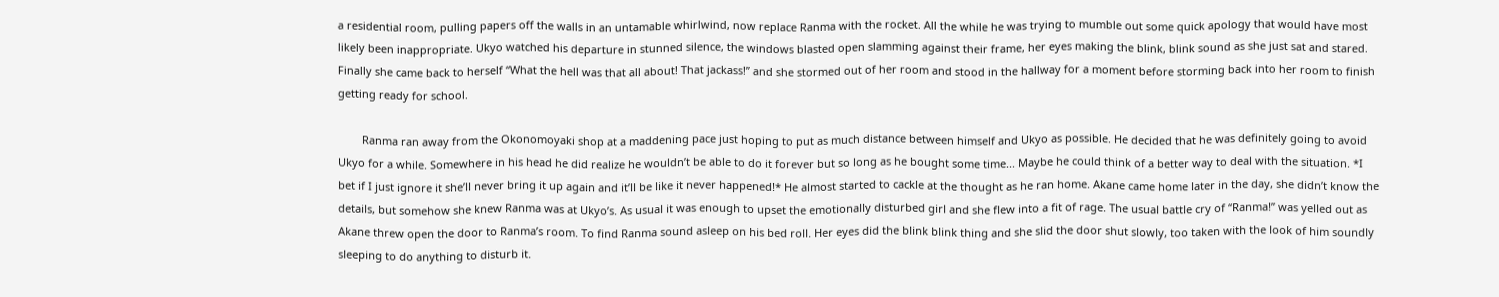a residential room, pulling papers off the walls in an untamable whirlwind, now replace Ranma with the rocket. All the while he was trying to mumble out some quick apology that would have most likely been inappropriate. Ukyo watched his departure in stunned silence, the windows blasted open slamming against their frame, her eyes making the blink, blink sound as she just sat and stared. Finally she came back to herself “What the hell was that all about! That jackass!” and she stormed out of her room and stood in the hallway for a moment before storming back into her room to finish getting ready for school.

        Ranma ran away from the Okonomoyaki shop at a maddening pace just hoping to put as much distance between himself and Ukyo as possible. He decided that he was definitely going to avoid Ukyo for a while. Somewhere in his head he did realize he wouldn’t be able to do it forever but so long as he bought some time... Maybe he could think of a better way to deal with the situation. *I bet if I just ignore it she’ll never bring it up again and it’ll be like it never happened!* He almost started to cackle at the thought as he ran home. Akane came home later in the day, she didn’t know the details, but somehow she knew Ranma was at Ukyo’s. As usual it was enough to upset the emotionally disturbed girl and she flew into a fit of rage. The usual battle cry of “Ranma!” was yelled out as Akane threw open the door to Ranma’s room. To find Ranma sound asleep on his bed roll. Her eyes did the blink blink thing and she slid the door shut slowly, too taken with the look of him soundly sleeping to do anything to disturb it.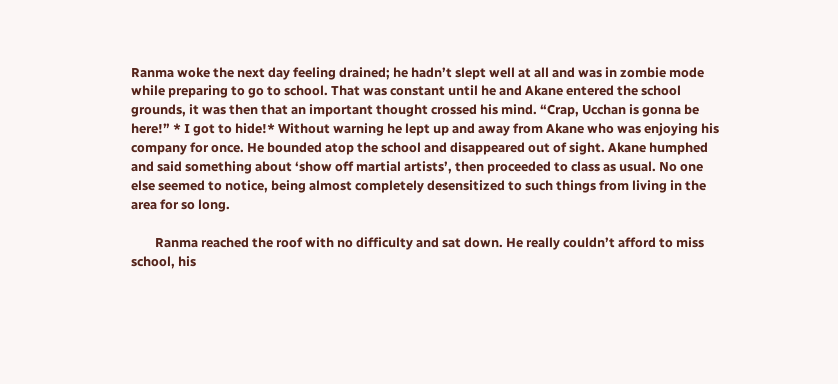Ranma woke the next day feeling drained; he hadn’t slept well at all and was in zombie mode while preparing to go to school. That was constant until he and Akane entered the school grounds, it was then that an important thought crossed his mind. “Crap, Ucchan is gonna be here!” * I got to hide!* Without warning he lept up and away from Akane who was enjoying his company for once. He bounded atop the school and disappeared out of sight. Akane humphed and said something about ‘show off martial artists’, then proceeded to class as usual. No one else seemed to notice, being almost completely desensitized to such things from living in the area for so long.

        Ranma reached the roof with no difficulty and sat down. He really couldn’t afford to miss school, his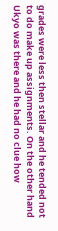grades were less then stellar and he tended not to do make up assignments. On the other hand Ukyo was there and he had no clue how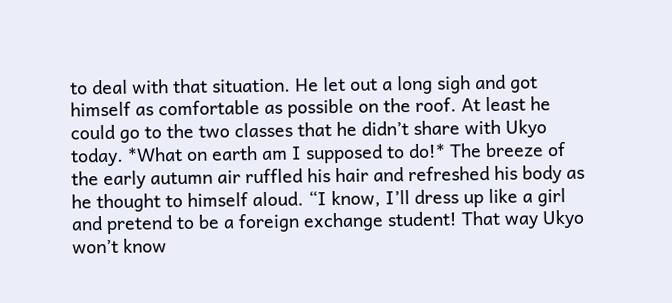to deal with that situation. He let out a long sigh and got himself as comfortable as possible on the roof. At least he could go to the two classes that he didn’t share with Ukyo today. *What on earth am I supposed to do!* The breeze of the early autumn air ruffled his hair and refreshed his body as he thought to himself aloud. “I know, I’ll dress up like a girl and pretend to be a foreign exchange student! That way Ukyo won’t know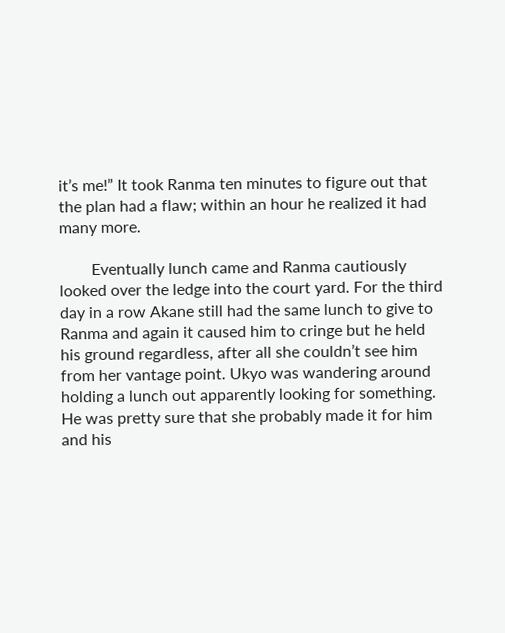it’s me!” It took Ranma ten minutes to figure out that the plan had a flaw; within an hour he realized it had many more.

        Eventually lunch came and Ranma cautiously looked over the ledge into the court yard. For the third day in a row Akane still had the same lunch to give to Ranma and again it caused him to cringe but he held his ground regardless, after all she couldn’t see him from her vantage point. Ukyo was wandering around holding a lunch out apparently looking for something. He was pretty sure that she probably made it for him and his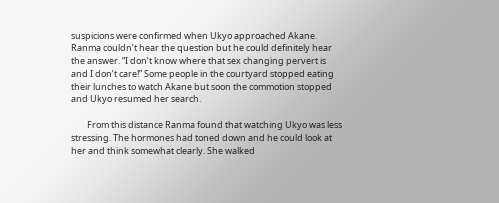suspicions were confirmed when Ukyo approached Akane. Ranma couldn’t hear the question but he could definitely hear the answer. “I don’t know where that sex changing pervert is and I don’t care!” Some people in the courtyard stopped eating their lunches to watch Akane but soon the commotion stopped and Ukyo resumed her search.

        From this distance Ranma found that watching Ukyo was less stressing. The hormones had toned down and he could look at her and think somewhat clearly. She walked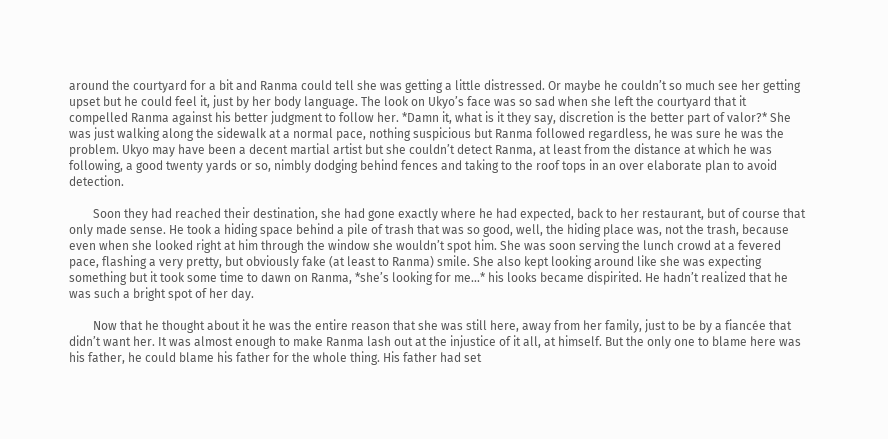around the courtyard for a bit and Ranma could tell she was getting a little distressed. Or maybe he couldn’t so much see her getting upset but he could feel it, just by her body language. The look on Ukyo’s face was so sad when she left the courtyard that it compelled Ranma against his better judgment to follow her. *Damn it, what is it they say, discretion is the better part of valor?* She was just walking along the sidewalk at a normal pace, nothing suspicious but Ranma followed regardless, he was sure he was the problem. Ukyo may have been a decent martial artist but she couldn’t detect Ranma, at least from the distance at which he was following, a good twenty yards or so, nimbly dodging behind fences and taking to the roof tops in an over elaborate plan to avoid detection.

        Soon they had reached their destination, she had gone exactly where he had expected, back to her restaurant, but of course that only made sense. He took a hiding space behind a pile of trash that was so good, well, the hiding place was, not the trash, because even when she looked right at him through the window she wouldn’t spot him. She was soon serving the lunch crowd at a fevered pace, flashing a very pretty, but obviously fake (at least to Ranma) smile. She also kept looking around like she was expecting something but it took some time to dawn on Ranma, *she’s looking for me...* his looks became dispirited. He hadn’t realized that he was such a bright spot of her day.

        Now that he thought about it he was the entire reason that she was still here, away from her family, just to be by a fiancée that didn’t want her. It was almost enough to make Ranma lash out at the injustice of it all, at himself. But the only one to blame here was his father, he could blame his father for the whole thing. His father had set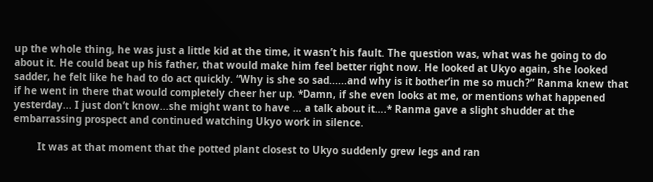up the whole thing, he was just a little kid at the time, it wasn’t his fault. The question was, what was he going to do about it. He could beat up his father, that would make him feel better right now. He looked at Ukyo again, she looked sadder, he felt like he had to do act quickly. “Why is she so sad......and why is it bother’in me so much?” Ranma knew that if he went in there that would completely cheer her up. *Damn, if she even looks at me, or mentions what happened yesterday... I just don’t know...she might want to have … a talk about it….* Ranma gave a slight shudder at the embarrassing prospect and continued watching Ukyo work in silence.

        It was at that moment that the potted plant closest to Ukyo suddenly grew legs and ran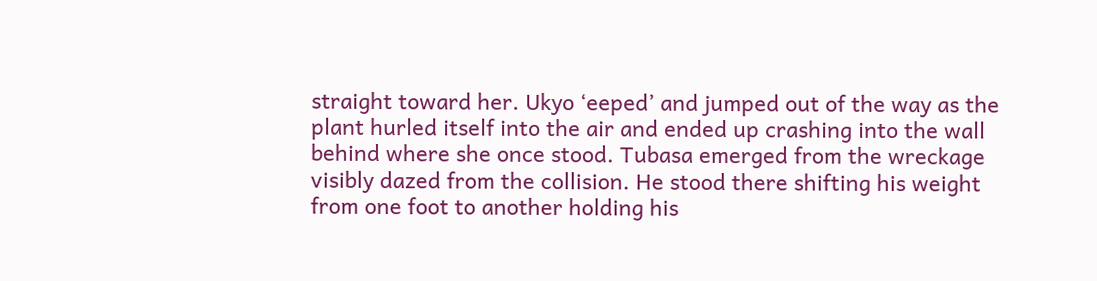straight toward her. Ukyo ‘eeped’ and jumped out of the way as the plant hurled itself into the air and ended up crashing into the wall behind where she once stood. Tubasa emerged from the wreckage visibly dazed from the collision. He stood there shifting his weight from one foot to another holding his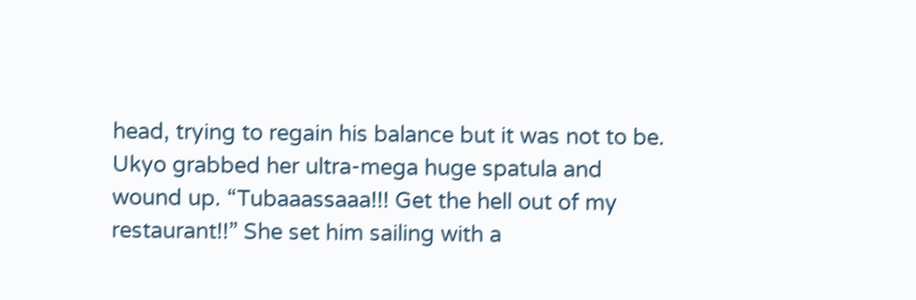head, trying to regain his balance but it was not to be. Ukyo grabbed her ultra-mega huge spatula and wound up. “Tubaaassaaa!!! Get the hell out of my restaurant!!” She set him sailing with a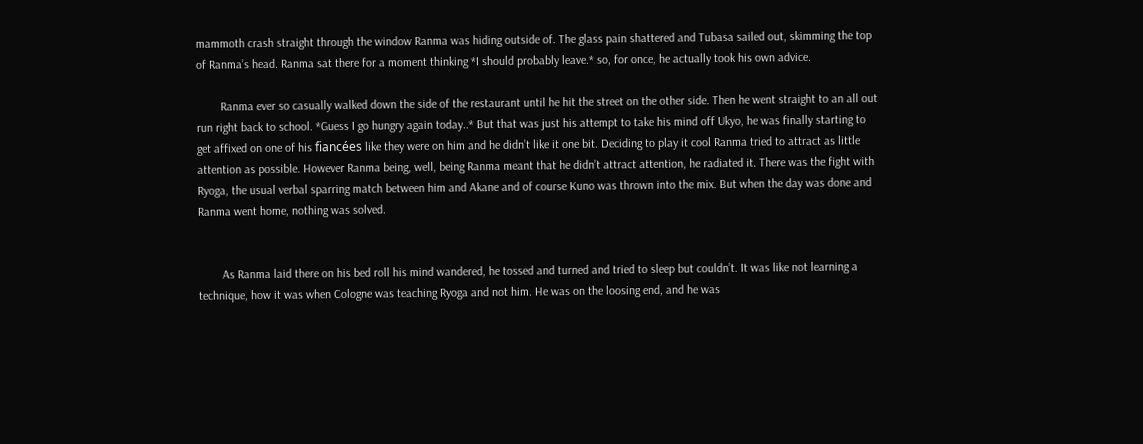mammoth crash straight through the window Ranma was hiding outside of. The glass pain shattered and Tubasa sailed out, skimming the top of Ranma’s head. Ranma sat there for a moment thinking *I should probably leave.* so, for once, he actually took his own advice.

        Ranma ever so casually walked down the side of the restaurant until he hit the street on the other side. Then he went straight to an all out run right back to school. *Guess I go hungry again today..* But that was just his attempt to take his mind off Ukyo, he was finally starting to get affixed on one of his fiancées like they were on him and he didn’t like it one bit. Deciding to play it cool Ranma tried to attract as little attention as possible. However Ranma being, well, being Ranma meant that he didn’t attract attention, he radiated it. There was the fight with Ryoga, the usual verbal sparring match between him and Akane and of course Kuno was thrown into the mix. But when the day was done and Ranma went home, nothing was solved.


        As Ranma laid there on his bed roll his mind wandered, he tossed and turned and tried to sleep but couldn’t. It was like not learning a technique, how it was when Cologne was teaching Ryoga and not him. He was on the loosing end, and he was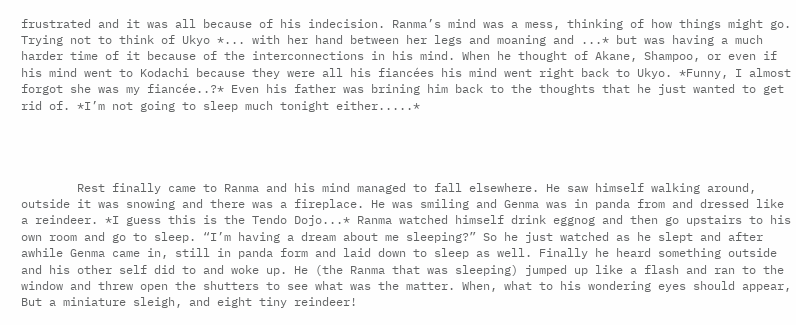frustrated and it was all because of his indecision. Ranma’s mind was a mess, thinking of how things might go. Trying not to think of Ukyo *... with her hand between her legs and moaning and ...* but was having a much harder time of it because of the interconnections in his mind. When he thought of Akane, Shampoo, or even if his mind went to Kodachi because they were all his fiancées his mind went right back to Ukyo. *Funny, I almost forgot she was my fiancée..?* Even his father was brining him back to the thoughts that he just wanted to get rid of. *I’m not going to sleep much tonight either.....*




        Rest finally came to Ranma and his mind managed to fall elsewhere. He saw himself walking around, outside it was snowing and there was a fireplace. He was smiling and Genma was in panda from and dressed like a reindeer. *I guess this is the Tendo Dojo...* Ranma watched himself drink eggnog and then go upstairs to his own room and go to sleep. “I’m having a dream about me sleeping?” So he just watched as he slept and after awhile Genma came in, still in panda form and laid down to sleep as well. Finally he heard something outside and his other self did to and woke up. He (the Ranma that was sleeping) jumped up like a flash and ran to the window and threw open the shutters to see what was the matter. When, what to his wondering eyes should appear, But a miniature sleigh, and eight tiny reindeer!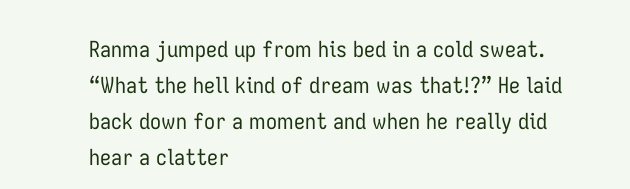Ranma jumped up from his bed in a cold sweat. “What the hell kind of dream was that!?” He laid back down for a moment and when he really did hear a clatter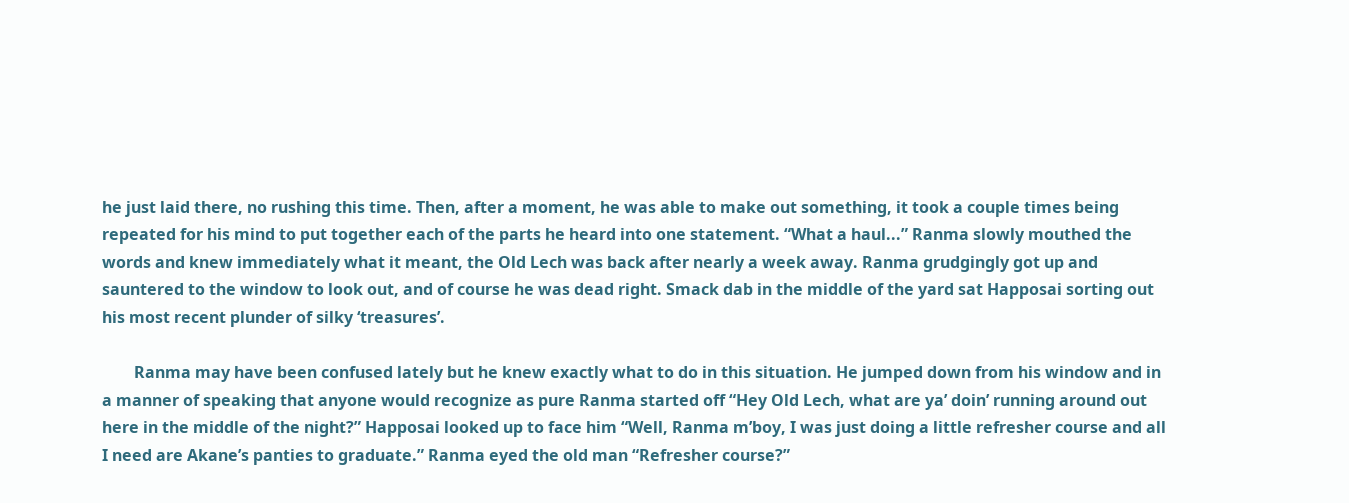he just laid there, no rushing this time. Then, after a moment, he was able to make out something, it took a couple times being repeated for his mind to put together each of the parts he heard into one statement. “What a haul...” Ranma slowly mouthed the words and knew immediately what it meant, the Old Lech was back after nearly a week away. Ranma grudgingly got up and sauntered to the window to look out, and of course he was dead right. Smack dab in the middle of the yard sat Happosai sorting out his most recent plunder of silky ‘treasures’.

        Ranma may have been confused lately but he knew exactly what to do in this situation. He jumped down from his window and in a manner of speaking that anyone would recognize as pure Ranma started off “Hey Old Lech, what are ya’ doin’ running around out here in the middle of the night?” Happosai looked up to face him “Well, Ranma m’boy, I was just doing a little refresher course and all I need are Akane’s panties to graduate.” Ranma eyed the old man “Refresher course?”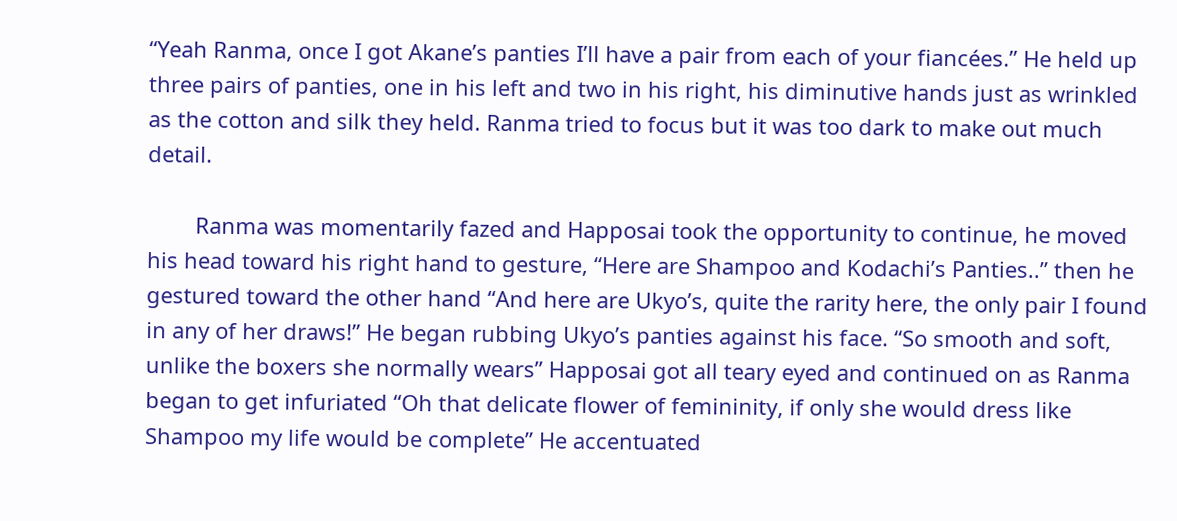“Yeah Ranma, once I got Akane’s panties I’ll have a pair from each of your fiancées.” He held up three pairs of panties, one in his left and two in his right, his diminutive hands just as wrinkled as the cotton and silk they held. Ranma tried to focus but it was too dark to make out much detail.

        Ranma was momentarily fazed and Happosai took the opportunity to continue, he moved his head toward his right hand to gesture, “Here are Shampoo and Kodachi’s Panties..” then he gestured toward the other hand “And here are Ukyo’s, quite the rarity here, the only pair I found in any of her draws!” He began rubbing Ukyo’s panties against his face. “So smooth and soft, unlike the boxers she normally wears” Happosai got all teary eyed and continued on as Ranma began to get infuriated “Oh that delicate flower of femininity, if only she would dress like Shampoo my life would be complete” He accentuated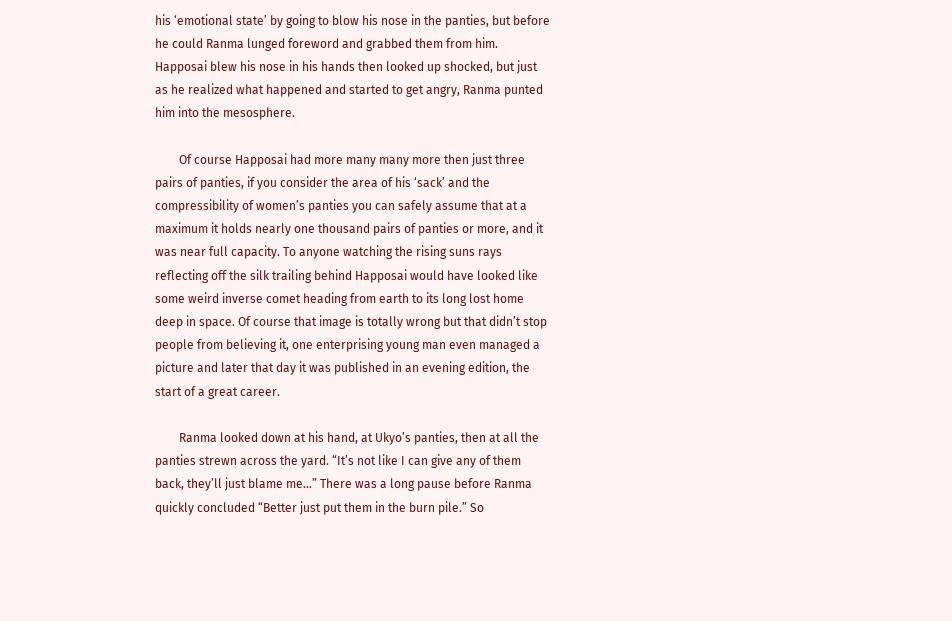his ‘emotional state’ by going to blow his nose in the panties, but before he could Ranma lunged foreword and grabbed them from him. Happosai blew his nose in his hands then looked up shocked, but just as he realized what happened and started to get angry, Ranma punted him into the mesosphere.

        Of course Happosai had more many many more then just three pairs of panties, if you consider the area of his ‘sack’ and the compressibility of women’s panties you can safely assume that at a maximum it holds nearly one thousand pairs of panties or more, and it was near full capacity. To anyone watching the rising suns rays reflecting off the silk trailing behind Happosai would have looked like some weird inverse comet heading from earth to its long lost home deep in space. Of course that image is totally wrong but that didn’t stop people from believing it, one enterprising young man even managed a picture and later that day it was published in an evening edition, the start of a great career.

        Ranma looked down at his hand, at Ukyo’s panties, then at all the panties strewn across the yard. “It’s not like I can give any of them back, they’ll just blame me…” There was a long pause before Ranma quickly concluded “Better just put them in the burn pile.” So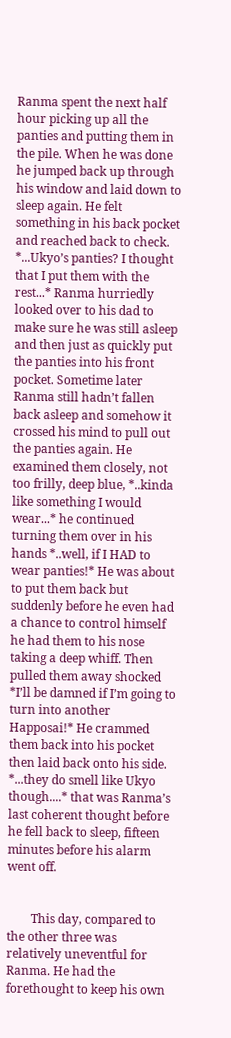Ranma spent the next half hour picking up all the panties and putting them in the pile. When he was done he jumped back up through his window and laid down to sleep again. He felt something in his back pocket and reached back to check. *...Ukyo’s panties? I thought that I put them with the rest...* Ranma hurriedly looked over to his dad to make sure he was still asleep and then just as quickly put the panties into his front pocket. Sometime later Ranma still hadn’t fallen back asleep and somehow it crossed his mind to pull out the panties again. He examined them closely, not too frilly, deep blue, *..kinda like something I would wear...* he continued turning them over in his hands *..well, if I HAD to wear panties!* He was about to put them back but suddenly before he even had a chance to control himself he had them to his nose taking a deep whiff. Then pulled them away shocked *I’ll be damned if I’m going to turn into another Happosai!* He crammed them back into his pocket then laid back onto his side. *...they do smell like Ukyo though....* that was Ranma’s last coherent thought before he fell back to sleep, fifteen minutes before his alarm went off.


        This day, compared to the other three was relatively uneventful for Ranma. He had the forethought to keep his own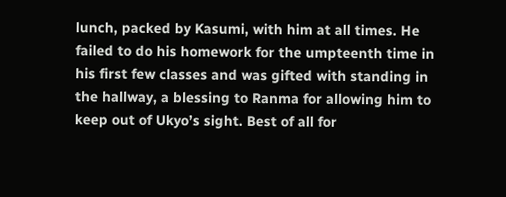lunch, packed by Kasumi, with him at all times. He failed to do his homework for the umpteenth time in his first few classes and was gifted with standing in the hallway, a blessing to Ranma for allowing him to keep out of Ukyo’s sight. Best of all for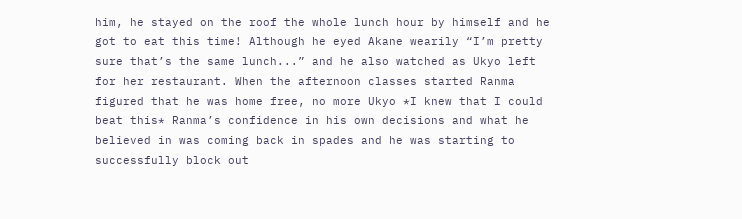him, he stayed on the roof the whole lunch hour by himself and he got to eat this time! Although he eyed Akane wearily “I’m pretty sure that’s the same lunch...” and he also watched as Ukyo left for her restaurant. When the afternoon classes started Ranma figured that he was home free, no more Ukyo *I knew that I could beat this* Ranma’s confidence in his own decisions and what he believed in was coming back in spades and he was starting to successfully block out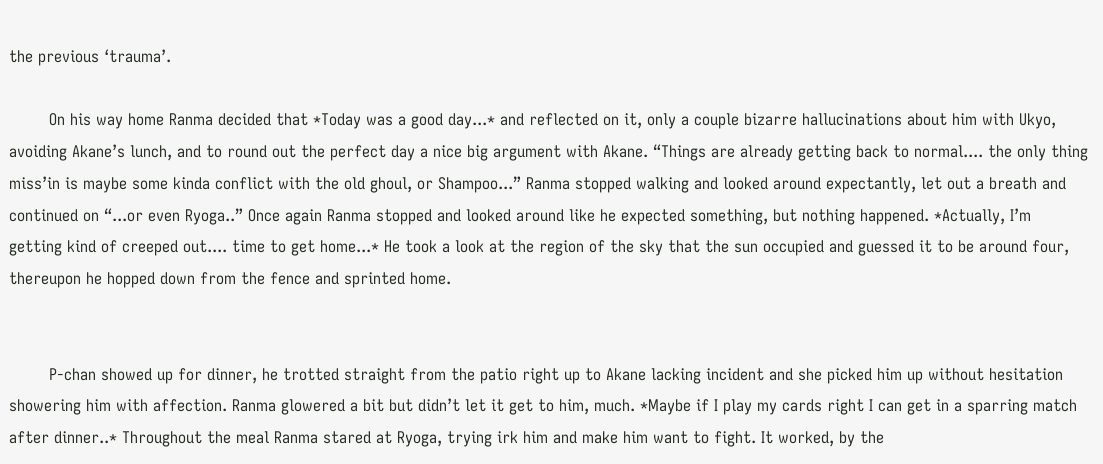the previous ‘trauma’.

        On his way home Ranma decided that *Today was a good day...* and reflected on it, only a couple bizarre hallucinations about him with Ukyo, avoiding Akane’s lunch, and to round out the perfect day a nice big argument with Akane. “Things are already getting back to normal.... the only thing miss’in is maybe some kinda conflict with the old ghoul, or Shampoo...” Ranma stopped walking and looked around expectantly, let out a breath and continued on “...or even Ryoga..” Once again Ranma stopped and looked around like he expected something, but nothing happened. *Actually, I’m getting kind of creeped out.... time to get home...* He took a look at the region of the sky that the sun occupied and guessed it to be around four, thereupon he hopped down from the fence and sprinted home.


        P-chan showed up for dinner, he trotted straight from the patio right up to Akane lacking incident and she picked him up without hesitation showering him with affection. Ranma glowered a bit but didn’t let it get to him, much. *Maybe if I play my cards right I can get in a sparring match after dinner..* Throughout the meal Ranma stared at Ryoga, trying irk him and make him want to fight. It worked, by the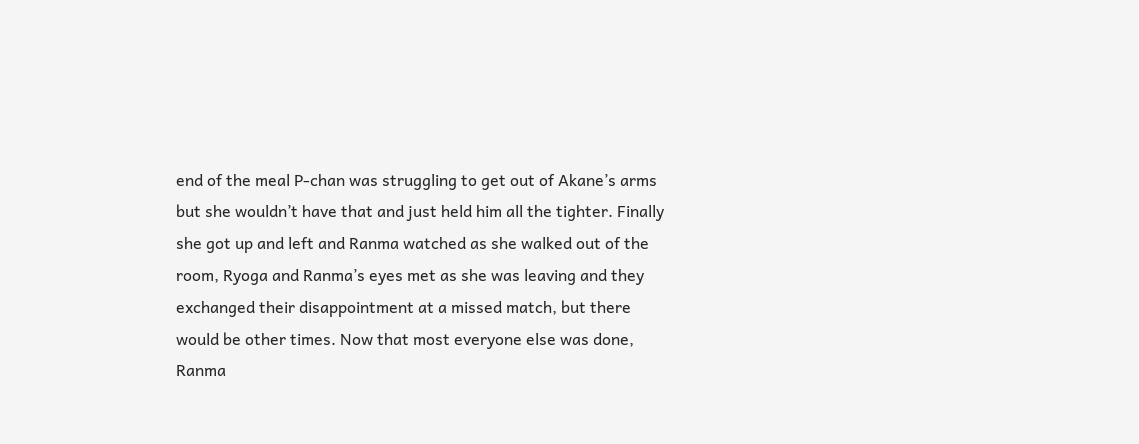end of the meal P-chan was struggling to get out of Akane’s arms but she wouldn’t have that and just held him all the tighter. Finally she got up and left and Ranma watched as she walked out of the room, Ryoga and Ranma’s eyes met as she was leaving and they exchanged their disappointment at a missed match, but there would be other times. Now that most everyone else was done, Ranma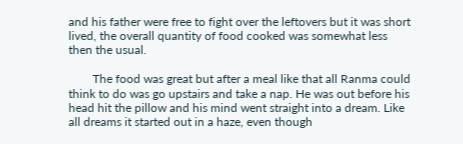and his father were free to fight over the leftovers but it was short lived, the overall quantity of food cooked was somewhat less then the usual.

        The food was great but after a meal like that all Ranma could think to do was go upstairs and take a nap. He was out before his head hit the pillow and his mind went straight into a dream. Like all dreams it started out in a haze, even though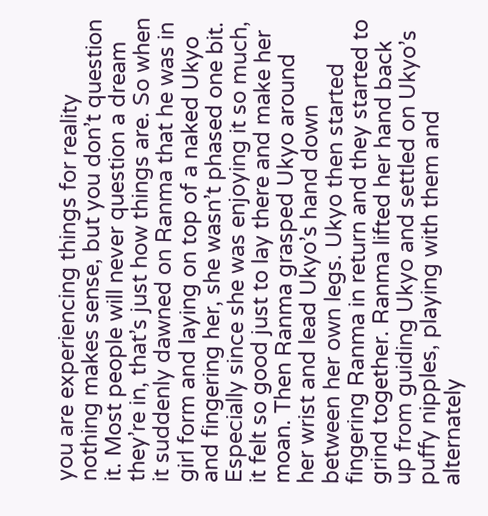you are experiencing things for reality nothing makes sense, but you don’t question it. Most people will never question a dream they’re in, that’s just how things are. So when it suddenly dawned on Ranma that he was in girl form and laying on top of a naked Ukyo and fingering her, she wasn’t phased one bit. Especially since she was enjoying it so much, it felt so good just to lay there and make her moan. Then Ranma grasped Ukyo around her wrist and lead Ukyo’s hand down between her own legs. Ukyo then started fingering Ranma in return and they started to grind together. Ranma lifted her hand back up from guiding Ukyo and settled on Ukyo’s puffy nipples, playing with them and alternately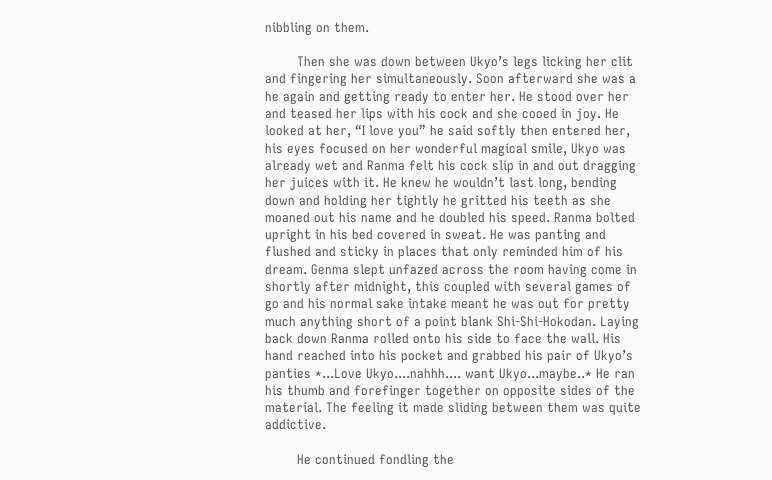nibbling on them.

        Then she was down between Ukyo’s legs licking her clit and fingering her simultaneously. Soon afterward she was a he again and getting ready to enter her. He stood over her and teased her lips with his cock and she cooed in joy. He looked at her, “I love you” he said softly then entered her, his eyes focused on her wonderful magical smile, Ukyo was already wet and Ranma felt his cock slip in and out dragging her juices with it. He knew he wouldn’t last long, bending down and holding her tightly he gritted his teeth as she moaned out his name and he doubled his speed. Ranma bolted upright in his bed covered in sweat. He was panting and flushed and sticky in places that only reminded him of his dream. Genma slept unfazed across the room having come in shortly after midnight, this coupled with several games of go and his normal sake intake meant he was out for pretty much anything short of a point blank Shi-Shi-Hokodan. Laying back down Ranma rolled onto his side to face the wall. His hand reached into his pocket and grabbed his pair of Ukyo’s panties *...Love Ukyo....nahhh.... want Ukyo...maybe..* He ran his thumb and forefinger together on opposite sides of the material. The feeling it made sliding between them was quite addictive.

        He continued fondling the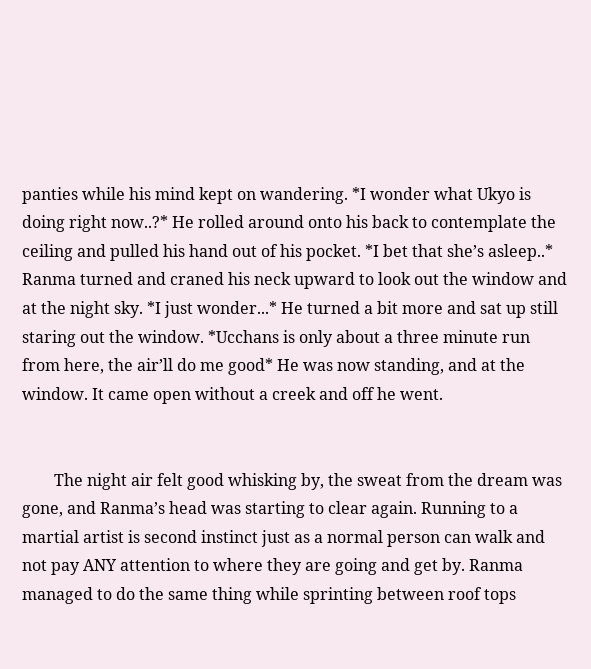panties while his mind kept on wandering. *I wonder what Ukyo is doing right now..?* He rolled around onto his back to contemplate the ceiling and pulled his hand out of his pocket. *I bet that she’s asleep..* Ranma turned and craned his neck upward to look out the window and at the night sky. *I just wonder...* He turned a bit more and sat up still staring out the window. *Ucchans is only about a three minute run from here, the air’ll do me good* He was now standing, and at the window. It came open without a creek and off he went.


        The night air felt good whisking by, the sweat from the dream was gone, and Ranma’s head was starting to clear again. Running to a martial artist is second instinct just as a normal person can walk and not pay ANY attention to where they are going and get by. Ranma managed to do the same thing while sprinting between roof tops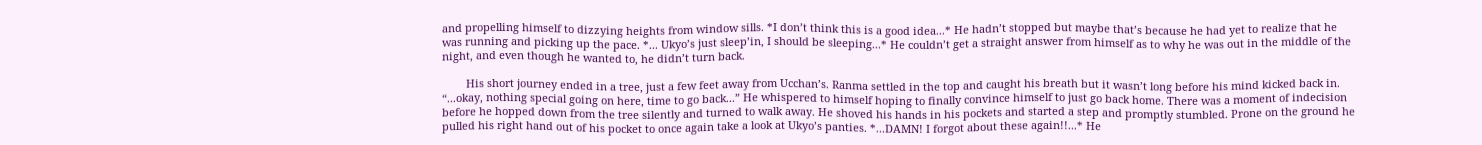and propelling himself to dizzying heights from window sills. *I don’t think this is a good idea...* He hadn’t stopped but maybe that’s because he had yet to realize that he was running and picking up the pace. *... Ukyo’s just sleep’in, I should be sleeping...* He couldn’t get a straight answer from himself as to why he was out in the middle of the night, and even though he wanted to, he didn’t turn back.

        His short journey ended in a tree, just a few feet away from Ucchan’s. Ranma settled in the top and caught his breath but it wasn’t long before his mind kicked back in. “...okay, nothing special going on here, time to go back...” He whispered to himself hoping to finally convince himself to just go back home. There was a moment of indecision before he hopped down from the tree silently and turned to walk away. He shoved his hands in his pockets and started a step and promptly stumbled. Prone on the ground he pulled his right hand out of his pocket to once again take a look at Ukyo’s panties. *...DAMN! I forgot about these again!!...* He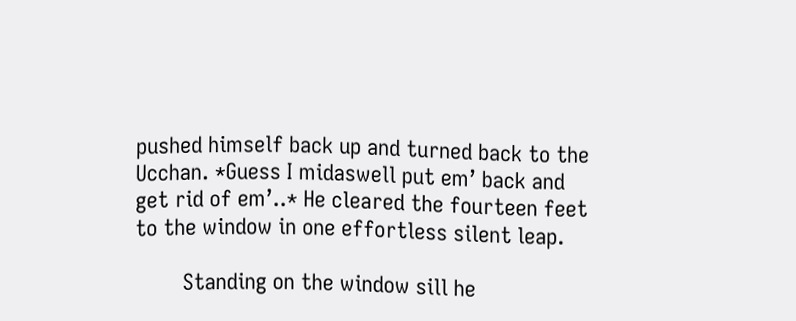pushed himself back up and turned back to the Ucchan. *Guess I midaswell put em’ back and get rid of em’..* He cleared the fourteen feet to the window in one effortless silent leap.

        Standing on the window sill he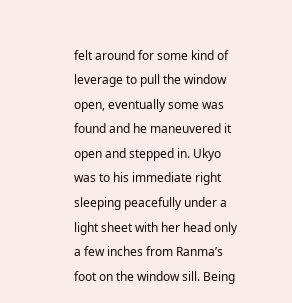felt around for some kind of leverage to pull the window open, eventually some was found and he maneuvered it open and stepped in. Ukyo was to his immediate right sleeping peacefully under a light sheet with her head only a few inches from Ranma’s foot on the window sill. Being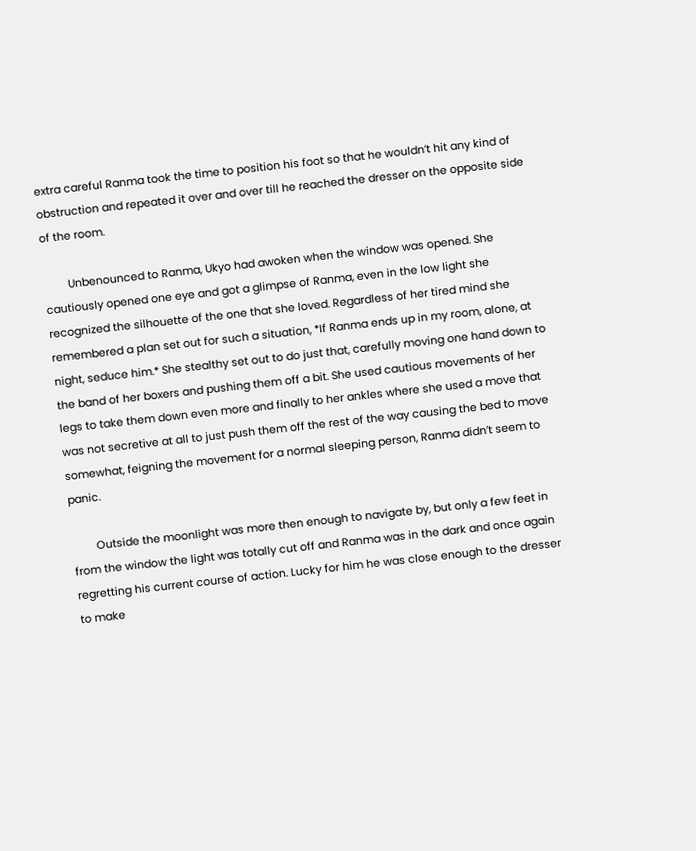extra careful Ranma took the time to position his foot so that he wouldn’t hit any kind of obstruction and repeated it over and over till he reached the dresser on the opposite side of the room.

        Unbenounced to Ranma, Ukyo had awoken when the window was opened. She cautiously opened one eye and got a glimpse of Ranma, even in the low light she recognized the silhouette of the one that she loved. Regardless of her tired mind she remembered a plan set out for such a situation, *If Ranma ends up in my room, alone, at night, seduce him.* She stealthy set out to do just that, carefully moving one hand down to the band of her boxers and pushing them off a bit. She used cautious movements of her legs to take them down even more and finally to her ankles where she used a move that was not secretive at all to just push them off the rest of the way causing the bed to move somewhat, feigning the movement for a normal sleeping person, Ranma didn’t seem to panic.

        Outside the moonlight was more then enough to navigate by, but only a few feet in from the window the light was totally cut off and Ranma was in the dark and once again regretting his current course of action. Lucky for him he was close enough to the dresser to make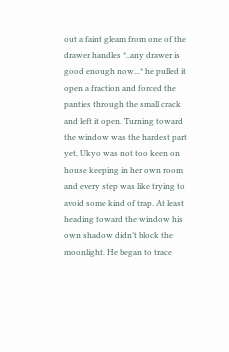out a faint gleam from one of the drawer handles *..any drawer is good enough now...* he pulled it open a fraction and forced the panties through the small crack and left it open. Turning toward the window was the hardest part yet, Ukyo was not too keen on house keeping in her own room and every step was like trying to avoid some kind of trap. At least heading toward the window his own shadow didn’t block the moonlight. He began to trace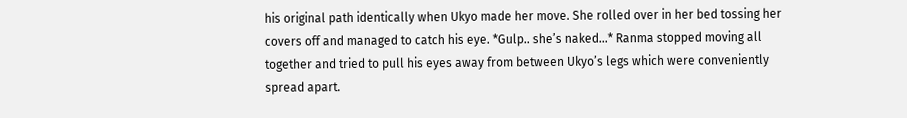his original path identically when Ukyo made her move. She rolled over in her bed tossing her covers off and managed to catch his eye. *Gulp.. she’s naked...* Ranma stopped moving all together and tried to pull his eyes away from between Ukyo’s legs which were conveniently spread apart.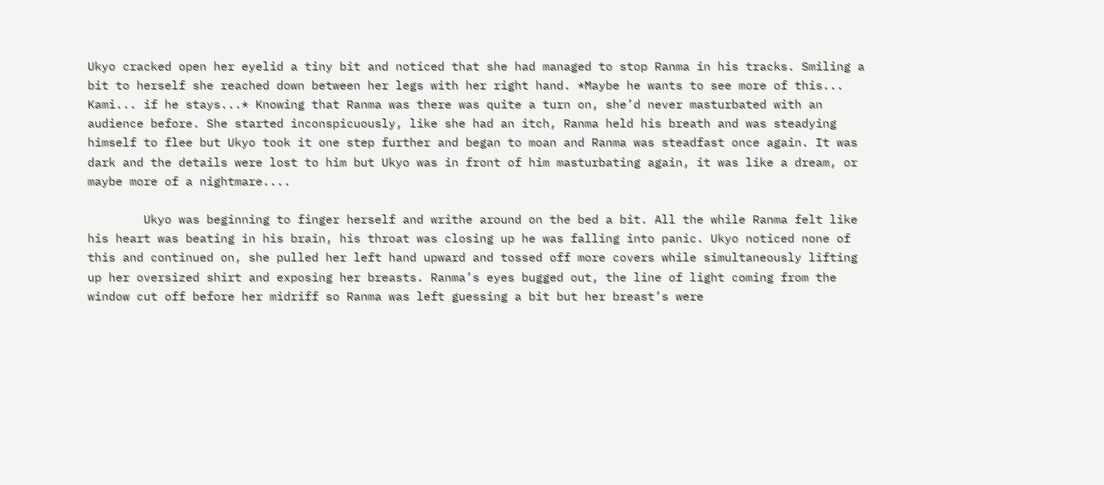Ukyo cracked open her eyelid a tiny bit and noticed that she had managed to stop Ranma in his tracks. Smiling a bit to herself she reached down between her legs with her right hand. *Maybe he wants to see more of this... Kami... if he stays...* Knowing that Ranma was there was quite a turn on, she’d never masturbated with an audience before. She started inconspicuously, like she had an itch, Ranma held his breath and was steadying himself to flee but Ukyo took it one step further and began to moan and Ranma was steadfast once again. It was dark and the details were lost to him but Ukyo was in front of him masturbating again, it was like a dream, or maybe more of a nightmare....

        Ukyo was beginning to finger herself and writhe around on the bed a bit. All the while Ranma felt like his heart was beating in his brain, his throat was closing up he was falling into panic. Ukyo noticed none of this and continued on, she pulled her left hand upward and tossed off more covers while simultaneously lifting up her oversized shirt and exposing her breasts. Ranma’s eyes bugged out, the line of light coming from the window cut off before her midriff so Ranma was left guessing a bit but her breast’s were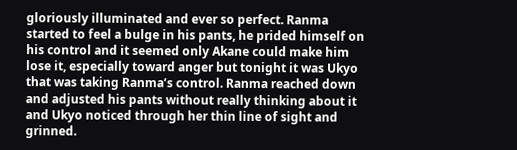gloriously illuminated and ever so perfect. Ranma started to feel a bulge in his pants, he prided himself on his control and it seemed only Akane could make him lose it, especially toward anger but tonight it was Ukyo that was taking Ranma’s control. Ranma reached down and adjusted his pants without really thinking about it and Ukyo noticed through her thin line of sight and grinned.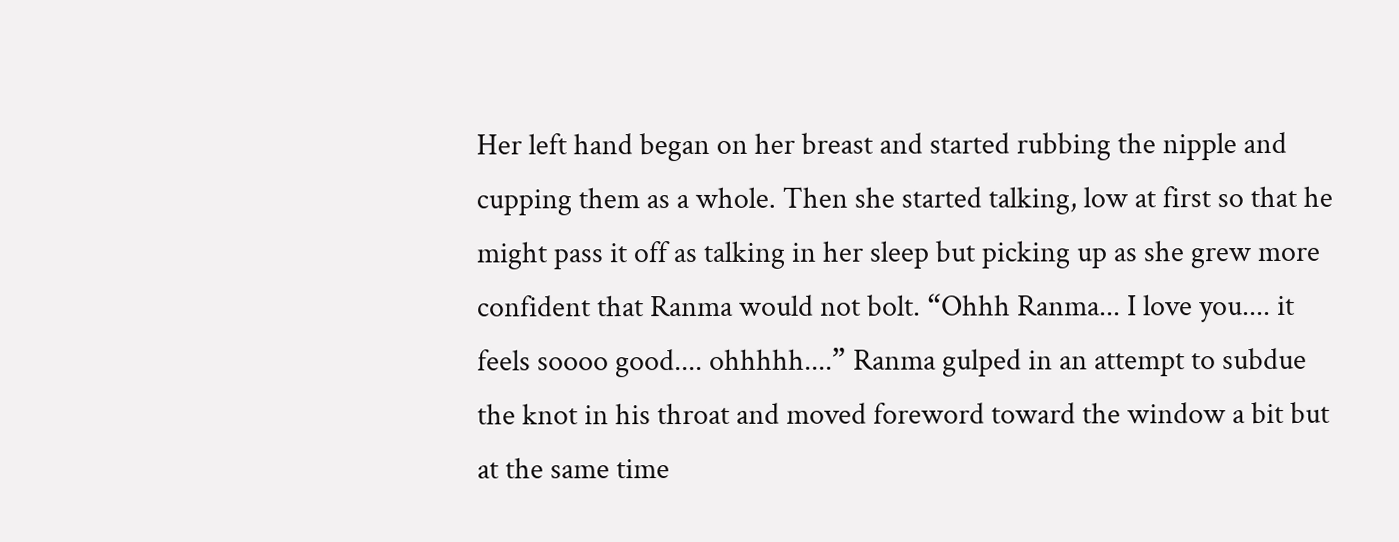Her left hand began on her breast and started rubbing the nipple and cupping them as a whole. Then she started talking, low at first so that he might pass it off as talking in her sleep but picking up as she grew more confident that Ranma would not bolt. “Ohhh Ranma... I love you.... it feels soooo good.... ohhhhh....” Ranma gulped in an attempt to subdue the knot in his throat and moved foreword toward the window a bit but at the same time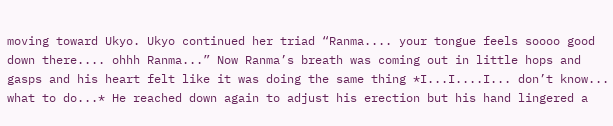moving toward Ukyo. Ukyo continued her triad “Ranma.... your tongue feels soooo good down there.... ohhh Ranma...” Now Ranma’s breath was coming out in little hops and gasps and his heart felt like it was doing the same thing *I...I....I... don’t know... what to do...* He reached down again to adjust his erection but his hand lingered a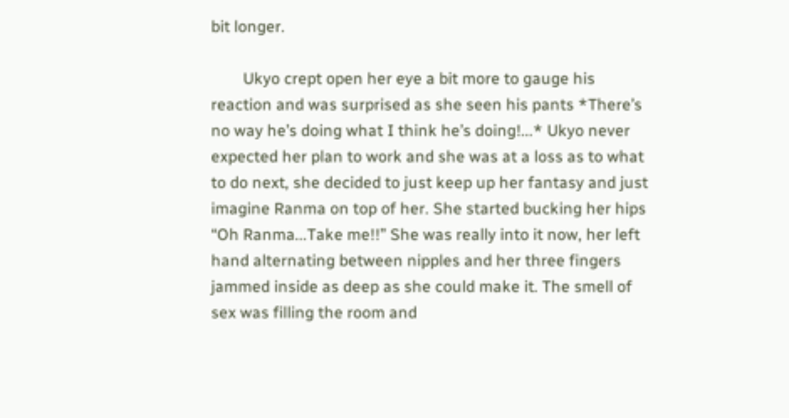bit longer.

        Ukyo crept open her eye a bit more to gauge his reaction and was surprised as she seen his pants *There’s no way he’s doing what I think he’s doing!...* Ukyo never expected her plan to work and she was at a loss as to what to do next, she decided to just keep up her fantasy and just imagine Ranma on top of her. She started bucking her hips “Oh Ranma...Take me!!” She was really into it now, her left hand alternating between nipples and her three fingers jammed inside as deep as she could make it. The smell of sex was filling the room and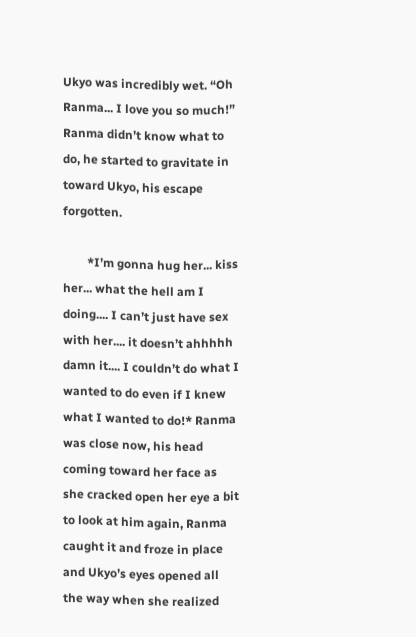Ukyo was incredibly wet. “Oh Ranma... I love you so much!” Ranma didn’t know what to do, he started to gravitate in toward Ukyo, his escape forgotten.

        *I’m gonna hug her... kiss her... what the hell am I doing.... I can’t just have sex with her.... it doesn’t ahhhhh damn it.... I couldn’t do what I wanted to do even if I knew what I wanted to do!* Ranma was close now, his head coming toward her face as she cracked open her eye a bit to look at him again, Ranma caught it and froze in place and Ukyo’s eyes opened all the way when she realized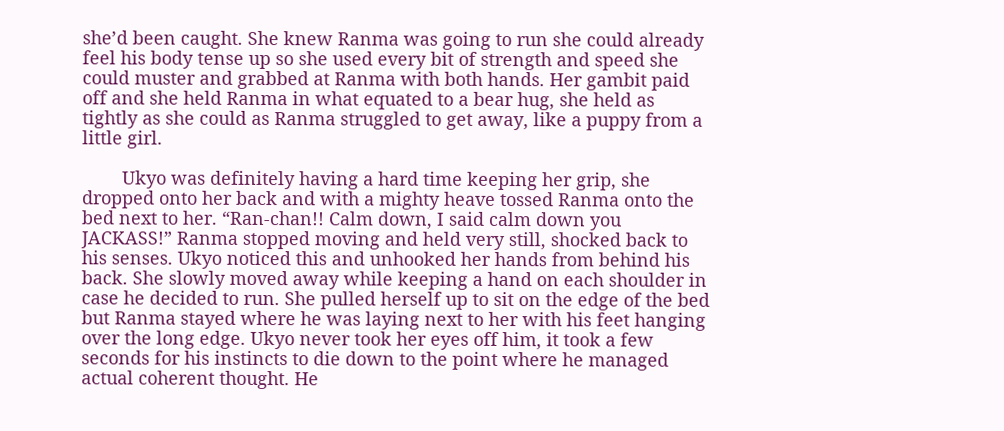she’d been caught. She knew Ranma was going to run she could already feel his body tense up so she used every bit of strength and speed she could muster and grabbed at Ranma with both hands. Her gambit paid off and she held Ranma in what equated to a bear hug, she held as tightly as she could as Ranma struggled to get away, like a puppy from a little girl.

        Ukyo was definitely having a hard time keeping her grip, she dropped onto her back and with a mighty heave tossed Ranma onto the bed next to her. “Ran-chan!! Calm down, I said calm down you JACKASS!” Ranma stopped moving and held very still, shocked back to his senses. Ukyo noticed this and unhooked her hands from behind his back. She slowly moved away while keeping a hand on each shoulder in case he decided to run. She pulled herself up to sit on the edge of the bed but Ranma stayed where he was laying next to her with his feet hanging over the long edge. Ukyo never took her eyes off him, it took a few seconds for his instincts to die down to the point where he managed actual coherent thought. He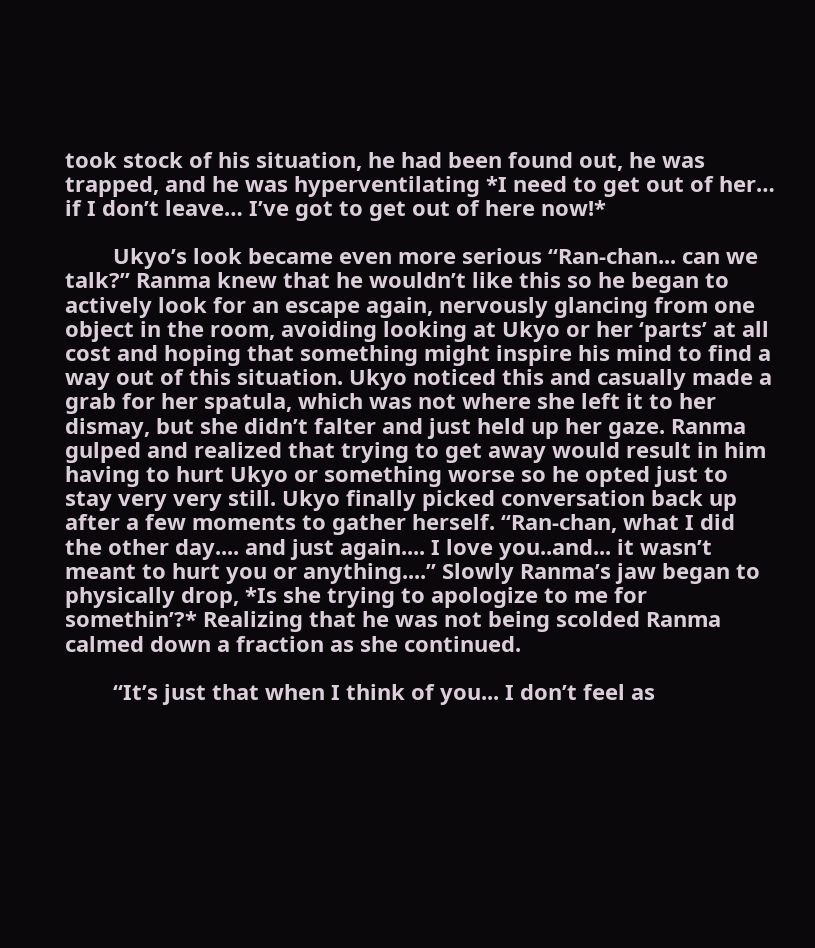took stock of his situation, he had been found out, he was trapped, and he was hyperventilating *I need to get out of her… if I don’t leave… I’ve got to get out of here now!*

        Ukyo’s look became even more serious “Ran-chan... can we talk?” Ranma knew that he wouldn’t like this so he began to actively look for an escape again, nervously glancing from one object in the room, avoiding looking at Ukyo or her ‘parts’ at all cost and hoping that something might inspire his mind to find a way out of this situation. Ukyo noticed this and casually made a grab for her spatula, which was not where she left it to her dismay, but she didn’t falter and just held up her gaze. Ranma gulped and realized that trying to get away would result in him having to hurt Ukyo or something worse so he opted just to stay very very still. Ukyo finally picked conversation back up after a few moments to gather herself. “Ran-chan, what I did the other day.... and just again.... I love you..and... it wasn’t meant to hurt you or anything....” Slowly Ranma’s jaw began to physically drop, *Is she trying to apologize to me for somethin’?* Realizing that he was not being scolded Ranma calmed down a fraction as she continued.

        “It’s just that when I think of you... I don’t feel as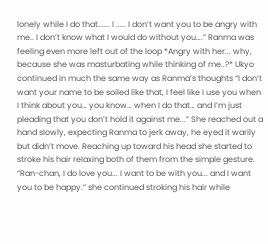lonely while I do that...... I ..... I don’t want you to be angry with me.. I don’t know what I would do without you….” Ranma was feeling even more left out of the loop *Angry with her... why, because she was masturbating while thinking of me..?* Ukyo continued in much the same way as Ranma’s thoughts “I don’t want your name to be soiled like that, I feel like I use you when I think about you… you know… when I do that… and I’m just pleading that you don’t hold it against me...” She reached out a hand slowly, expecting Ranma to jerk away, he eyed it warily but didn’t move. Reaching up toward his head she started to stroke his hair relaxing both of them from the simple gesture. “Ran-chan, I do love you... I want to be with you... and I want you to be happy.” she continued stroking his hair while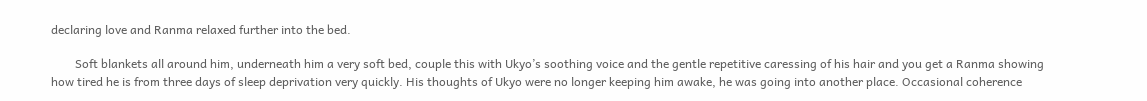declaring love and Ranma relaxed further into the bed.

        Soft blankets all around him, underneath him a very soft bed, couple this with Ukyo’s soothing voice and the gentle repetitive caressing of his hair and you get a Ranma showing how tired he is from three days of sleep deprivation very quickly. His thoughts of Ukyo were no longer keeping him awake, he was going into another place. Occasional coherence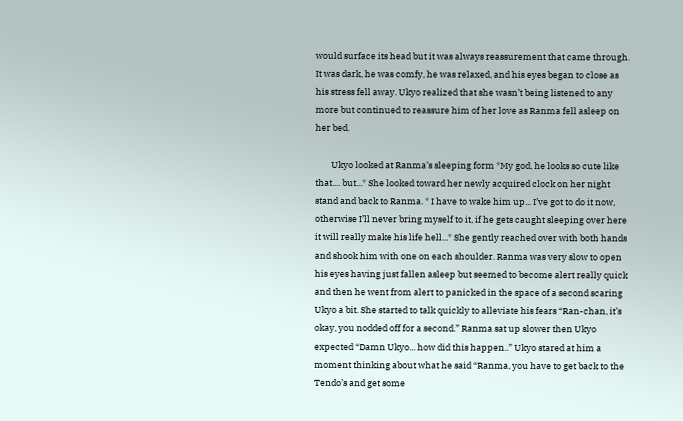would surface its head but it was always reassurement that came through. It was dark, he was comfy, he was relaxed, and his eyes began to close as his stress fell away. Ukyo realized that she wasn’t being listened to any more but continued to reassure him of her love as Ranma fell asleep on her bed.

        Ukyo looked at Ranma’s sleeping form *My god, he looks so cute like that.... but...* She looked toward her newly acquired clock on her night stand and back to Ranma. * I have to wake him up... I’ve got to do it now, otherwise I’ll never bring myself to it, if he gets caught sleeping over here it will really make his life hell...* She gently reached over with both hands and shook him with one on each shoulder. Ranma was very slow to open his eyes having just fallen asleep but seemed to become alert really quick and then he went from alert to panicked in the space of a second scaring Ukyo a bit. She started to talk quickly to alleviate his fears “Ran-chan, it’s okay, you nodded off for a second.” Ranma sat up slower then Ukyo expected “Damn Ukyo... how did this happen..” Ukyo stared at him a moment thinking about what he said “Ranma, you have to get back to the Tendo’s and get some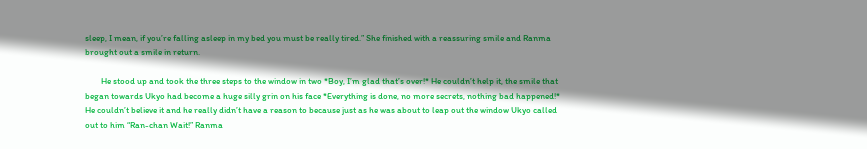sleep, I mean, if you’re falling asleep in my bed you must be really tired.” She finished with a reassuring smile and Ranma brought out a smile in return.

        He stood up and took the three steps to the window in two *Boy, I’m glad that’s over!* He couldn’t help it, the smile that began towards Ukyo had become a huge silly grin on his face *Everything is done, no more secrets, nothing bad happened!* He couldn’t believe it and he really didn’t have a reason to because just as he was about to leap out the window Ukyo called out to him “Ran-chan Wait!” Ranma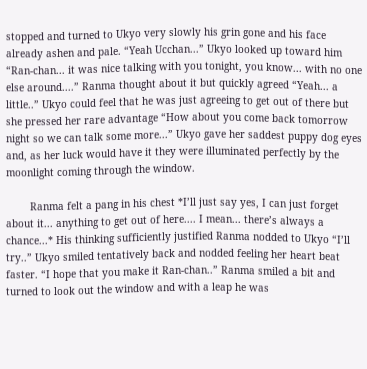stopped and turned to Ukyo very slowly his grin gone and his face already ashen and pale. “Yeah Ucchan...” Ukyo looked up toward him “Ran-chan... it was nice talking with you tonight, you know... with no one else around....” Ranma thought about it but quickly agreed “Yeah... a little..” Ukyo could feel that he was just agreeing to get out of there but she pressed her rare advantage “How about you come back tomorrow night so we can talk some more...” Ukyo gave her saddest puppy dog eyes and, as her luck would have it they were illuminated perfectly by the moonlight coming through the window.

        Ranma felt a pang in his chest *I’ll just say yes, I can just forget about it... anything to get out of here.... I mean... there’s always a chance...* His thinking sufficiently justified Ranma nodded to Ukyo “I’ll try..” Ukyo smiled tentatively back and nodded feeling her heart beat faster. “I hope that you make it Ran-chan..” Ranma smiled a bit and turned to look out the window and with a leap he was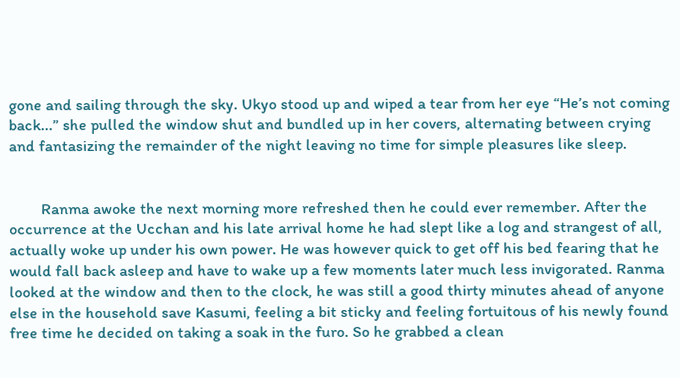gone and sailing through the sky. Ukyo stood up and wiped a tear from her eye “He’s not coming back...” she pulled the window shut and bundled up in her covers, alternating between crying and fantasizing the remainder of the night leaving no time for simple pleasures like sleep.


        Ranma awoke the next morning more refreshed then he could ever remember. After the occurrence at the Ucchan and his late arrival home he had slept like a log and strangest of all, actually woke up under his own power. He was however quick to get off his bed fearing that he would fall back asleep and have to wake up a few moments later much less invigorated. Ranma looked at the window and then to the clock, he was still a good thirty minutes ahead of anyone else in the household save Kasumi, feeling a bit sticky and feeling fortuitous of his newly found free time he decided on taking a soak in the furo. So he grabbed a clean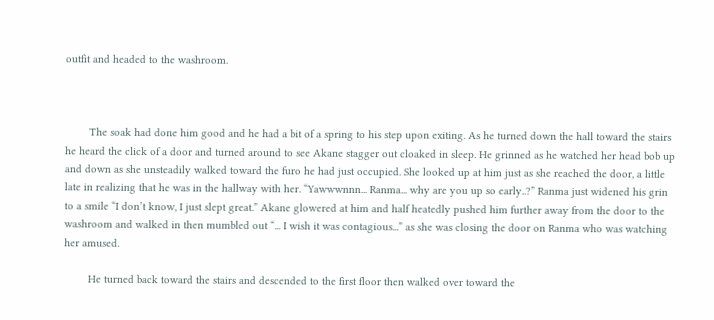outfit and headed to the washroom.



        The soak had done him good and he had a bit of a spring to his step upon exiting. As he turned down the hall toward the stairs he heard the click of a door and turned around to see Akane stagger out cloaked in sleep. He grinned as he watched her head bob up and down as she unsteadily walked toward the furo he had just occupied. She looked up at him just as she reached the door, a little late in realizing that he was in the hallway with her. “Yawwwnnn... Ranma... why are you up so early..?” Ranma just widened his grin to a smile “I don’t know, I just slept great.” Akane glowered at him and half heatedly pushed him further away from the door to the washroom and walked in then mumbled out “... I wish it was contagious...” as she was closing the door on Ranma who was watching her amused.

        He turned back toward the stairs and descended to the first floor then walked over toward the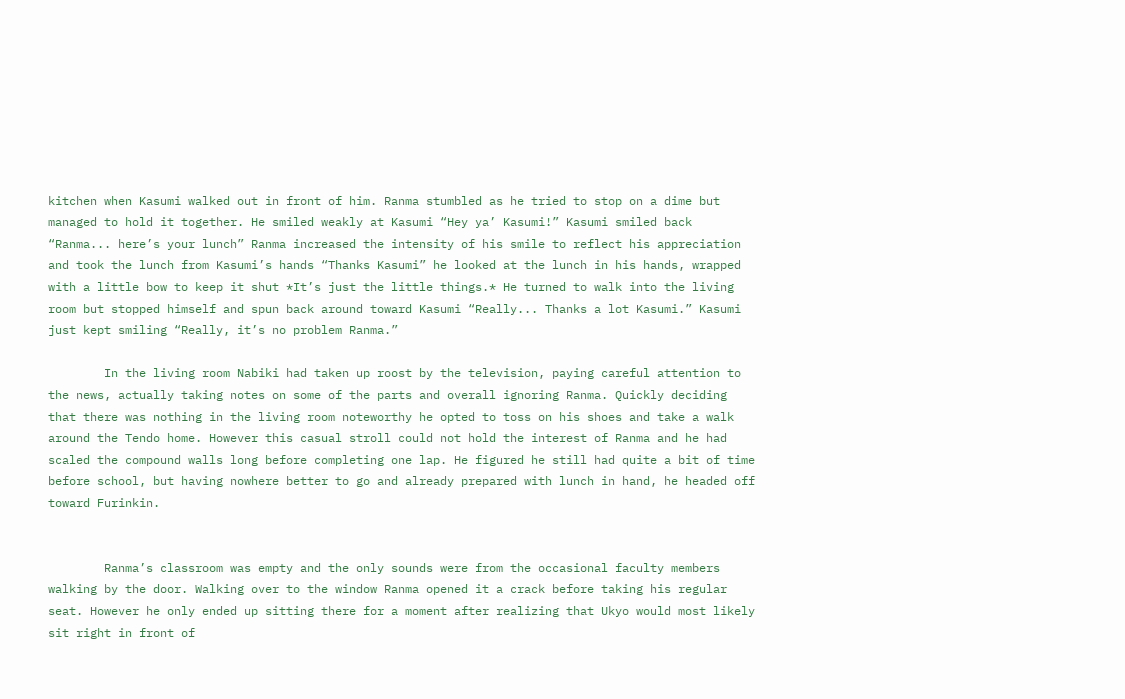kitchen when Kasumi walked out in front of him. Ranma stumbled as he tried to stop on a dime but managed to hold it together. He smiled weakly at Kasumi “Hey ya’ Kasumi!” Kasumi smiled back “Ranma... here’s your lunch” Ranma increased the intensity of his smile to reflect his appreciation and took the lunch from Kasumi’s hands “Thanks Kasumi” he looked at the lunch in his hands, wrapped with a little bow to keep it shut *It’s just the little things.* He turned to walk into the living room but stopped himself and spun back around toward Kasumi “Really... Thanks a lot Kasumi.” Kasumi just kept smiling “Really, it’s no problem Ranma.”

        In the living room Nabiki had taken up roost by the television, paying careful attention to the news, actually taking notes on some of the parts and overall ignoring Ranma. Quickly deciding that there was nothing in the living room noteworthy he opted to toss on his shoes and take a walk around the Tendo home. However this casual stroll could not hold the interest of Ranma and he had scaled the compound walls long before completing one lap. He figured he still had quite a bit of time before school, but having nowhere better to go and already prepared with lunch in hand, he headed off toward Furinkin.


        Ranma’s classroom was empty and the only sounds were from the occasional faculty members walking by the door. Walking over to the window Ranma opened it a crack before taking his regular seat. However he only ended up sitting there for a moment after realizing that Ukyo would most likely sit right in front of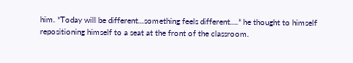him. *Today will be different...something feels different….* he thought to himself repositioning himself to a seat at the front of the classroom.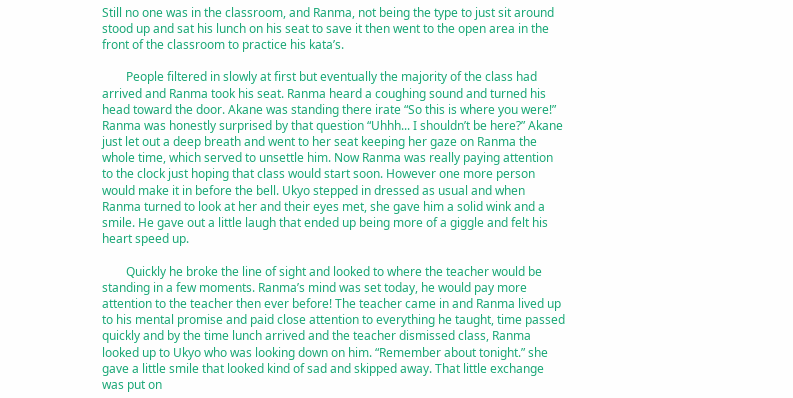Still no one was in the classroom, and Ranma, not being the type to just sit around stood up and sat his lunch on his seat to save it then went to the open area in the front of the classroom to practice his kata’s.

        People filtered in slowly at first but eventually the majority of the class had arrived and Ranma took his seat. Ranma heard a coughing sound and turned his head toward the door. Akane was standing there irate “So this is where you were!” Ranma was honestly surprised by that question “Uhhh... I shouldn’t be here?” Akane just let out a deep breath and went to her seat keeping her gaze on Ranma the whole time, which served to unsettle him. Now Ranma was really paying attention to the clock just hoping that class would start soon. However one more person would make it in before the bell. Ukyo stepped in dressed as usual and when Ranma turned to look at her and their eyes met, she gave him a solid wink and a smile. He gave out a little laugh that ended up being more of a giggle and felt his heart speed up.

        Quickly he broke the line of sight and looked to where the teacher would be standing in a few moments. Ranma’s mind was set today, he would pay more attention to the teacher then ever before! The teacher came in and Ranma lived up to his mental promise and paid close attention to everything he taught, time passed quickly and by the time lunch arrived and the teacher dismissed class, Ranma looked up to Ukyo who was looking down on him. “Remember about tonight.” she gave a little smile that looked kind of sad and skipped away. That little exchange was put on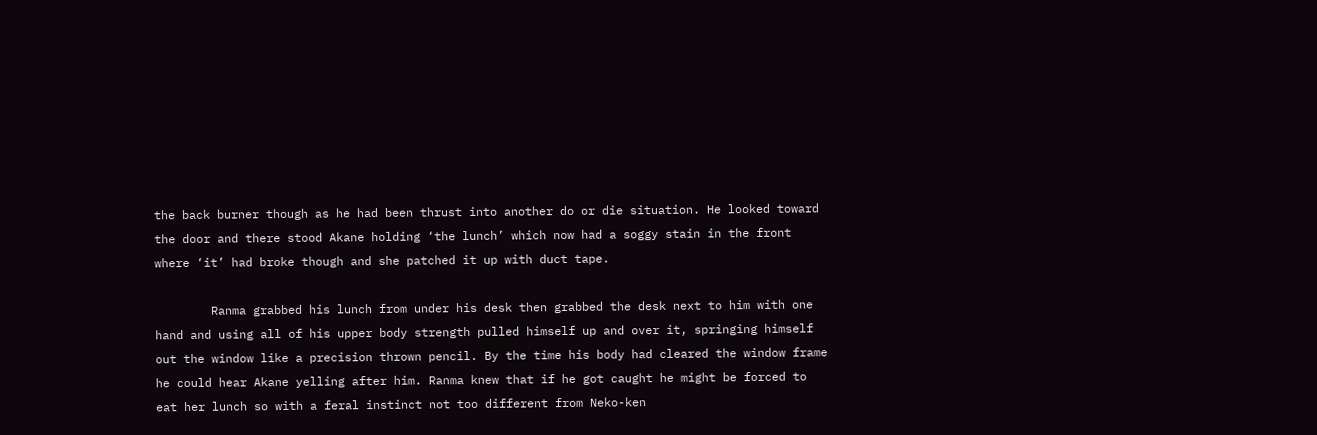the back burner though as he had been thrust into another do or die situation. He looked toward the door and there stood Akane holding ‘the lunch’ which now had a soggy stain in the front where ‘it’ had broke though and she patched it up with duct tape.

        Ranma grabbed his lunch from under his desk then grabbed the desk next to him with one hand and using all of his upper body strength pulled himself up and over it, springing himself out the window like a precision thrown pencil. By the time his body had cleared the window frame he could hear Akane yelling after him. Ranma knew that if he got caught he might be forced to eat her lunch so with a feral instinct not too different from Neko-ken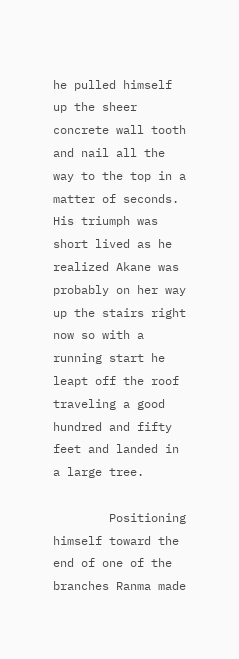he pulled himself up the sheer concrete wall tooth and nail all the way to the top in a matter of seconds. His triumph was short lived as he realized Akane was probably on her way up the stairs right now so with a running start he leapt off the roof traveling a good hundred and fifty feet and landed in a large tree.

        Positioning himself toward the end of one of the branches Ranma made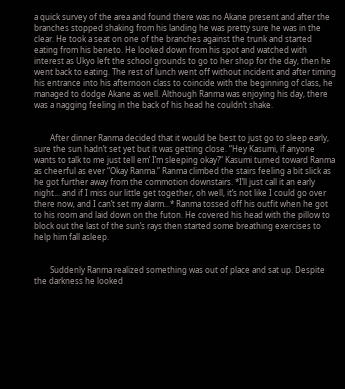a quick survey of the area and found there was no Akane present and after the branches stopped shaking from his landing he was pretty sure he was in the clear. He took a seat on one of the branches against the trunk and started eating from his beneto. He looked down from his spot and watched with interest as Ukyo left the school grounds to go to her shop for the day, then he went back to eating. The rest of lunch went off without incident and after timing his entrance into his afternoon class to coincide with the beginning of class, he managed to dodge Akane as well. Although Ranma was enjoying his day, there was a nagging feeling in the back of his head he couldn’t shake.


        After dinner Ranma decided that it would be best to just go to sleep early, sure the sun hadn’t set yet but it was getting close. “Hey Kasumi, if anyone wants to talk to me just tell em’ I’m sleeping okay?” Kasumi turned toward Ranma as cheerful as ever “Okay Ranma.” Ranma climbed the stairs feeling a bit slick as he got further away from the commotion downstairs. *I’ll just call it an early night... and if I miss our little get together, oh well, it’s not like I could go over there now, and I can’t set my alarm...* Ranma tossed off his outfit when he got to his room and laid down on the futon. He covered his head with the pillow to block out the last of the sun’s rays then started some breathing exercises to help him fall asleep.


        Suddenly Ranma realized something was out of place and sat up. Despite the darkness he looked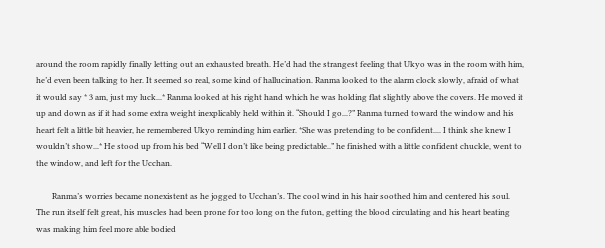around the room rapidly finally letting out an exhausted breath. He’d had the strangest feeling that Ukyo was in the room with him, he’d even been talking to her. It seemed so real, some kind of hallucination. Ranma looked to the alarm clock slowly, afraid of what it would say * 3 am, just my luck...* Ranma looked at his right hand which he was holding flat slightly above the covers. He moved it up and down as if it had some extra weight inexplicably held within it. “Should I go...?” Ranma turned toward the window and his heart felt a little bit heavier, he remembered Ukyo reminding him earlier. *She was pretending to be confident.... I think she knew I wouldn’t show...* He stood up from his bed “Well I don’t like being predictable..” he finished with a little confident chuckle, went to the window, and left for the Ucchan.

        Ranma’s worries became nonexistent as he jogged to Ucchan’s. The cool wind in his hair soothed him and centered his soul. The run itself felt great, his muscles had been prone for too long on the futon, getting the blood circulating and his heart beating was making him feel more able bodied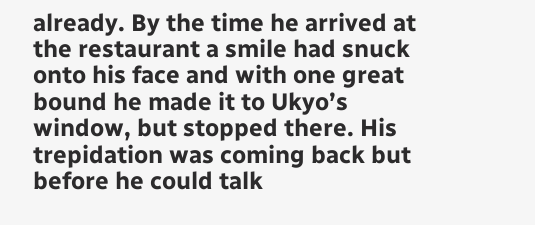already. By the time he arrived at the restaurant a smile had snuck onto his face and with one great bound he made it to Ukyo’s window, but stopped there. His trepidation was coming back but before he could talk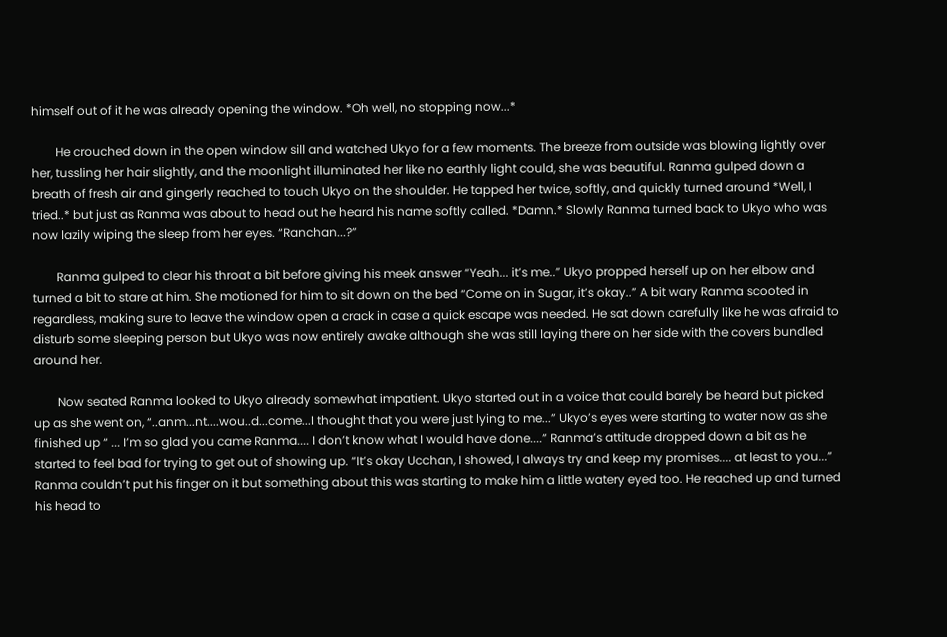himself out of it he was already opening the window. *Oh well, no stopping now...*

        He crouched down in the open window sill and watched Ukyo for a few moments. The breeze from outside was blowing lightly over her, tussling her hair slightly, and the moonlight illuminated her like no earthly light could, she was beautiful. Ranma gulped down a breath of fresh air and gingerly reached to touch Ukyo on the shoulder. He tapped her twice, softly, and quickly turned around *Well, I tried..* but just as Ranma was about to head out he heard his name softly called. *Damn.* Slowly Ranma turned back to Ukyo who was now lazily wiping the sleep from her eyes. “Ranchan...?”

        Ranma gulped to clear his throat a bit before giving his meek answer “Yeah... it’s me..” Ukyo propped herself up on her elbow and turned a bit to stare at him. She motioned for him to sit down on the bed “Come on in Sugar, it’s okay..” A bit wary Ranma scooted in regardless, making sure to leave the window open a crack in case a quick escape was needed. He sat down carefully like he was afraid to disturb some sleeping person but Ukyo was now entirely awake although she was still laying there on her side with the covers bundled around her.

        Now seated Ranma looked to Ukyo already somewhat impatient. Ukyo started out in a voice that could barely be heard but picked up as she went on, “..anm...nt....wou..d...come...I thought that you were just lying to me...” Ukyo’s eyes were starting to water now as she finished up “ ... I’m so glad you came Ranma.... I don’t know what I would have done....” Ranma’s attitude dropped down a bit as he started to feel bad for trying to get out of showing up. “It’s okay Ucchan, I showed, I always try and keep my promises.... at least to you...” Ranma couldn’t put his finger on it but something about this was starting to make him a little watery eyed too. He reached up and turned his head to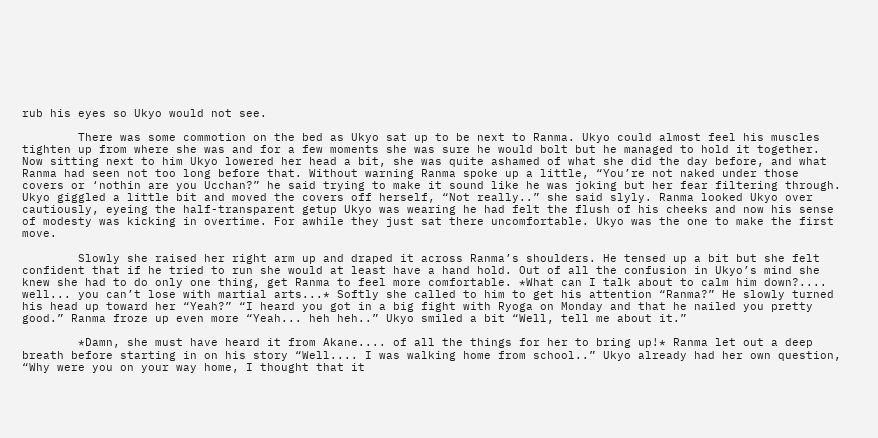rub his eyes so Ukyo would not see.

        There was some commotion on the bed as Ukyo sat up to be next to Ranma. Ukyo could almost feel his muscles tighten up from where she was and for a few moments she was sure he would bolt but he managed to hold it together. Now sitting next to him Ukyo lowered her head a bit, she was quite ashamed of what she did the day before, and what Ranma had seen not too long before that. Without warning Ranma spoke up a little, “You’re not naked under those covers or ‘nothin are you Ucchan?” he said trying to make it sound like he was joking but her fear filtering through. Ukyo giggled a little bit and moved the covers off herself, “Not really..” she said slyly. Ranma looked Ukyo over cautiously, eyeing the half-transparent getup Ukyo was wearing he had felt the flush of his cheeks and now his sense of modesty was kicking in overtime. For awhile they just sat there uncomfortable. Ukyo was the one to make the first move.

        Slowly she raised her right arm up and draped it across Ranma’s shoulders. He tensed up a bit but she felt confident that if he tried to run she would at least have a hand hold. Out of all the confusion in Ukyo’s mind she knew she had to do only one thing, get Ranma to feel more comfortable. *What can I talk about to calm him down?.... well... you can’t lose with martial arts...* Softly she called to him to get his attention “Ranma?” He slowly turned his head up toward her “Yeah?” “I heard you got in a big fight with Ryoga on Monday and that he nailed you pretty good.” Ranma froze up even more “Yeah... heh heh..” Ukyo smiled a bit “Well, tell me about it.”

        *Damn, she must have heard it from Akane.... of all the things for her to bring up!* Ranma let out a deep breath before starting in on his story “Well.... I was walking home from school..” Ukyo already had her own question, “Why were you on your way home, I thought that it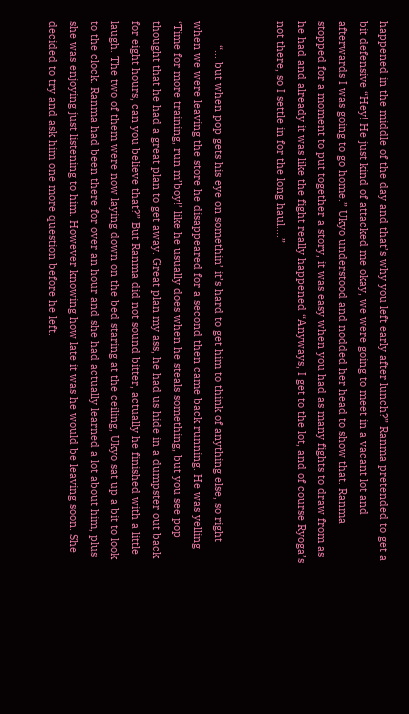happened in the middle of the day and that’s why you left early after lunch?” Ranma pretended to get a bit defensive “Hey! He just kind of attacked me okay, we were going to meet in a vacant lot and afterwards I was going to go home.” Ukyo understood and nodded her head to show that. Ranma stopped for a moment to put together a story, it was easy when you had as many fights to draw from as he had and already it was like the fight really happened “Anyways, I get to the lot, and of course Ryoga’s not there, so I settle in for the long haul....”


        “... but when pop gets his eye on somethin’ it’s hard to get him to think of anything else, so right when we were leaving the store he disappeared for a second then came back running. He was yelling ‘Time for more training, run m’boy!’ like he usually does when he steals something, but you see pop thought that he had a great plan to get away. Great plan my ass, he had us hide in a dumpster out back for eight hours, can you believe that?” But Ranma did not sound bitter, actually he finished with a little laugh. The two of them were now laying down on the bed staring at the ceiling, Ukyo sat up a bit to look to the clock. Ranma had been there for over an hour and she had actually learned a lot about him, plus she was enjoying just listening to him. However knowing how late it was he would be leaving soon. She decided to try and ask him one more question before he left.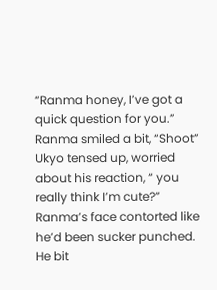“Ranma honey, I’ve got a quick question for you.” Ranma smiled a bit, “Shoot” Ukyo tensed up, worried about his reaction, “ you really think I’m cute?” Ranma’s face contorted like he’d been sucker punched. He bit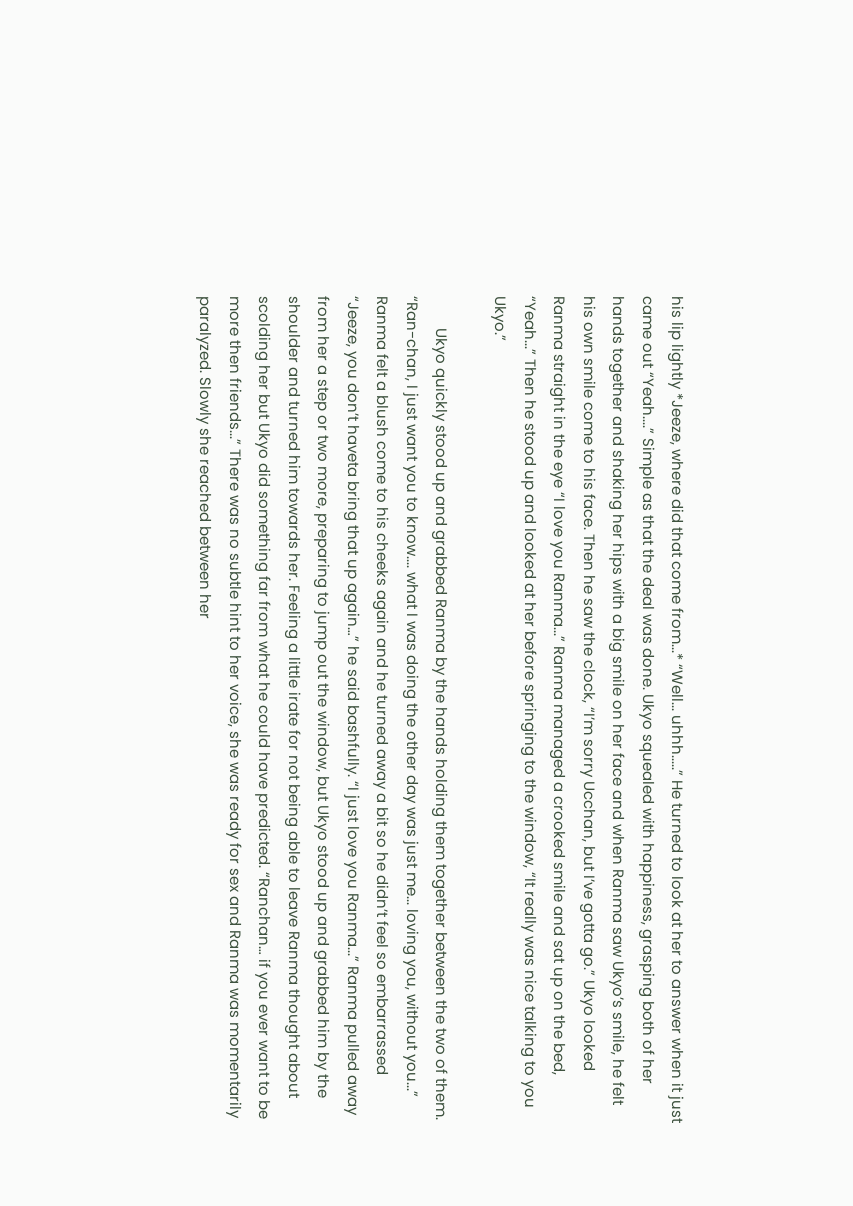his lip lightly *Jeeze, where did that come from...* “Well... uhhh.....” He turned to look at her to answer when it just came out “Yeah....” Simple as that the deal was done. Ukyo squealed with happiness, grasping both of her hands together and shaking her hips with a big smile on her face and when Ranma saw Ukyo’s smile, he felt his own smile come to his face. Then he saw the clock, “I’m sorry Ucchan, but I’ve gotta go.” Ukyo looked Ranma straight in the eye “I love you Ranma...” Ranma managed a crooked smile and sat up on the bed, “Yeah...” Then he stood up and looked at her before springing to the window, “It really was nice talking to you Ukyo.”

        Ukyo quickly stood up and grabbed Ranma by the hands holding them together between the two of them. “Ran-chan, I just want you to know.... what I was doing the other day was just me... loving you, without you...” Ranma felt a blush come to his cheeks again and he turned away a bit so he didn’t feel so embarrassed “Jeeze, you don’t haveta bring that up again…” he said bashfully. “I just love you Ranma...” Ranma pulled away from her a step or two more, preparing to jump out the window, but Ukyo stood up and grabbed him by the shoulder and turned him towards her. Feeling a little irate for not being able to leave Ranma thought about scolding her but Ukyo did something far from what he could have predicted. “Ranchan… if you ever want to be more then friends...” There was no subtle hint to her voice, she was ready for sex and Ranma was momentarily paralyzed. Slowly she reached between her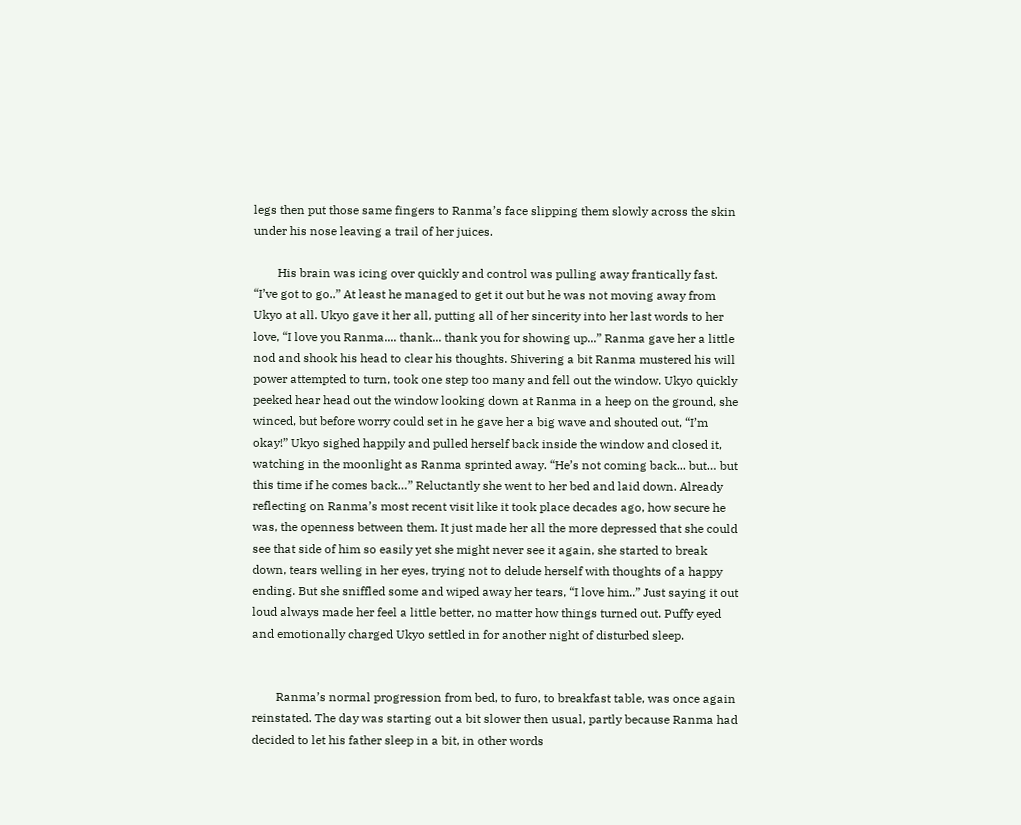legs then put those same fingers to Ranma’s face slipping them slowly across the skin under his nose leaving a trail of her juices.

        His brain was icing over quickly and control was pulling away frantically fast. “I’ve got to go..” At least he managed to get it out but he was not moving away from Ukyo at all. Ukyo gave it her all, putting all of her sincerity into her last words to her love, “I love you Ranma.... thank... thank you for showing up...” Ranma gave her a little nod and shook his head to clear his thoughts. Shivering a bit Ranma mustered his will power attempted to turn, took one step too many and fell out the window. Ukyo quickly peeked hear head out the window looking down at Ranma in a heep on the ground, she winced, but before worry could set in he gave her a big wave and shouted out, “I’m okay!” Ukyo sighed happily and pulled herself back inside the window and closed it, watching in the moonlight as Ranma sprinted away. “He’s not coming back... but… but this time if he comes back…” Reluctantly she went to her bed and laid down. Already reflecting on Ranma’s most recent visit like it took place decades ago, how secure he was, the openness between them. It just made her all the more depressed that she could see that side of him so easily yet she might never see it again, she started to break down, tears welling in her eyes, trying not to delude herself with thoughts of a happy ending. But she sniffled some and wiped away her tears, “I love him..” Just saying it out loud always made her feel a little better, no matter how things turned out. Puffy eyed and emotionally charged Ukyo settled in for another night of disturbed sleep.


        Ranma’s normal progression from bed, to furo, to breakfast table, was once again reinstated. The day was starting out a bit slower then usual, partly because Ranma had decided to let his father sleep in a bit, in other words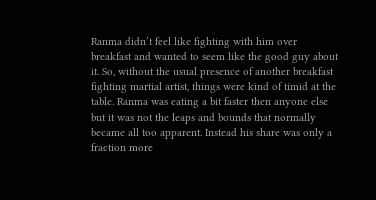Ranma didn’t feel like fighting with him over breakfast and wanted to seem like the good guy about it. So, without the usual presence of another breakfast fighting martial artist, things were kind of timid at the table. Ranma was eating a bit faster then anyone else but it was not the leaps and bounds that normally became all too apparent. Instead his share was only a fraction more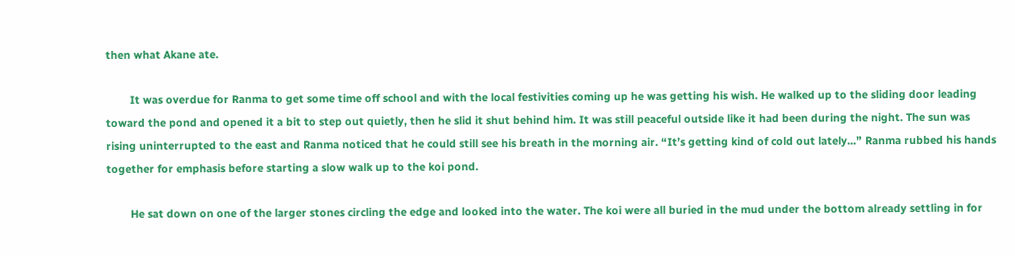then what Akane ate.

        It was overdue for Ranma to get some time off school and with the local festivities coming up he was getting his wish. He walked up to the sliding door leading toward the pond and opened it a bit to step out quietly, then he slid it shut behind him. It was still peaceful outside like it had been during the night. The sun was rising uninterrupted to the east and Ranma noticed that he could still see his breath in the morning air. “It’s getting kind of cold out lately...” Ranma rubbed his hands together for emphasis before starting a slow walk up to the koi pond.

        He sat down on one of the larger stones circling the edge and looked into the water. The koi were all buried in the mud under the bottom already settling in for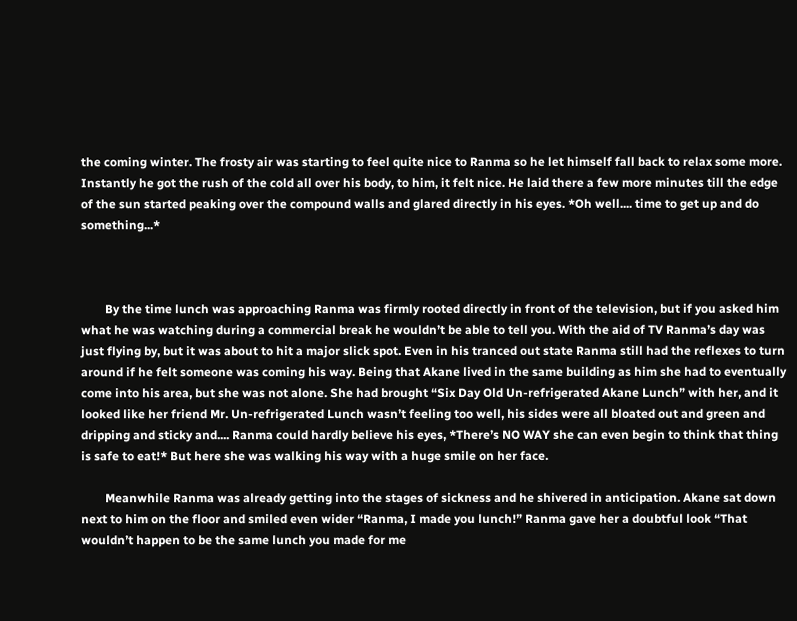the coming winter. The frosty air was starting to feel quite nice to Ranma so he let himself fall back to relax some more. Instantly he got the rush of the cold all over his body, to him, it felt nice. He laid there a few more minutes till the edge of the sun started peaking over the compound walls and glared directly in his eyes. *Oh well.... time to get up and do something...*



        By the time lunch was approaching Ranma was firmly rooted directly in front of the television, but if you asked him what he was watching during a commercial break he wouldn’t be able to tell you. With the aid of TV Ranma’s day was just flying by, but it was about to hit a major slick spot. Even in his tranced out state Ranma still had the reflexes to turn around if he felt someone was coming his way. Being that Akane lived in the same building as him she had to eventually come into his area, but she was not alone. She had brought “Six Day Old Un-refrigerated Akane Lunch” with her, and it looked like her friend Mr. Un-refrigerated Lunch wasn’t feeling too well, his sides were all bloated out and green and dripping and sticky and.... Ranma could hardly believe his eyes, *There’s NO WAY she can even begin to think that thing is safe to eat!* But here she was walking his way with a huge smile on her face.

        Meanwhile Ranma was already getting into the stages of sickness and he shivered in anticipation. Akane sat down next to him on the floor and smiled even wider “Ranma, I made you lunch!” Ranma gave her a doubtful look “That wouldn’t happen to be the same lunch you made for me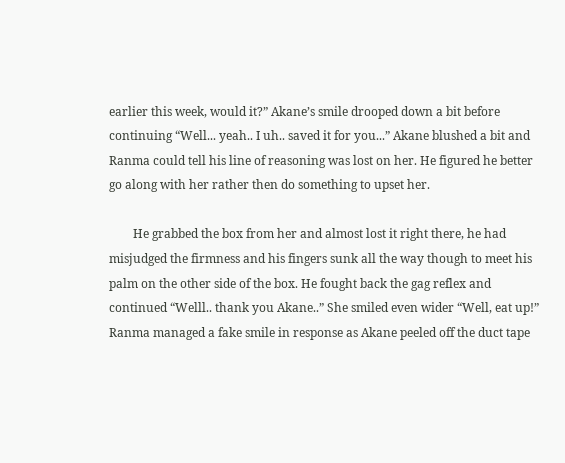earlier this week, would it?” Akane’s smile drooped down a bit before continuing “Well... yeah.. I uh.. saved it for you...” Akane blushed a bit and Ranma could tell his line of reasoning was lost on her. He figured he better go along with her rather then do something to upset her.

        He grabbed the box from her and almost lost it right there, he had misjudged the firmness and his fingers sunk all the way though to meet his palm on the other side of the box. He fought back the gag reflex and continued “Welll.. thank you Akane..” She smiled even wider “Well, eat up!” Ranma managed a fake smile in response as Akane peeled off the duct tape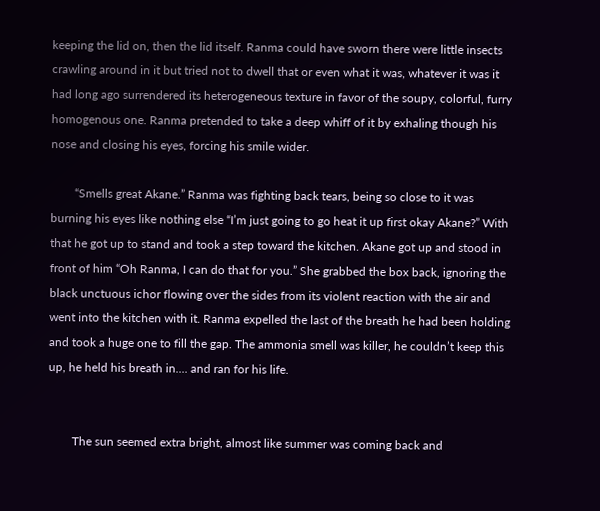keeping the lid on, then the lid itself. Ranma could have sworn there were little insects crawling around in it but tried not to dwell that or even what it was, whatever it was it had long ago surrendered its heterogeneous texture in favor of the soupy, colorful, furry homogenous one. Ranma pretended to take a deep whiff of it by exhaling though his nose and closing his eyes, forcing his smile wider.

        “Smells great Akane.” Ranma was fighting back tears, being so close to it was burning his eyes like nothing else “I’m just going to go heat it up first okay Akane?” With that he got up to stand and took a step toward the kitchen. Akane got up and stood in front of him “Oh Ranma, I can do that for you.” She grabbed the box back, ignoring the black unctuous ichor flowing over the sides from its violent reaction with the air and went into the kitchen with it. Ranma expelled the last of the breath he had been holding and took a huge one to fill the gap. The ammonia smell was killer, he couldn’t keep this up, he held his breath in.... and ran for his life.


        The sun seemed extra bright, almost like summer was coming back and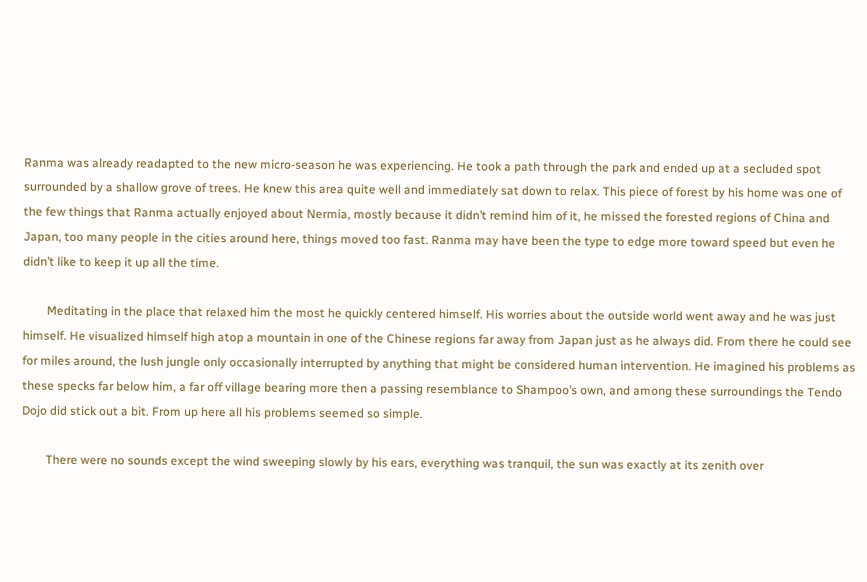Ranma was already readapted to the new micro-season he was experiencing. He took a path through the park and ended up at a secluded spot surrounded by a shallow grove of trees. He knew this area quite well and immediately sat down to relax. This piece of forest by his home was one of the few things that Ranma actually enjoyed about Nermia, mostly because it didn’t remind him of it, he missed the forested regions of China and Japan, too many people in the cities around here, things moved too fast. Ranma may have been the type to edge more toward speed but even he didn’t like to keep it up all the time.

        Meditating in the place that relaxed him the most he quickly centered himself. His worries about the outside world went away and he was just himself. He visualized himself high atop a mountain in one of the Chinese regions far away from Japan just as he always did. From there he could see for miles around, the lush jungle only occasionally interrupted by anything that might be considered human intervention. He imagined his problems as these specks far below him, a far off village bearing more then a passing resemblance to Shampoo’s own, and among these surroundings the Tendo Dojo did stick out a bit. From up here all his problems seemed so simple.

        There were no sounds except the wind sweeping slowly by his ears, everything was tranquil, the sun was exactly at its zenith over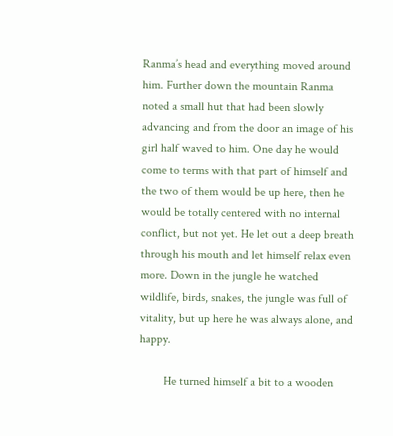Ranma’s head and everything moved around him. Further down the mountain Ranma noted a small hut that had been slowly advancing and from the door an image of his girl half waved to him. One day he would come to terms with that part of himself and the two of them would be up here, then he would be totally centered with no internal conflict, but not yet. He let out a deep breath through his mouth and let himself relax even more. Down in the jungle he watched wildlife, birds, snakes, the jungle was full of vitality, but up here he was always alone, and happy.

        He turned himself a bit to a wooden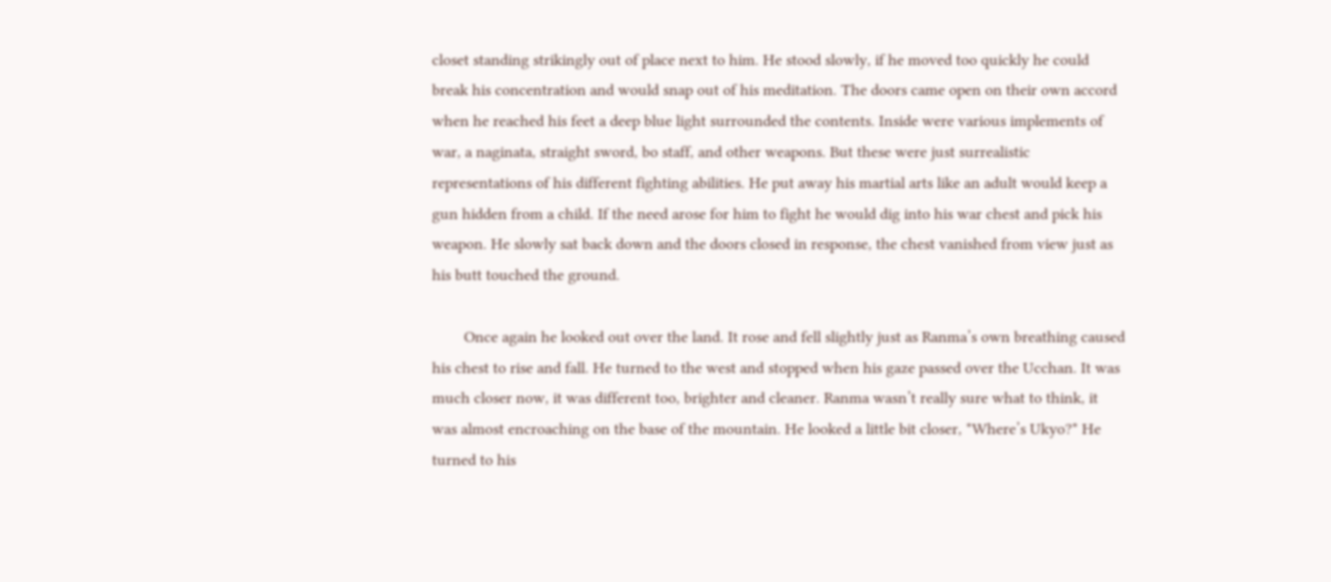closet standing strikingly out of place next to him. He stood slowly, if he moved too quickly he could break his concentration and would snap out of his meditation. The doors came open on their own accord when he reached his feet a deep blue light surrounded the contents. Inside were various implements of war, a naginata, straight sword, bo staff, and other weapons. But these were just surrealistic representations of his different fighting abilities. He put away his martial arts like an adult would keep a gun hidden from a child. If the need arose for him to fight he would dig into his war chest and pick his weapon. He slowly sat back down and the doors closed in response, the chest vanished from view just as his butt touched the ground.

        Once again he looked out over the land. It rose and fell slightly just as Ranma’s own breathing caused his chest to rise and fall. He turned to the west and stopped when his gaze passed over the Ucchan. It was much closer now, it was different too, brighter and cleaner. Ranma wasn’t really sure what to think, it was almost encroaching on the base of the mountain. He looked a little bit closer, *Where’s Ukyo?* He turned to his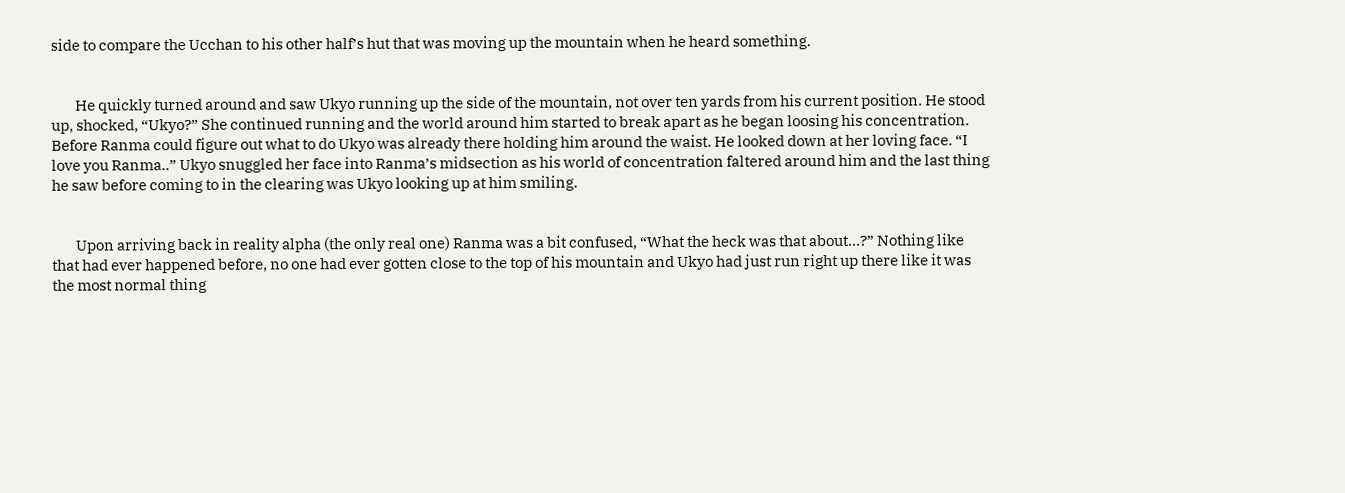side to compare the Ucchan to his other half’s hut that was moving up the mountain when he heard something.


        He quickly turned around and saw Ukyo running up the side of the mountain, not over ten yards from his current position. He stood up, shocked, “Ukyo?” She continued running and the world around him started to break apart as he began loosing his concentration. Before Ranma could figure out what to do Ukyo was already there holding him around the waist. He looked down at her loving face. “I love you Ranma..” Ukyo snuggled her face into Ranma’s midsection as his world of concentration faltered around him and the last thing he saw before coming to in the clearing was Ukyo looking up at him smiling.


        Upon arriving back in reality alpha (the only real one) Ranma was a bit confused, “What the heck was that about...?” Nothing like that had ever happened before, no one had ever gotten close to the top of his mountain and Ukyo had just run right up there like it was the most normal thing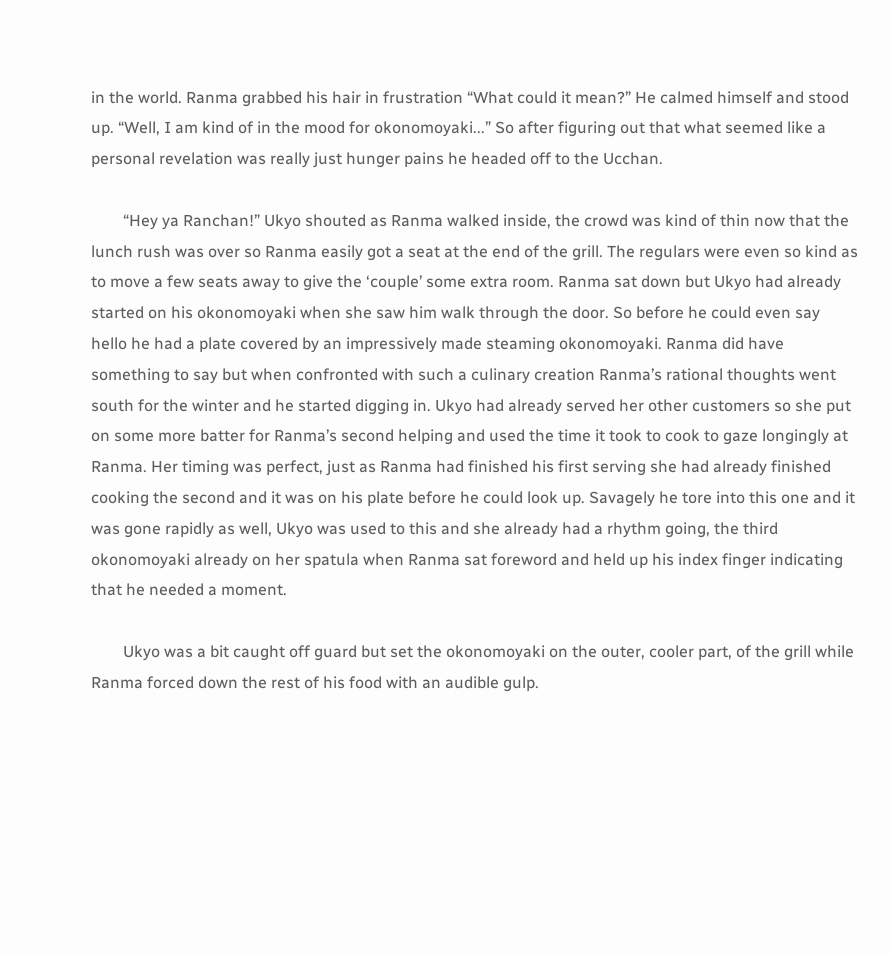in the world. Ranma grabbed his hair in frustration “What could it mean?” He calmed himself and stood up. “Well, I am kind of in the mood for okonomoyaki...” So after figuring out that what seemed like a personal revelation was really just hunger pains he headed off to the Ucchan.

        “Hey ya Ranchan!” Ukyo shouted as Ranma walked inside, the crowd was kind of thin now that the lunch rush was over so Ranma easily got a seat at the end of the grill. The regulars were even so kind as to move a few seats away to give the ‘couple’ some extra room. Ranma sat down but Ukyo had already started on his okonomoyaki when she saw him walk through the door. So before he could even say hello he had a plate covered by an impressively made steaming okonomoyaki. Ranma did have something to say but when confronted with such a culinary creation Ranma’s rational thoughts went south for the winter and he started digging in. Ukyo had already served her other customers so she put on some more batter for Ranma’s second helping and used the time it took to cook to gaze longingly at Ranma. Her timing was perfect, just as Ranma had finished his first serving she had already finished cooking the second and it was on his plate before he could look up. Savagely he tore into this one and it was gone rapidly as well, Ukyo was used to this and she already had a rhythm going, the third okonomoyaki already on her spatula when Ranma sat foreword and held up his index finger indicating that he needed a moment.

        Ukyo was a bit caught off guard but set the okonomoyaki on the outer, cooler part, of the grill while Ranma forced down the rest of his food with an audible gulp.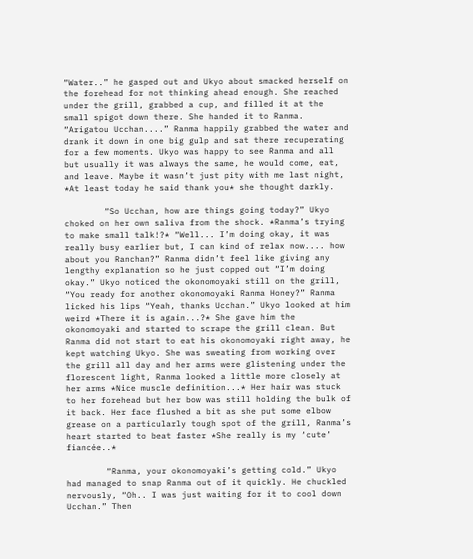“Water..” he gasped out and Ukyo about smacked herself on the forehead for not thinking ahead enough. She reached under the grill, grabbed a cup, and filled it at the small spigot down there. She handed it to Ranma. “Arigatou Ucchan....” Ranma happily grabbed the water and drank it down in one big gulp and sat there recuperating for a few moments. Ukyo was happy to see Ranma and all but usually it was always the same, he would come, eat, and leave. Maybe it wasn’t just pity with me last night, *At least today he said thank you* she thought darkly.

        “So Ucchan, how are things going today?” Ukyo choked on her own saliva from the shock. *Ranma’s trying to make small talk!?* “Well... I’m doing okay, it was really busy earlier but, I can kind of relax now.... how about you Ranchan?” Ranma didn’t feel like giving any lengthy explanation so he just copped out “I’m doing okay.” Ukyo noticed the okonomoyaki still on the grill, “You ready for another okonomoyaki Ranma Honey?” Ranma licked his lips “Yeah, thanks Ucchan.” Ukyo looked at him weird *There it is again...?* She gave him the okonomoyaki and started to scrape the grill clean. But Ranma did not start to eat his okonomoyaki right away, he kept watching Ukyo. She was sweating from working over the grill all day and her arms were glistening under the florescent light, Ranma looked a little more closely at her arms *Nice muscle definition...* Her hair was stuck to her forehead but her bow was still holding the bulk of it back. Her face flushed a bit as she put some elbow grease on a particularly tough spot of the grill, Ranma’s heart started to beat faster *She really is my ‘cute’ fiancée..*

        “Ranma, your okonomoyaki’s getting cold.” Ukyo had managed to snap Ranma out of it quickly. He chuckled nervously, “Oh.. I was just waiting for it to cool down Ucchan.” Then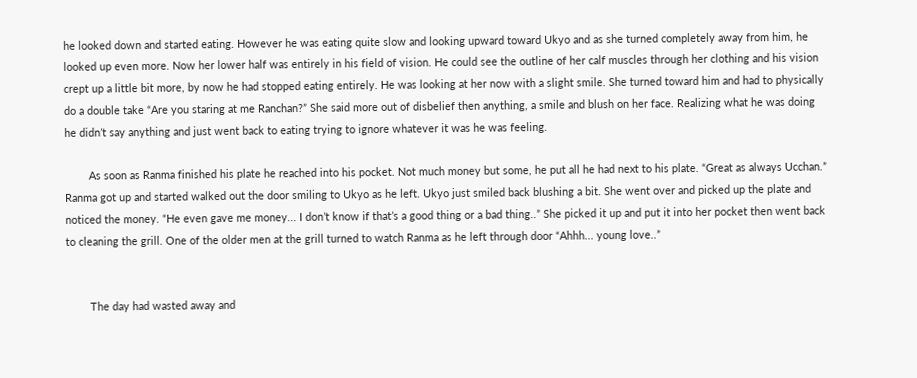he looked down and started eating. However he was eating quite slow and looking upward toward Ukyo and as she turned completely away from him, he looked up even more. Now her lower half was entirely in his field of vision. He could see the outline of her calf muscles through her clothing and his vision crept up a little bit more, by now he had stopped eating entirely. He was looking at her now with a slight smile. She turned toward him and had to physically do a double take “Are you staring at me Ranchan?” She said more out of disbelief then anything, a smile and blush on her face. Realizing what he was doing he didn’t say anything and just went back to eating trying to ignore whatever it was he was feeling.

        As soon as Ranma finished his plate he reached into his pocket. Not much money but some, he put all he had next to his plate. “Great as always Ucchan.” Ranma got up and started walked out the door smiling to Ukyo as he left. Ukyo just smiled back blushing a bit. She went over and picked up the plate and noticed the money. “He even gave me money... I don’t know if that’s a good thing or a bad thing..” She picked it up and put it into her pocket then went back to cleaning the grill. One of the older men at the grill turned to watch Ranma as he left through door “Ahhh... young love..”


        The day had wasted away and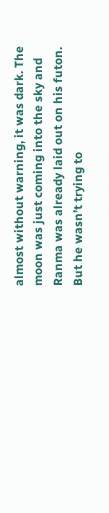almost without warning, it was dark. The moon was just coming into the sky and Ranma was already laid out on his futon. But he wasn’t trying to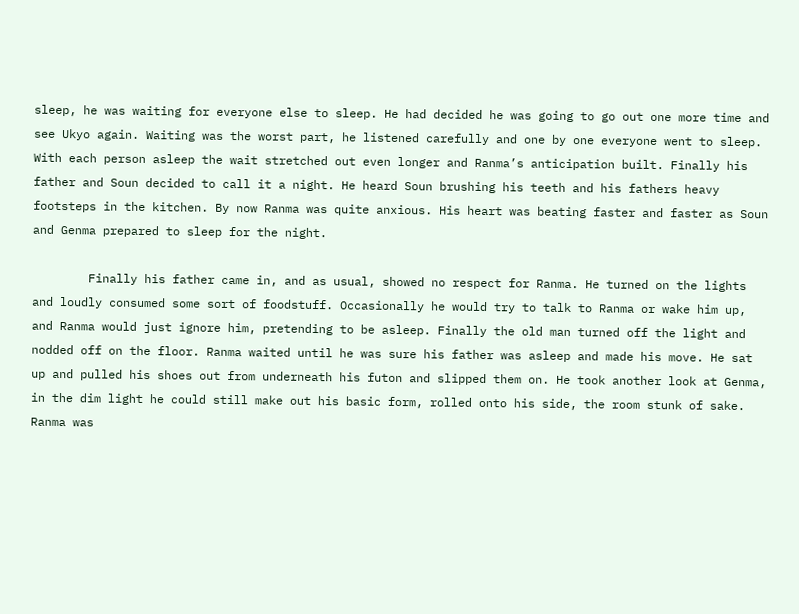sleep, he was waiting for everyone else to sleep. He had decided he was going to go out one more time and see Ukyo again. Waiting was the worst part, he listened carefully and one by one everyone went to sleep. With each person asleep the wait stretched out even longer and Ranma’s anticipation built. Finally his father and Soun decided to call it a night. He heard Soun brushing his teeth and his fathers heavy footsteps in the kitchen. By now Ranma was quite anxious. His heart was beating faster and faster as Soun and Genma prepared to sleep for the night.

        Finally his father came in, and as usual, showed no respect for Ranma. He turned on the lights and loudly consumed some sort of foodstuff. Occasionally he would try to talk to Ranma or wake him up, and Ranma would just ignore him, pretending to be asleep. Finally the old man turned off the light and nodded off on the floor. Ranma waited until he was sure his father was asleep and made his move. He sat up and pulled his shoes out from underneath his futon and slipped them on. He took another look at Genma, in the dim light he could still make out his basic form, rolled onto his side, the room stunk of sake. Ranma was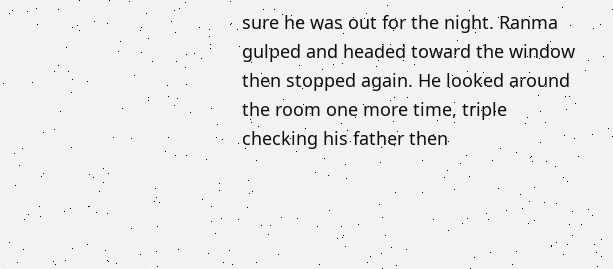sure he was out for the night. Ranma gulped and headed toward the window then stopped again. He looked around the room one more time, triple checking his father then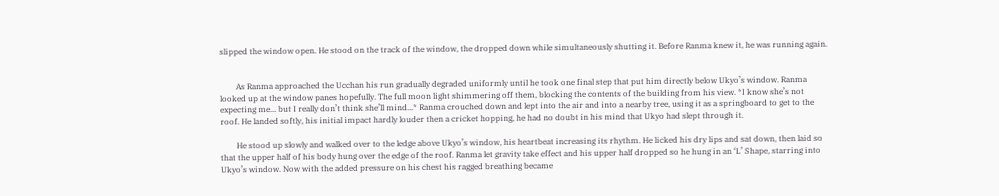slipped the window open. He stood on the track of the window, the dropped down while simultaneously shutting it. Before Ranma knew it, he was running again.


        As Ranma approached the Ucchan his run gradually degraded uniformly until he took one final step that put him directly below Ukyo’s window. Ranma looked up at the window panes hopefully. The full moon light shimmering off them, blocking the contents of the building from his view. *I know she’s not expecting me... but I really don’t think she’ll mind...* Ranma crouched down and lept into the air and into a nearby tree, using it as a springboard to get to the roof. He landed softly, his initial impact hardly louder then a cricket hopping, he had no doubt in his mind that Ukyo had slept through it.

        He stood up slowly and walked over to the ledge above Ukyo’s window, his heartbeat increasing its rhythm. He licked his dry lips and sat down, then laid so that the upper half of his body hung over the edge of the roof. Ranma let gravity take effect and his upper half dropped so he hung in an ‘L’ Shape, starring into Ukyo’s window. Now with the added pressure on his chest his ragged breathing became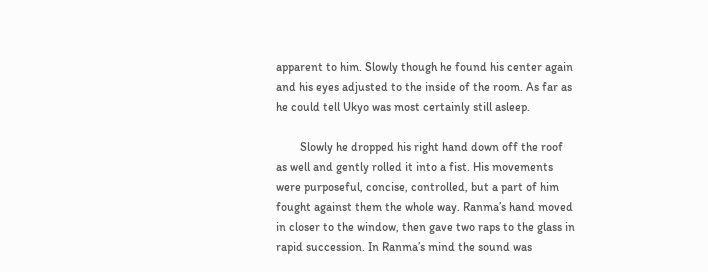apparent to him. Slowly though he found his center again and his eyes adjusted to the inside of the room. As far as he could tell Ukyo was most certainly still asleep.

        Slowly he dropped his right hand down off the roof as well and gently rolled it into a fist. His movements were purposeful, concise, controlled, but a part of him fought against them the whole way. Ranma’s hand moved in closer to the window, then gave two raps to the glass in rapid succession. In Ranma’s mind the sound was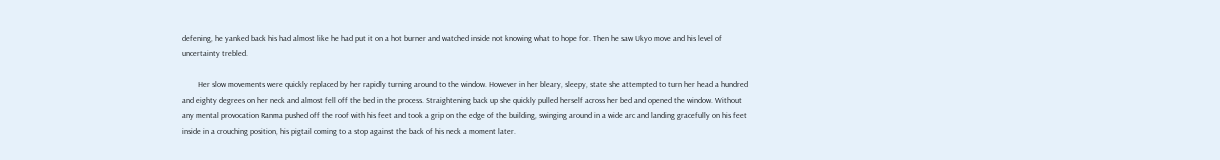defening, he yanked back his had almost like he had put it on a hot burner and watched inside not knowing what to hope for. Then he saw Ukyo move and his level of uncertainty trebled.

        Her slow movements were quickly replaced by her rapidly turning around to the window. However in her bleary, sleepy, state she attempted to turn her head a hundred and eighty degrees on her neck and almost fell off the bed in the process. Straightening back up she quickly pulled herself across her bed and opened the window. Without any mental provocation Ranma pushed off the roof with his feet and took a grip on the edge of the building, swinging around in a wide arc and landing gracefully on his feet inside in a crouching position, his pigtail coming to a stop against the back of his neck a moment later.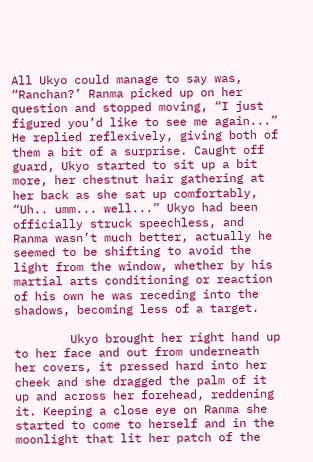All Ukyo could manage to say was, “Ranchan?’ Ranma picked up on her question and stopped moving, “I just figured you’d like to see me again...” He replied reflexively, giving both of them a bit of a surprise. Caught off guard, Ukyo started to sit up a bit more, her chestnut hair gathering at her back as she sat up comfortably, “Uh.. umm... well...” Ukyo had been officially struck speechless, and Ranma wasn’t much better, actually he seemed to be shifting to avoid the light from the window, whether by his martial arts conditioning or reaction of his own he was receding into the shadows, becoming less of a target.

        Ukyo brought her right hand up to her face and out from underneath her covers, it pressed hard into her cheek and she dragged the palm of it up and across her forehead, reddening it. Keeping a close eye on Ranma she started to come to herself and in the moonlight that lit her patch of the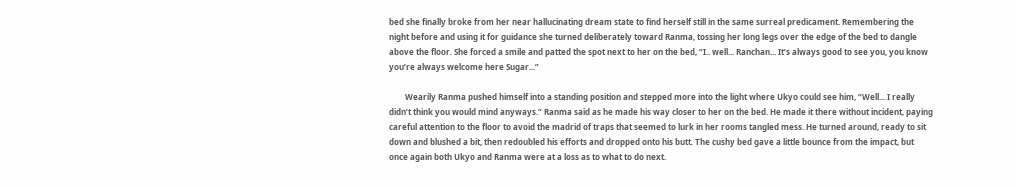bed she finally broke from her near hallucinating dream state to find herself still in the same surreal predicament. Remembering the night before and using it for guidance she turned deliberately toward Ranma, tossing her long legs over the edge of the bed to dangle above the floor. She forced a smile and patted the spot next to her on the bed, “I.. well... Ranchan... It’s always good to see you, you know you’re always welcome here Sugar...”

        Wearily Ranma pushed himself into a standing position and stepped more into the light where Ukyo could see him, “Well... I really didn’t think you would mind anyways.” Ranma said as he made his way closer to her on the bed. He made it there without incident, paying careful attention to the floor to avoid the madrid of traps that seemed to lurk in her rooms tangled mess. He turned around, ready to sit down and blushed a bit, then redoubled his efforts and dropped onto his butt. The cushy bed gave a little bounce from the impact, but once again both Ukyo and Ranma were at a loss as to what to do next.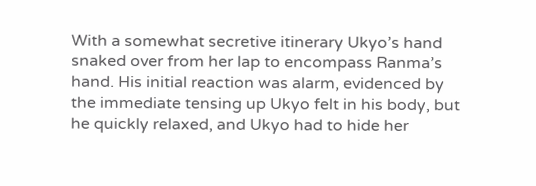With a somewhat secretive itinerary Ukyo’s hand snaked over from her lap to encompass Ranma’s hand. His initial reaction was alarm, evidenced by the immediate tensing up Ukyo felt in his body, but he quickly relaxed, and Ukyo had to hide her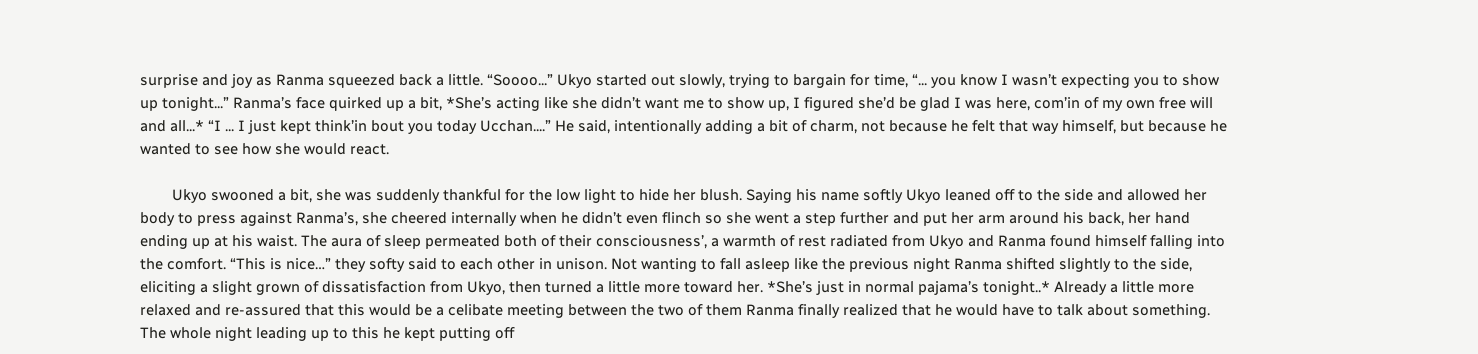surprise and joy as Ranma squeezed back a little. “Soooo...” Ukyo started out slowly, trying to bargain for time, “... you know I wasn’t expecting you to show up tonight...” Ranma’s face quirked up a bit, *She’s acting like she didn’t want me to show up, I figured she’d be glad I was here, com’in of my own free will and all...* “I ... I just kept think’in bout you today Ucchan....” He said, intentionally adding a bit of charm, not because he felt that way himself, but because he wanted to see how she would react.

        Ukyo swooned a bit, she was suddenly thankful for the low light to hide her blush. Saying his name softly Ukyo leaned off to the side and allowed her body to press against Ranma’s, she cheered internally when he didn’t even flinch so she went a step further and put her arm around his back, her hand ending up at his waist. The aura of sleep permeated both of their consciousness’, a warmth of rest radiated from Ukyo and Ranma found himself falling into the comfort. “This is nice…” they softy said to each other in unison. Not wanting to fall asleep like the previous night Ranma shifted slightly to the side, eliciting a slight grown of dissatisfaction from Ukyo, then turned a little more toward her. *She’s just in normal pajama’s tonight..* Already a little more relaxed and re-assured that this would be a celibate meeting between the two of them Ranma finally realized that he would have to talk about something. The whole night leading up to this he kept putting off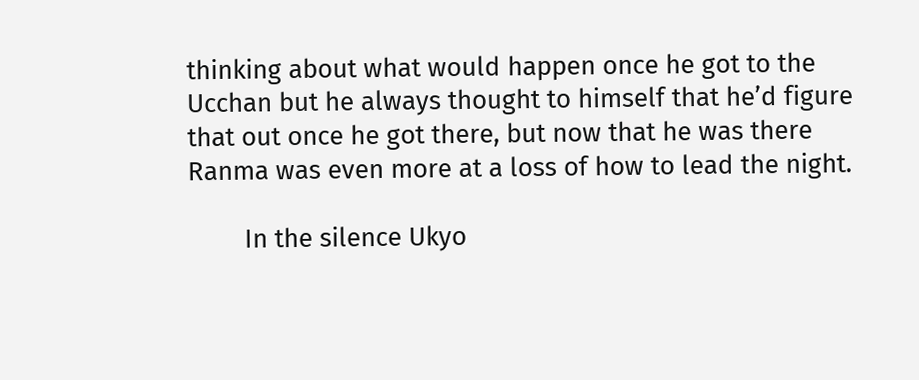thinking about what would happen once he got to the Ucchan but he always thought to himself that he’d figure that out once he got there, but now that he was there Ranma was even more at a loss of how to lead the night.

        In the silence Ukyo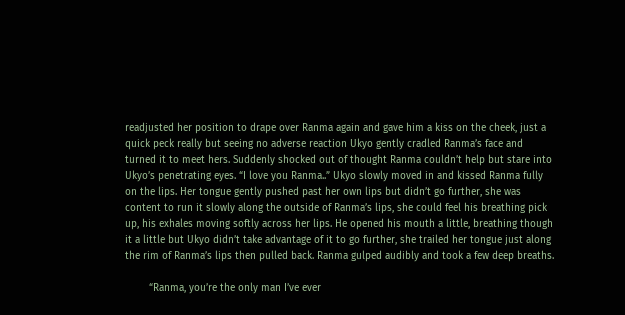readjusted her position to drape over Ranma again and gave him a kiss on the cheek, just a quick peck really but seeing no adverse reaction Ukyo gently cradled Ranma’s face and turned it to meet hers. Suddenly shocked out of thought Ranma couldn’t help but stare into Ukyo’s penetrating eyes. “I love you Ranma..” Ukyo slowly moved in and kissed Ranma fully on the lips. Her tongue gently pushed past her own lips but didn’t go further, she was content to run it slowly along the outside of Ranma’s lips, she could feel his breathing pick up, his exhales moving softly across her lips. He opened his mouth a little, breathing though it a little but Ukyo didn’t take advantage of it to go further, she trailed her tongue just along the rim of Ranma’s lips then pulled back. Ranma gulped audibly and took a few deep breaths.

        “Ranma, you’re the only man I’ve ever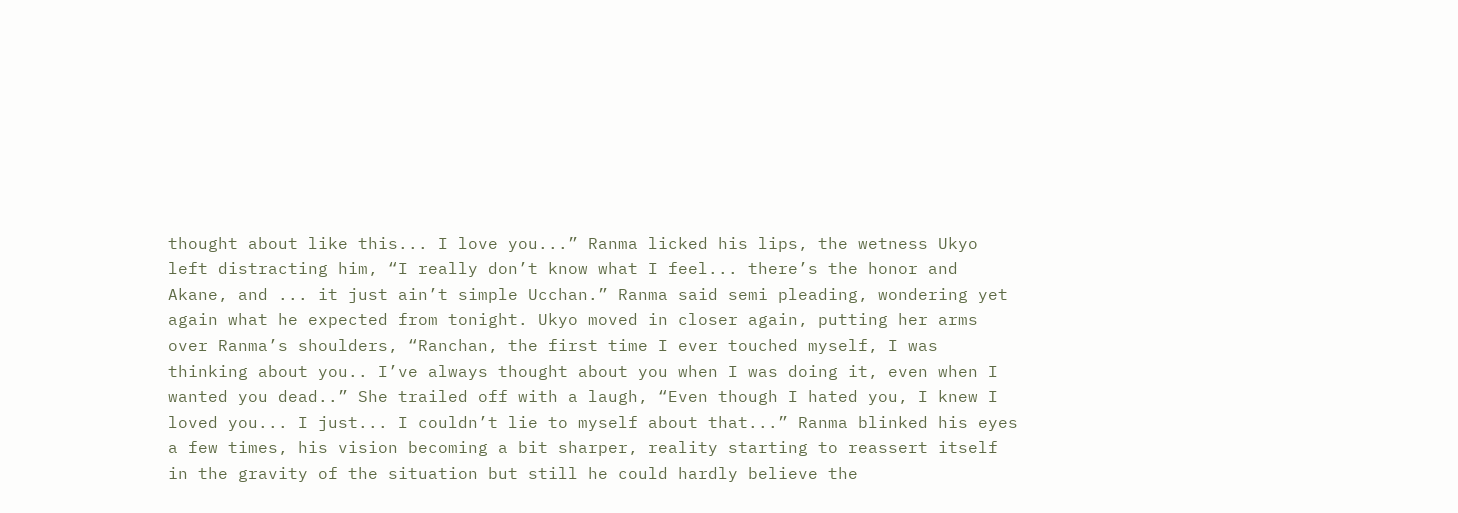thought about like this... I love you...” Ranma licked his lips, the wetness Ukyo left distracting him, “I really don’t know what I feel... there’s the honor and Akane, and ... it just ain’t simple Ucchan.” Ranma said semi pleading, wondering yet again what he expected from tonight. Ukyo moved in closer again, putting her arms over Ranma’s shoulders, “Ranchan, the first time I ever touched myself, I was thinking about you.. I’ve always thought about you when I was doing it, even when I wanted you dead..” She trailed off with a laugh, “Even though I hated you, I knew I loved you... I just... I couldn’t lie to myself about that...” Ranma blinked his eyes a few times, his vision becoming a bit sharper, reality starting to reassert itself in the gravity of the situation but still he could hardly believe the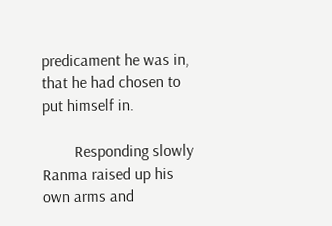predicament he was in, that he had chosen to put himself in.

        Responding slowly Ranma raised up his own arms and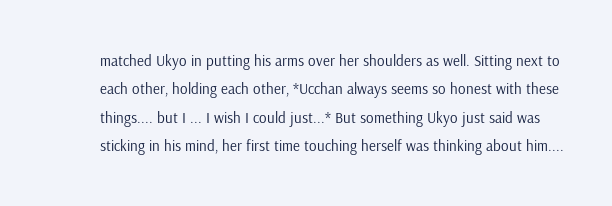matched Ukyo in putting his arms over her shoulders as well. Sitting next to each other, holding each other, *Ucchan always seems so honest with these things.... but I ... I wish I could just...* But something Ukyo just said was sticking in his mind, her first time touching herself was thinking about him....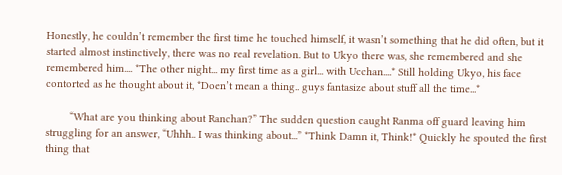Honestly, he couldn’t remember the first time he touched himself, it wasn’t something that he did often, but it started almost instinctively, there was no real revelation. But to Ukyo there was, she remembered and she remembered him.... *The other night... my first time as a girl... with Ucchan....* Still holding Ukyo, his face contorted as he thought about it, *Doen’t mean a thing.. guys fantasize about stuff all the time...*

        “What are you thinking about Ranchan?” The sudden question caught Ranma off guard leaving him struggling for an answer, “Uhhh.. I was thinking about...” *Think Damn it, Think!* Quickly he spouted the first thing that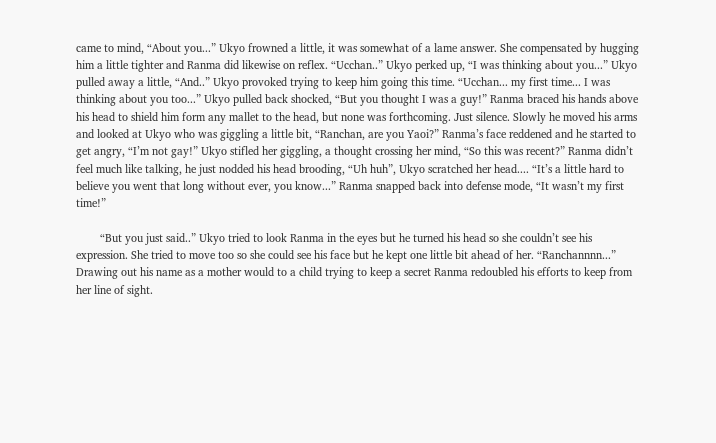came to mind, “About you...” Ukyo frowned a little, it was somewhat of a lame answer. She compensated by hugging him a little tighter and Ranma did likewise on reflex. “Ucchan..” Ukyo perked up, “I was thinking about you...” Ukyo pulled away a little, “And..” Ukyo provoked trying to keep him going this time. “Ucchan... my first time... I was thinking about you too...” Ukyo pulled back shocked, “But you thought I was a guy!” Ranma braced his hands above his head to shield him form any mallet to the head, but none was forthcoming. Just silence. Slowly he moved his arms and looked at Ukyo who was giggling a little bit, “Ranchan, are you Yaoi?” Ranma’s face reddened and he started to get angry, “I’m not gay!” Ukyo stifled her giggling, a thought crossing her mind, “So this was recent?” Ranma didn’t feel much like talking, he just nodded his head brooding, “Uh huh”, Ukyo scratched her head.... “It’s a little hard to believe you went that long without ever, you know...” Ranma snapped back into defense mode, “It wasn’t my first time!”

        “But you just said..” Ukyo tried to look Ranma in the eyes but he turned his head so she couldn’t see his expression. She tried to move too so she could see his face but he kept one little bit ahead of her. “Ranchannnn...” Drawing out his name as a mother would to a child trying to keep a secret Ranma redoubled his efforts to keep from her line of sight.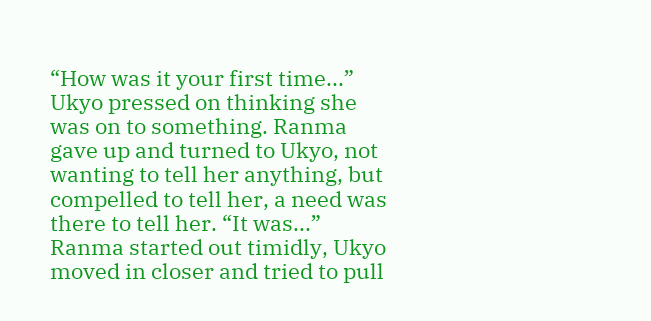“How was it your first time...” Ukyo pressed on thinking she was on to something. Ranma gave up and turned to Ukyo, not wanting to tell her anything, but compelled to tell her, a need was there to tell her. “It was...” Ranma started out timidly, Ukyo moved in closer and tried to pull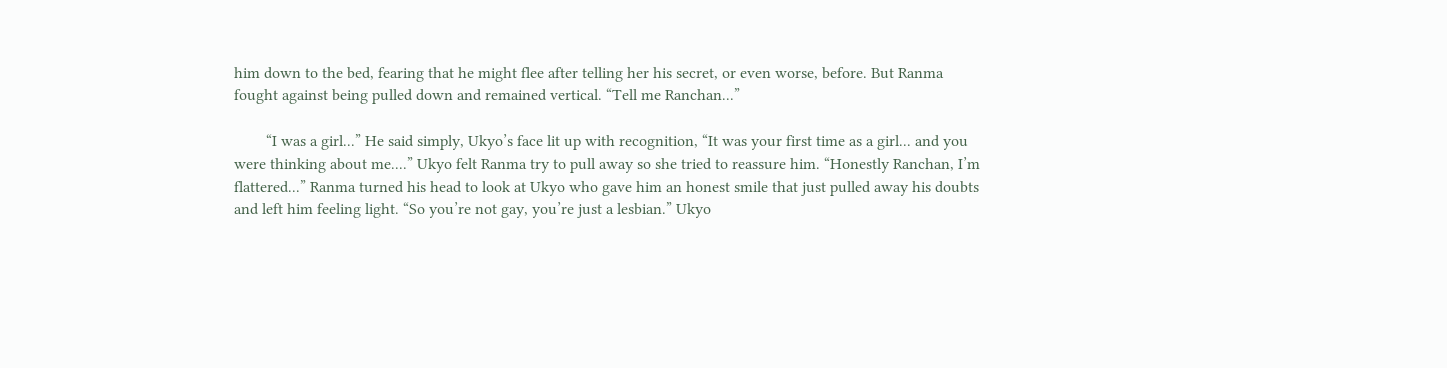him down to the bed, fearing that he might flee after telling her his secret, or even worse, before. But Ranma fought against being pulled down and remained vertical. “Tell me Ranchan...”

        “I was a girl...” He said simply, Ukyo’s face lit up with recognition, “It was your first time as a girl... and you were thinking about me....” Ukyo felt Ranma try to pull away so she tried to reassure him. “Honestly Ranchan, I’m flattered...” Ranma turned his head to look at Ukyo who gave him an honest smile that just pulled away his doubts and left him feeling light. “So you’re not gay, you’re just a lesbian.” Ukyo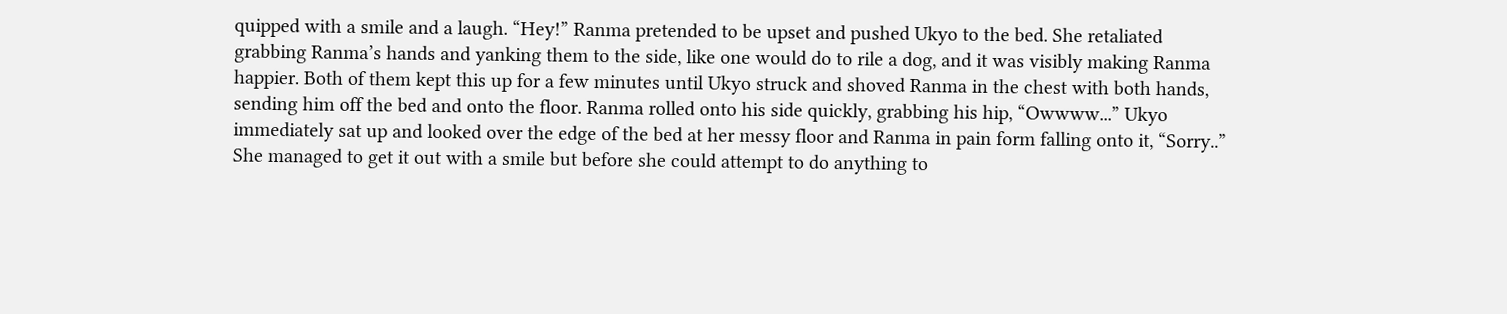quipped with a smile and a laugh. “Hey!” Ranma pretended to be upset and pushed Ukyo to the bed. She retaliated grabbing Ranma’s hands and yanking them to the side, like one would do to rile a dog, and it was visibly making Ranma happier. Both of them kept this up for a few minutes until Ukyo struck and shoved Ranma in the chest with both hands, sending him off the bed and onto the floor. Ranma rolled onto his side quickly, grabbing his hip, “Owwww...” Ukyo immediately sat up and looked over the edge of the bed at her messy floor and Ranma in pain form falling onto it, “Sorry..” She managed to get it out with a smile but before she could attempt to do anything to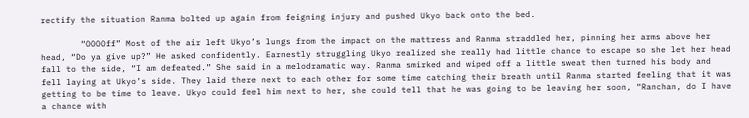rectify the situation Ranma bolted up again from feigning injury and pushed Ukyo back onto the bed.

        “OOOOff” Most of the air left Ukyo’s lungs from the impact on the mattress and Ranma straddled her, pinning her arms above her head, “Do ya give up?” He asked confidently. Earnestly struggling Ukyo realized she really had little chance to escape so she let her head fall to the side, “I am defeated.” She said in a melodramatic way. Ranma smirked and wiped off a little sweat then turned his body and fell laying at Ukyo’s side. They laid there next to each other for some time catching their breath until Ranma started feeling that it was getting to be time to leave. Ukyo could feel him next to her, she could tell that he was going to be leaving her soon, “Ranchan, do I have a chance with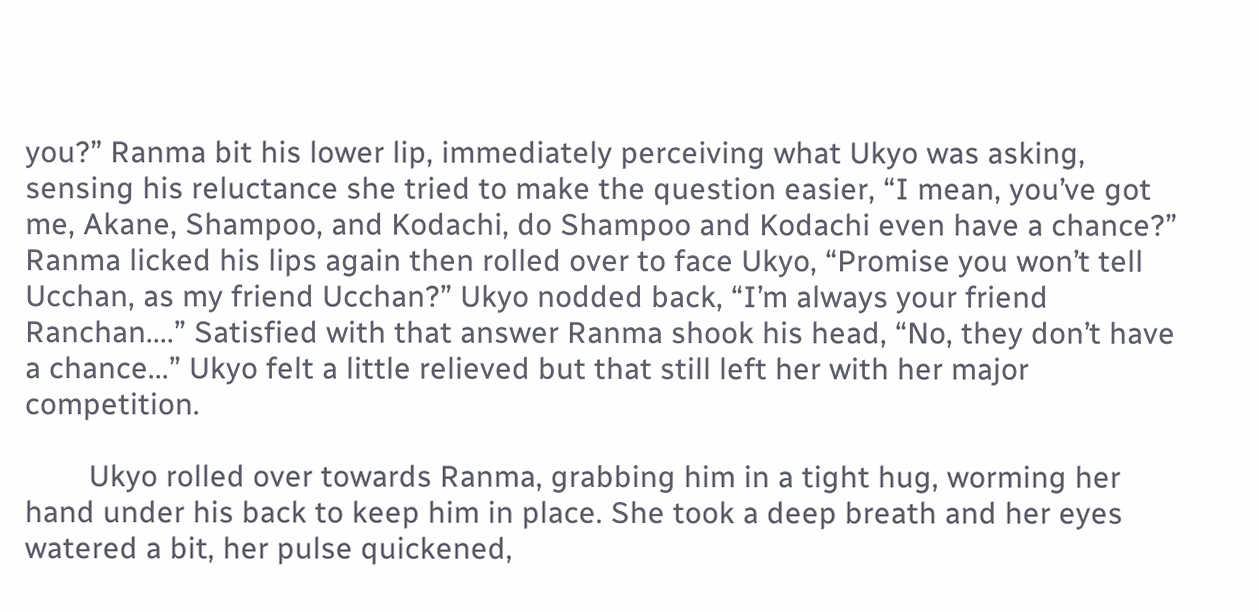you?” Ranma bit his lower lip, immediately perceiving what Ukyo was asking, sensing his reluctance she tried to make the question easier, “I mean, you’ve got me, Akane, Shampoo, and Kodachi, do Shampoo and Kodachi even have a chance?” Ranma licked his lips again then rolled over to face Ukyo, “Promise you won’t tell Ucchan, as my friend Ucchan?” Ukyo nodded back, “I’m always your friend Ranchan....” Satisfied with that answer Ranma shook his head, “No, they don’t have a chance...” Ukyo felt a little relieved but that still left her with her major competition.

        Ukyo rolled over towards Ranma, grabbing him in a tight hug, worming her hand under his back to keep him in place. She took a deep breath and her eyes watered a bit, her pulse quickened,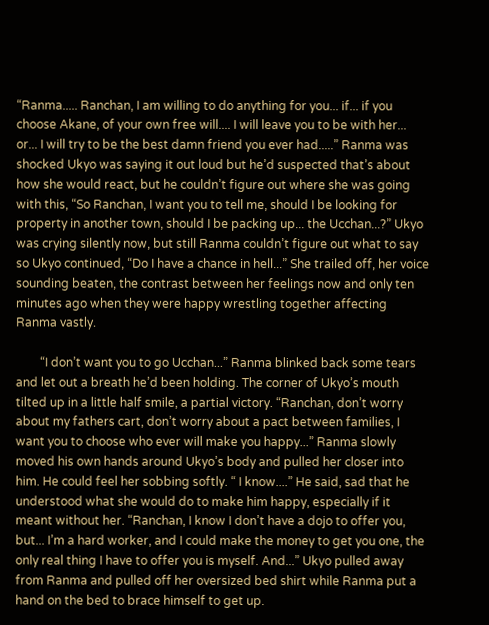“Ranma..... Ranchan, I am willing to do anything for you... if... if you choose Akane, of your own free will.... I will leave you to be with her... or... I will try to be the best damn friend you ever had.....” Ranma was shocked Ukyo was saying it out loud but he’d suspected that’s about how she would react, but he couldn’t figure out where she was going with this, “So Ranchan, I want you to tell me, should I be looking for property in another town, should I be packing up... the Ucchan...?” Ukyo was crying silently now, but still Ranma couldn’t figure out what to say so Ukyo continued, “Do I have a chance in hell...” She trailed off, her voice sounding beaten, the contrast between her feelings now and only ten minutes ago when they were happy wrestling together affecting Ranma vastly.

        “I don’t want you to go Ucchan...” Ranma blinked back some tears and let out a breath he’d been holding. The corner of Ukyo’s mouth tilted up in a little half smile, a partial victory. “Ranchan, don’t worry about my fathers cart, don’t worry about a pact between families, I want you to choose who ever will make you happy...” Ranma slowly moved his own hands around Ukyo’s body and pulled her closer into him. He could feel her sobbing softly. “ I know....” He said, sad that he understood what she would do to make him happy, especially if it meant without her. “Ranchan, I know I don’t have a dojo to offer you, but... I’m a hard worker, and I could make the money to get you one, the only real thing I have to offer you is myself. And...” Ukyo pulled away from Ranma and pulled off her oversized bed shirt while Ranma put a hand on the bed to brace himself to get up.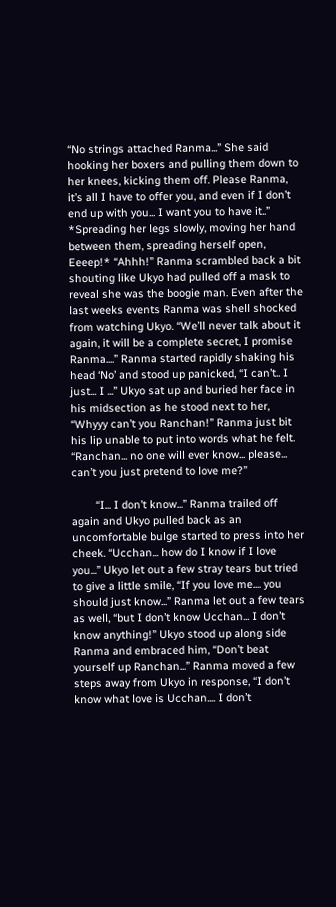“No strings attached Ranma...” She said hooking her boxers and pulling them down to her knees, kicking them off. Please Ranma, it’s all I have to offer you, and even if I don’t end up with you... I want you to have it..” *Spreading her legs slowly, moving her hand between them, spreading herself open, Eeeep!* “Ahhh!” Ranma scrambled back a bit shouting like Ukyo had pulled off a mask to reveal she was the boogie man. Even after the last weeks events Ranma was shell shocked from watching Ukyo. “We’ll never talk about it again, it will be a complete secret, I promise Ranma....” Ranma started rapidly shaking his head ‘No’ and stood up panicked, “I can’t.. I just... I ...” Ukyo sat up and buried her face in his midsection as he stood next to her, “Whyyy can’t you Ranchan!” Ranma just bit his lip unable to put into words what he felt. “Ranchan... no one will ever know... please... can’t you just pretend to love me?”

        “I... I don’t know...” Ranma trailed off again and Ukyo pulled back as an uncomfortable bulge started to press into her cheek. “Ucchan... how do I know if I love you...” Ukyo let out a few stray tears but tried to give a little smile, “If you love me.... you should just know...” Ranma let out a few tears as well, “but I don’t know Ucchan... I don’t know anything!” Ukyo stood up along side Ranma and embraced him, “Don’t beat yourself up Ranchan...” Ranma moved a few steps away from Ukyo in response, “I don’t know what love is Ucchan.... I don’t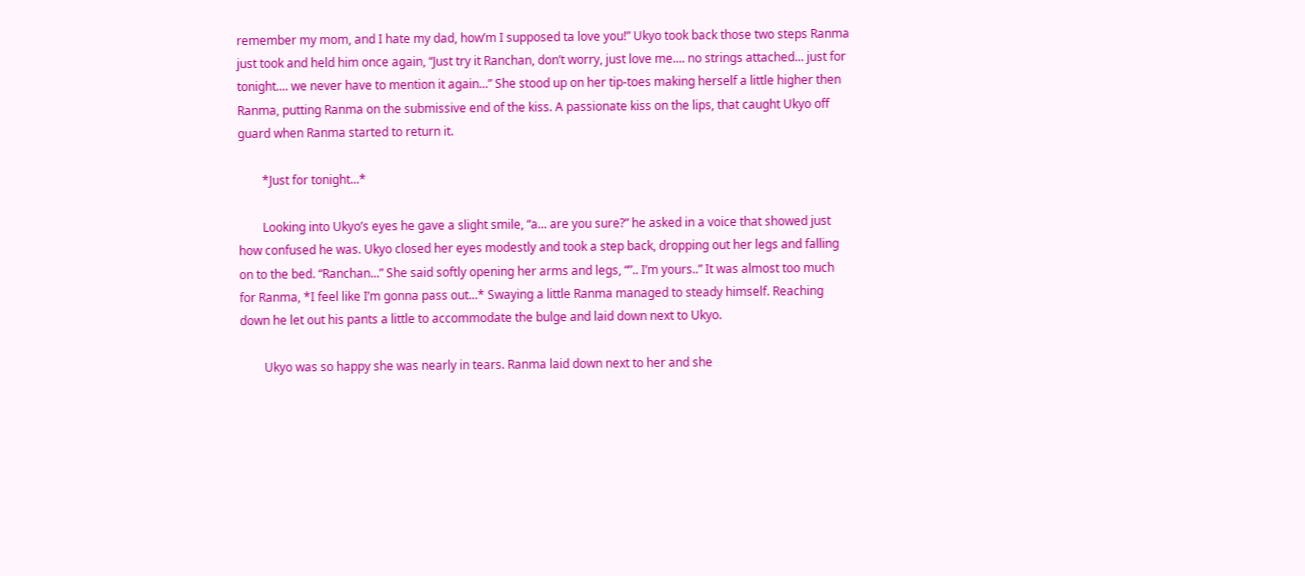remember my mom, and I hate my dad, how’m I supposed ta love you!” Ukyo took back those two steps Ranma just took and held him once again, “Just try it Ranchan, don’t worry, just love me.... no strings attached... just for tonight.... we never have to mention it again...” She stood up on her tip-toes making herself a little higher then Ranma, putting Ranma on the submissive end of the kiss. A passionate kiss on the lips, that caught Ukyo off guard when Ranma started to return it.

        *Just for tonight...*

        Looking into Ukyo’s eyes he gave a slight smile, “a... are you sure?” he asked in a voice that showed just how confused he was. Ukyo closed her eyes modestly and took a step back, dropping out her legs and falling on to the bed. “Ranchan...” She said softly opening her arms and legs, “”.. I’m yours..” It was almost too much for Ranma, *I feel like I’m gonna pass out...* Swaying a little Ranma managed to steady himself. Reaching down he let out his pants a little to accommodate the bulge and laid down next to Ukyo.

        Ukyo was so happy she was nearly in tears. Ranma laid down next to her and she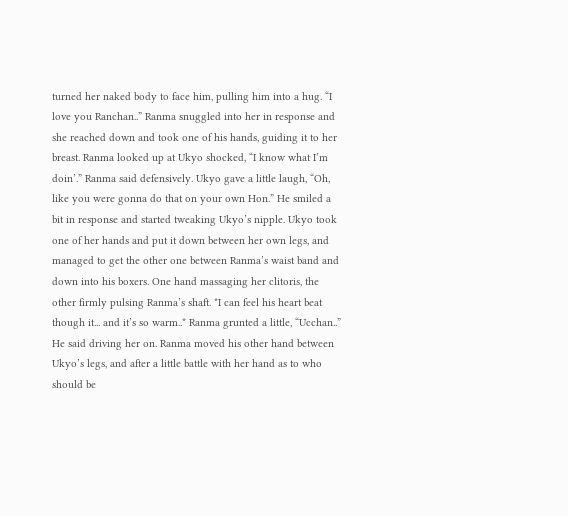turned her naked body to face him, pulling him into a hug. “I love you Ranchan..” Ranma snuggled into her in response and she reached down and took one of his hands, guiding it to her breast. Ranma looked up at Ukyo shocked, “I know what I’m doin’.” Ranma said defensively. Ukyo gave a little laugh, “Oh, like you were gonna do that on your own Hon.” He smiled a bit in response and started tweaking Ukyo’s nipple. Ukyo took one of her hands and put it down between her own legs, and managed to get the other one between Ranma’s waist band and down into his boxers. One hand massaging her clitoris, the other firmly pulsing Ranma’s shaft. *I can feel his heart beat though it... and it’s so warm..* Ranma grunted a little, “Ucchan..” He said driving her on. Ranma moved his other hand between Ukyo’s legs, and after a little battle with her hand as to who should be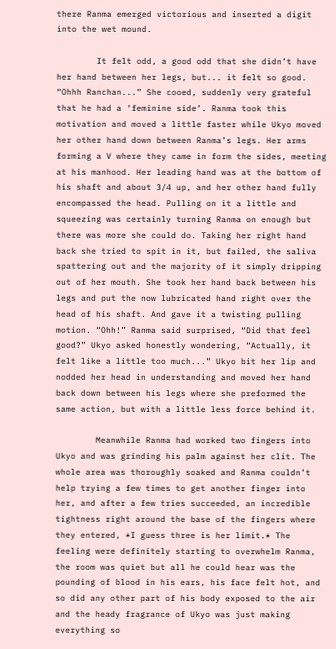there Ranma emerged victorious and inserted a digit into the wet mound.

        It felt odd, a good odd that she didn’t have her hand between her legs, but... it felt so good. “Ohhh Ranchan...” She cooed, suddenly very grateful that he had a ‘feminine side’. Ranma took this motivation and moved a little faster while Ukyo moved her other hand down between Ranma’s legs. Her arms forming a V where they came in form the sides, meeting at his manhood. Her leading hand was at the bottom of his shaft and about 3/4 up, and her other hand fully encompassed the head. Pulling on it a little and squeezing was certainly turning Ranma on enough but there was more she could do. Taking her right hand back she tried to spit in it, but failed, the saliva spattering out and the majority of it simply dripping out of her mouth. She took her hand back between his legs and put the now lubricated hand right over the head of his shaft. And gave it a twisting pulling motion. “Ohh!” Ranma said surprised, “Did that feel good?” Ukyo asked honestly wondering, “Actually, it felt like a little too much...” Ukyo bit her lip and nodded her head in understanding and moved her hand back down between his legs where she preformed the same action, but with a little less force behind it.

        Meanwhile Ranma had worked two fingers into Ukyo and was grinding his palm against her clit. The whole area was thoroughly soaked and Ranma couldn’t help trying a few times to get another finger into her, and after a few tries succeeded, an incredible tightness right around the base of the fingers where they entered, *I guess three is her limit.* The feeling were definitely starting to overwhelm Ranma, the room was quiet but all he could hear was the pounding of blood in his ears, his face felt hot, and so did any other part of his body exposed to the air and the heady fragrance of Ukyo was just making everything so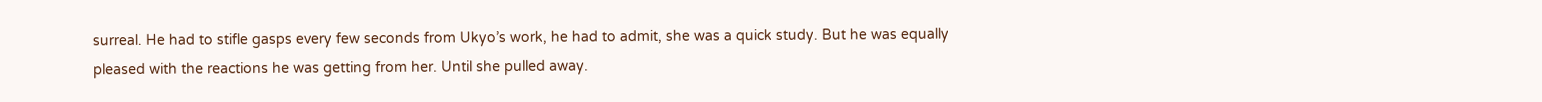surreal. He had to stifle gasps every few seconds from Ukyo’s work, he had to admit, she was a quick study. But he was equally pleased with the reactions he was getting from her. Until she pulled away.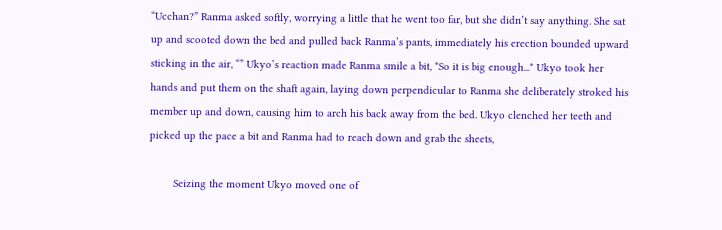“Ucchan?” Ranma asked softly, worrying a little that he went too far, but she didn’t say anything. She sat up and scooted down the bed and pulled back Ranma’s pants, immediately his erection bounded upward sticking in the air, “” Ukyo’s reaction made Ranma smile a bit, *So it is big enough...* Ukyo took her hands and put them on the shaft again, laying down perpendicular to Ranma she deliberately stroked his member up and down, causing him to arch his back away from the bed. Ukyo clenched her teeth and picked up the pace a bit and Ranma had to reach down and grab the sheets,

        Seizing the moment Ukyo moved one of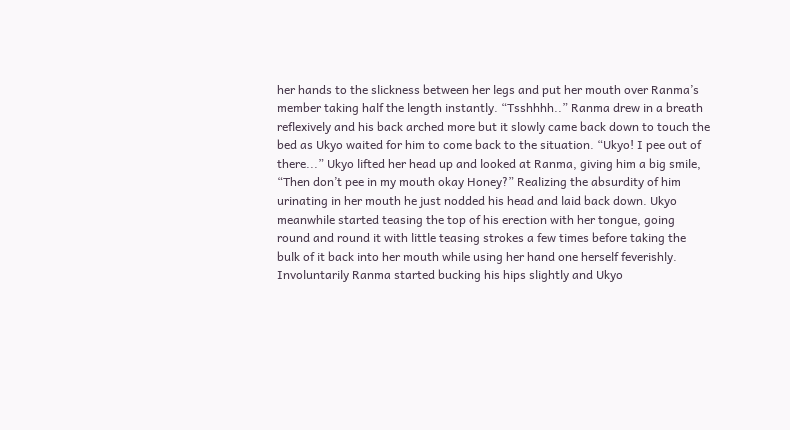her hands to the slickness between her legs and put her mouth over Ranma’s member taking half the length instantly. “Tsshhhh..” Ranma drew in a breath reflexively and his back arched more but it slowly came back down to touch the bed as Ukyo waited for him to come back to the situation. “Ukyo! I pee out of there...” Ukyo lifted her head up and looked at Ranma, giving him a big smile, “Then don’t pee in my mouth okay Honey?” Realizing the absurdity of him urinating in her mouth he just nodded his head and laid back down. Ukyo meanwhile started teasing the top of his erection with her tongue, going round and round it with little teasing strokes a few times before taking the bulk of it back into her mouth while using her hand one herself feverishly. Involuntarily Ranma started bucking his hips slightly and Ukyo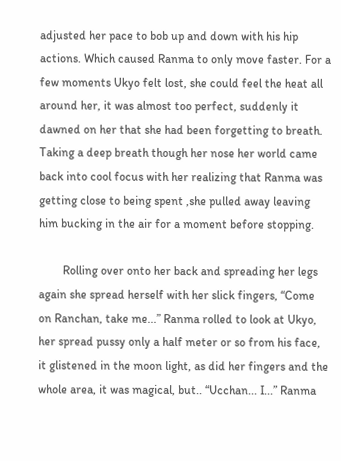adjusted her pace to bob up and down with his hip actions. Which caused Ranma to only move faster. For a few moments Ukyo felt lost, she could feel the heat all around her, it was almost too perfect, suddenly it dawned on her that she had been forgetting to breath. Taking a deep breath though her nose her world came back into cool focus with her realizing that Ranma was getting close to being spent ,she pulled away leaving him bucking in the air for a moment before stopping.

        Rolling over onto her back and spreading her legs again she spread herself with her slick fingers, “Come on Ranchan, take me...” Ranma rolled to look at Ukyo, her spread pussy only a half meter or so from his face, it glistened in the moon light, as did her fingers and the whole area, it was magical, but.. “Ucchan... I...” Ranma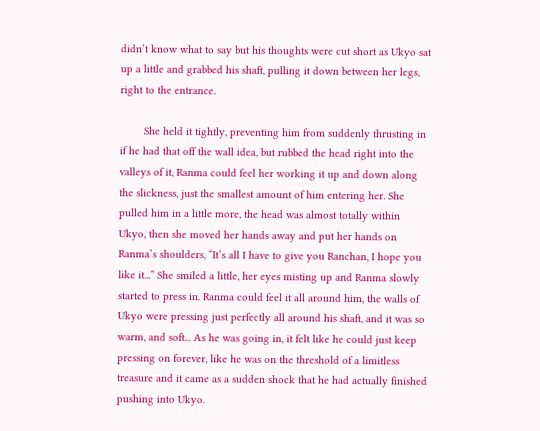didn’t know what to say but his thoughts were cut short as Ukyo sat up a little and grabbed his shaft, pulling it down between her legs, right to the entrance.

        She held it tightly, preventing him from suddenly thrusting in if he had that off the wall idea, but rubbed the head right into the valleys of it, Ranma could feel her working it up and down along the slickness, just the smallest amount of him entering her. She pulled him in a little more, the head was almost totally within Ukyo, then she moved her hands away and put her hands on Ranma’s shoulders, “It’s all I have to give you Ranchan, I hope you like it...” She smiled a little, her eyes misting up and Ranma slowly started to press in. Ranma could feel it all around him, the walls of Ukyo were pressing just perfectly all around his shaft, and it was so warm, and soft... As he was going in, it felt like he could just keep pressing on forever, like he was on the threshold of a limitless treasure and it came as a sudden shock that he had actually finished pushing into Ukyo.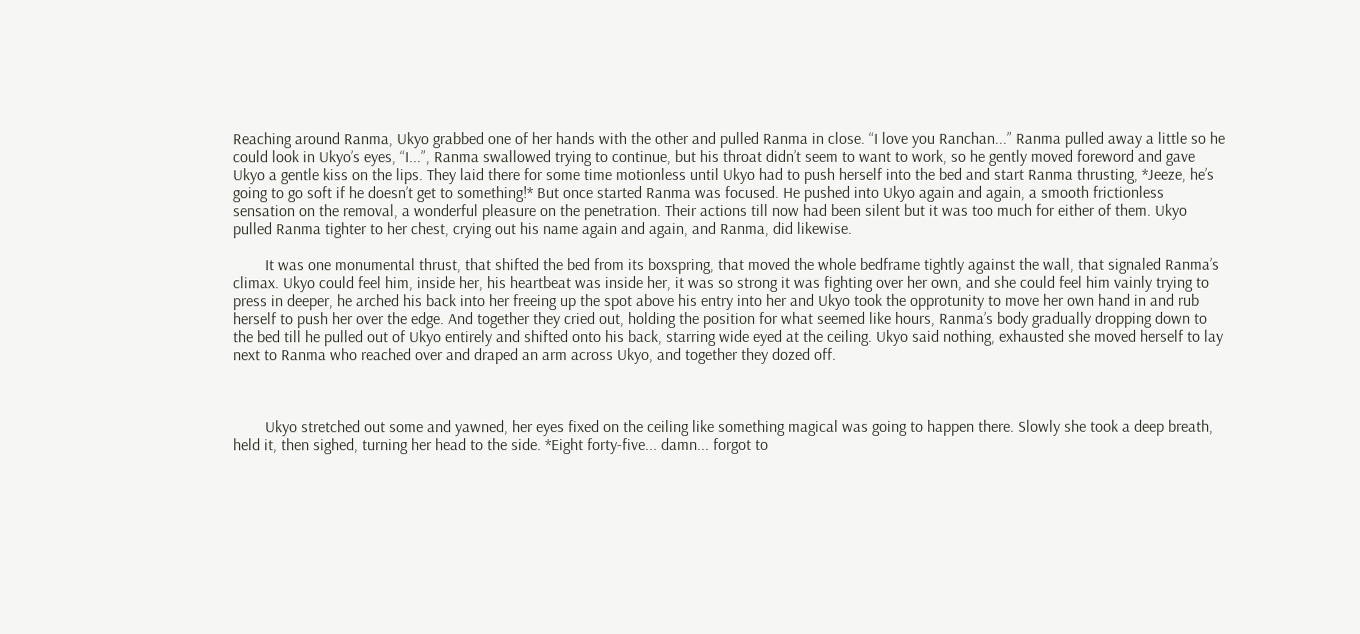Reaching around Ranma, Ukyo grabbed one of her hands with the other and pulled Ranma in close. “I love you Ranchan...” Ranma pulled away a little so he could look in Ukyo’s eyes, “I...”, Ranma swallowed trying to continue, but his throat didn’t seem to want to work, so he gently moved foreword and gave Ukyo a gentle kiss on the lips. They laid there for some time motionless until Ukyo had to push herself into the bed and start Ranma thrusting, *Jeeze, he’s going to go soft if he doesn’t get to something!* But once started Ranma was focused. He pushed into Ukyo again and again, a smooth frictionless sensation on the removal, a wonderful pleasure on the penetration. Their actions till now had been silent but it was too much for either of them. Ukyo pulled Ranma tighter to her chest, crying out his name again and again, and Ranma, did likewise.

        It was one monumental thrust, that shifted the bed from its boxspring, that moved the whole bedframe tightly against the wall, that signaled Ranma’s climax. Ukyo could feel him, inside her, his heartbeat was inside her, it was so strong it was fighting over her own, and she could feel him vainly trying to press in deeper, he arched his back into her freeing up the spot above his entry into her and Ukyo took the opprotunity to move her own hand in and rub herself to push her over the edge. And together they cried out, holding the position for what seemed like hours, Ranma’s body gradually dropping down to the bed till he pulled out of Ukyo entirely and shifted onto his back, starring wide eyed at the ceiling. Ukyo said nothing, exhausted she moved herself to lay next to Ranma who reached over and draped an arm across Ukyo, and together they dozed off.



        Ukyo stretched out some and yawned, her eyes fixed on the ceiling like something magical was going to happen there. Slowly she took a deep breath, held it, then sighed, turning her head to the side. *Eight forty-five... damn... forgot to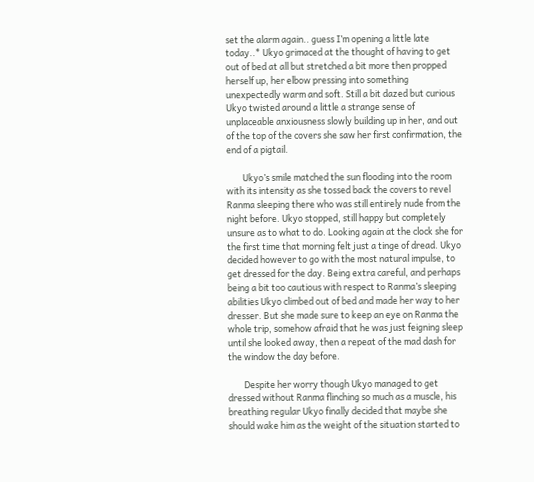set the alarm again.. guess I’m opening a little late today..* Ukyo grimaced at the thought of having to get out of bed at all but stretched a bit more then propped herself up, her elbow pressing into something unexpectedly warm and soft. Still a bit dazed but curious Ukyo twisted around a little a strange sense of unplaceable anxiousness slowly building up in her, and out of the top of the covers she saw her first confirmation, the end of a pigtail.

        Ukyo’s smile matched the sun flooding into the room with its intensity as she tossed back the covers to revel Ranma sleeping there who was still entirely nude from the night before. Ukyo stopped, still happy but completely unsure as to what to do. Looking again at the clock she for the first time that morning felt just a tinge of dread. Ukyo decided however to go with the most natural impulse, to get dressed for the day. Being extra careful, and perhaps being a bit too cautious with respect to Ranma’s sleeping abilities Ukyo climbed out of bed and made her way to her dresser. But she made sure to keep an eye on Ranma the whole trip, somehow afraid that he was just feigning sleep until she looked away, then a repeat of the mad dash for the window the day before.

        Despite her worry though Ukyo managed to get dressed without Ranma flinching so much as a muscle, his breathing regular Ukyo finally decided that maybe she should wake him as the weight of the situation started to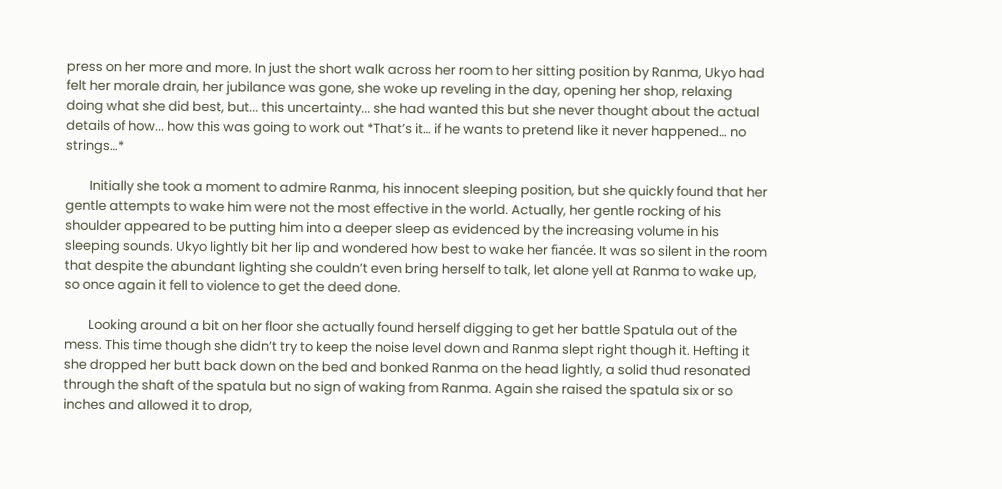press on her more and more. In just the short walk across her room to her sitting position by Ranma, Ukyo had felt her morale drain, her jubilance was gone, she woke up reveling in the day, opening her shop, relaxing doing what she did best, but... this uncertainty... she had wanted this but she never thought about the actual details of how... how this was going to work out *That’s it… if he wants to pretend like it never happened… no strings…*

        Initially she took a moment to admire Ranma, his innocent sleeping position, but she quickly found that her gentle attempts to wake him were not the most effective in the world. Actually, her gentle rocking of his shoulder appeared to be putting him into a deeper sleep as evidenced by the increasing volume in his sleeping sounds. Ukyo lightly bit her lip and wondered how best to wake her fiancée. It was so silent in the room that despite the abundant lighting she couldn’t even bring herself to talk, let alone yell at Ranma to wake up, so once again it fell to violence to get the deed done.

        Looking around a bit on her floor she actually found herself digging to get her battle Spatula out of the mess. This time though she didn’t try to keep the noise level down and Ranma slept right though it. Hefting it she dropped her butt back down on the bed and bonked Ranma on the head lightly, a solid thud resonated through the shaft of the spatula but no sign of waking from Ranma. Again she raised the spatula six or so inches and allowed it to drop,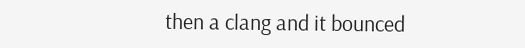then a clang and it bounced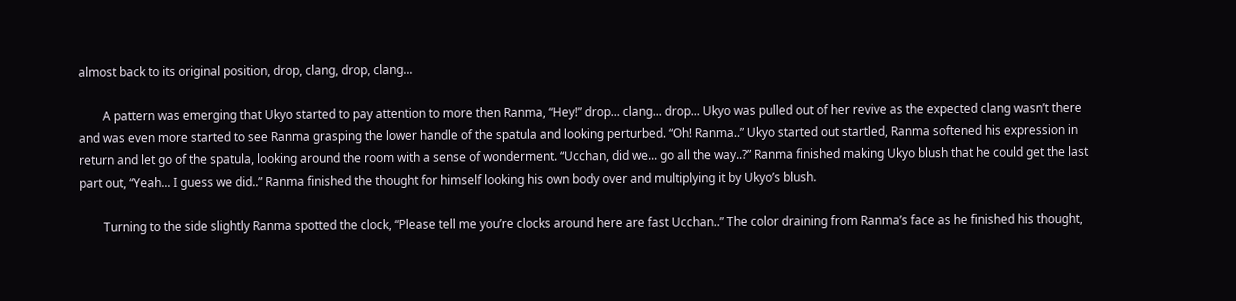almost back to its original position, drop, clang, drop, clang...

        A pattern was emerging that Ukyo started to pay attention to more then Ranma, “Hey!” drop... clang... drop... Ukyo was pulled out of her revive as the expected clang wasn’t there and was even more started to see Ranma grasping the lower handle of the spatula and looking perturbed. “Oh! Ranma..” Ukyo started out startled, Ranma softened his expression in return and let go of the spatula, looking around the room with a sense of wonderment. “Ucchan, did we... go all the way..?” Ranma finished making Ukyo blush that he could get the last part out, “Yeah... I guess we did..” Ranma finished the thought for himself looking his own body over and multiplying it by Ukyo’s blush.

        Turning to the side slightly Ranma spotted the clock, “Please tell me you’re clocks around here are fast Ucchan..” The color draining from Ranma’s face as he finished his thought,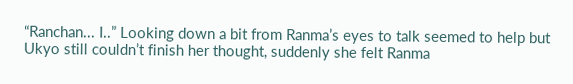“Ranchan... I..” Looking down a bit from Ranma’s eyes to talk seemed to help but Ukyo still couldn’t finish her thought, suddenly she felt Ranma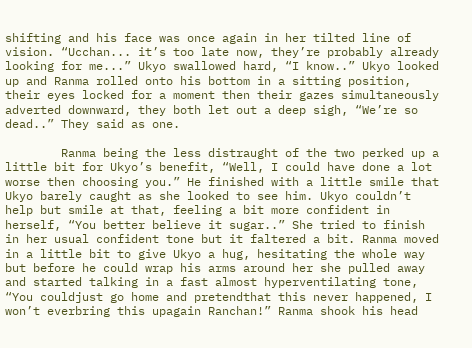shifting and his face was once again in her tilted line of vision. “Ucchan... it’s too late now, they’re probably already looking for me...” Ukyo swallowed hard, “I know..” Ukyo looked up and Ranma rolled onto his bottom in a sitting position, their eyes locked for a moment then their gazes simultaneously adverted downward, they both let out a deep sigh, “We’re so dead..” They said as one.

        Ranma being the less distraught of the two perked up a little bit for Ukyo’s benefit, “Well, I could have done a lot worse then choosing you.” He finished with a little smile that Ukyo barely caught as she looked to see him. Ukyo couldn’t help but smile at that, feeling a bit more confident in herself, “You better believe it sugar..” She tried to finish in her usual confident tone but it faltered a bit. Ranma moved in a little bit to give Ukyo a hug, hesitating the whole way but before he could wrap his arms around her she pulled away and started talking in a fast almost hyperventilating tone, “You couldjust go home and pretendthat this never happened, I won’t everbring this upagain Ranchan!” Ranma shook his head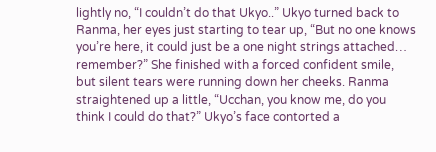lightly no, “I couldn’t do that Ukyo..” Ukyo turned back to Ranma, her eyes just starting to tear up, “But no one knows you’re here, it could just be a one night strings attached… remember?” She finished with a forced confident smile, but silent tears were running down her cheeks. Ranma straightened up a little, “Ucchan, you know me, do you think I could do that?” Ukyo’s face contorted a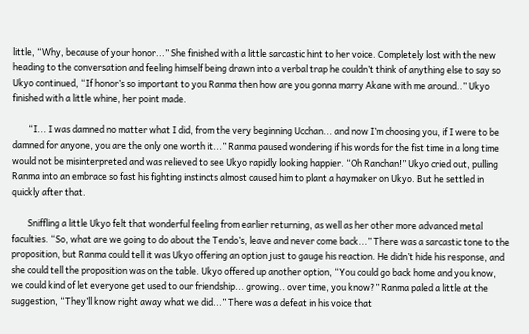little, “Why, because of your honor...” She finished with a little sarcastic hint to her voice. Completely lost with the new heading to the conversation and feeling himself being drawn into a verbal trap he couldn’t think of anything else to say so Ukyo continued, “If honor’s so important to you Ranma then how are you gonna marry Akane with me around..” Ukyo finished with a little whine, her point made.

        “I... I was damned no matter what I did, from the very beginning Ucchan... and now I’m choosing you, if I were to be damned for anyone, you are the only one worth it...” Ranma paused wondering if his words for the fist time in a long time would not be misinterpreted and was relieved to see Ukyo rapidly looking happier. “Oh Ranchan!” Ukyo cried out, pulling Ranma into an embrace so fast his fighting instincts almost caused him to plant a haymaker on Ukyo. But he settled in quickly after that.

        Sniffling a little Ukyo felt that wonderful feeling from earlier returning, as well as her other more advanced metal faculties. “So, what are we going to do about the Tendo’s, leave and never come back...” There was a sarcastic tone to the proposition, but Ranma could tell it was Ukyo offering an option just to gauge his reaction. He didn’t hide his response, and she could tell the proposition was on the table. Ukyo offered up another option, “You could go back home and you know, we could kind of let everyone get used to our friendship... growing.. over time, you know?” Ranma paled a little at the suggestion, “They’ll know right away what we did...” There was a defeat in his voice that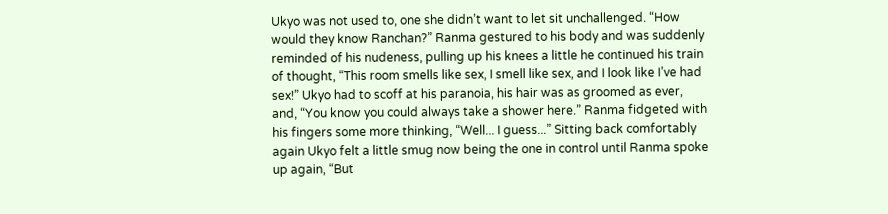Ukyo was not used to, one she didn’t want to let sit unchallenged. “How would they know Ranchan?” Ranma gestured to his body and was suddenly reminded of his nudeness, pulling up his knees a little he continued his train of thought, “This room smells like sex, I smell like sex, and I look like I’ve had sex!” Ukyo had to scoff at his paranoia, his hair was as groomed as ever, and, “You know you could always take a shower here.” Ranma fidgeted with his fingers some more thinking, “Well... I guess...” Sitting back comfortably again Ukyo felt a little smug now being the one in control until Ranma spoke up again, “But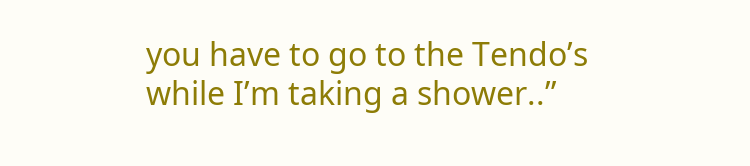you have to go to the Tendo’s while I’m taking a shower..”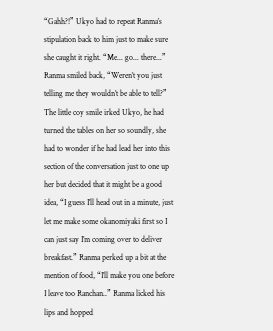“Gahh?!” Ukyo had to repeat Ranma’s stipulation back to him just to make sure she caught it right. “Me... go... there...” Ranma smiled back, “Weren’t you just telling me they wouldn’t be able to tell?” The little coy smile irked Ukyo, he had turned the tables on her so soundly, she had to wonder if he had lead her into this section of the conversation just to one up her but decided that it might be a good idea, “I guess I’ll head out in a minute, just let me make some okanomiyaki first so I can just say I’m coming over to deliver breakfast.” Ranma perked up a bit at the mention of food, “I’ll make you one before I leave too Ranchan..” Ranma licked his lips and hopped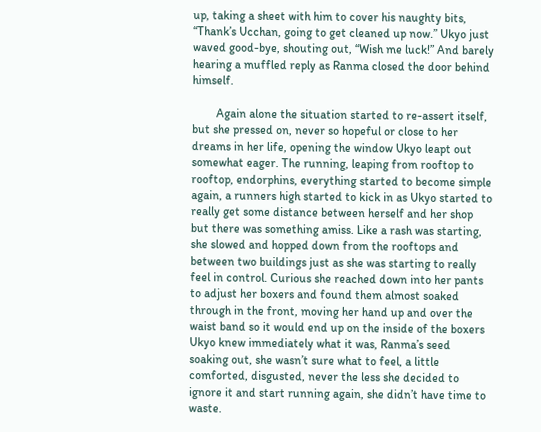up, taking a sheet with him to cover his naughty bits, “Thank’s Ucchan, going to get cleaned up now.” Ukyo just waved good-bye, shouting out, “Wish me luck!” And barely hearing a muffled reply as Ranma closed the door behind himself.

        Again alone the situation started to re-assert itself, but she pressed on, never so hopeful or close to her dreams in her life, opening the window Ukyo leapt out somewhat eager. The running, leaping from rooftop to rooftop, endorphins, everything started to become simple again, a runners high started to kick in as Ukyo started to really get some distance between herself and her shop but there was something amiss. Like a rash was starting, she slowed and hopped down from the rooftops and between two buildings just as she was starting to really feel in control. Curious she reached down into her pants to adjust her boxers and found them almost soaked through in the front, moving her hand up and over the waist band so it would end up on the inside of the boxers Ukyo knew immediately what it was, Ranma’s seed soaking out, she wasn’t sure what to feel, a little comforted, disgusted, never the less she decided to ignore it and start running again, she didn’t have time to waste.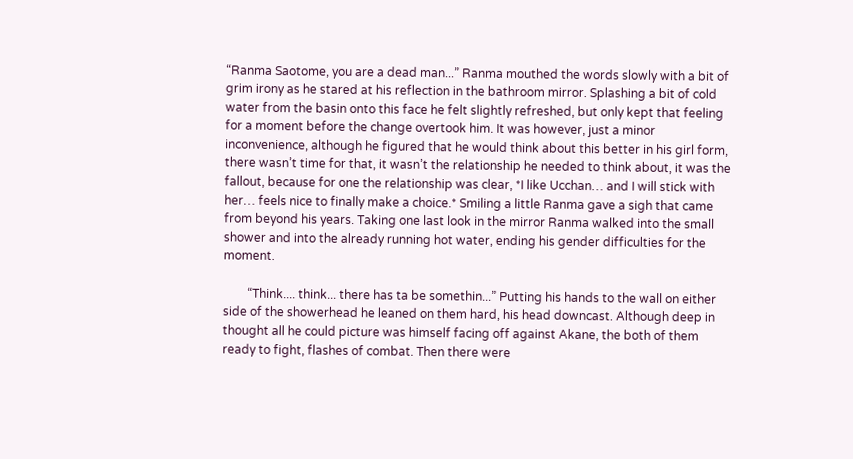“Ranma Saotome, you are a dead man...” Ranma mouthed the words slowly with a bit of grim irony as he stared at his reflection in the bathroom mirror. Splashing a bit of cold water from the basin onto this face he felt slightly refreshed, but only kept that feeling for a moment before the change overtook him. It was however, just a minor inconvenience, although he figured that he would think about this better in his girl form, there wasn’t time for that, it wasn’t the relationship he needed to think about, it was the fallout, because for one the relationship was clear, *I like Ucchan… and I will stick with her… feels nice to finally make a choice.* Smiling a little Ranma gave a sigh that came from beyond his years. Taking one last look in the mirror Ranma walked into the small shower and into the already running hot water, ending his gender difficulties for the moment.

        “Think.... think... there has ta be somethin...” Putting his hands to the wall on either side of the showerhead he leaned on them hard, his head downcast. Although deep in thought all he could picture was himself facing off against Akane, the both of them ready to fight, flashes of combat. Then there were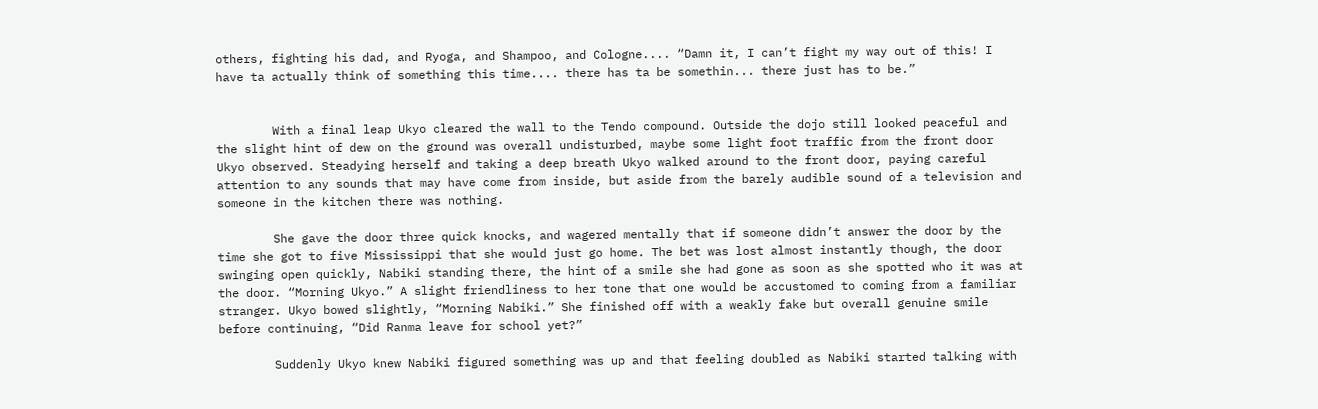others, fighting his dad, and Ryoga, and Shampoo, and Cologne.... “Damn it, I can’t fight my way out of this! I have ta actually think of something this time.... there has ta be somethin... there just has to be.”


        With a final leap Ukyo cleared the wall to the Tendo compound. Outside the dojo still looked peaceful and the slight hint of dew on the ground was overall undisturbed, maybe some light foot traffic from the front door Ukyo observed. Steadying herself and taking a deep breath Ukyo walked around to the front door, paying careful attention to any sounds that may have come from inside, but aside from the barely audible sound of a television and someone in the kitchen there was nothing.

        She gave the door three quick knocks, and wagered mentally that if someone didn’t answer the door by the time she got to five Mississippi that she would just go home. The bet was lost almost instantly though, the door swinging open quickly, Nabiki standing there, the hint of a smile she had gone as soon as she spotted who it was at the door. “Morning Ukyo.” A slight friendliness to her tone that one would be accustomed to coming from a familiar stranger. Ukyo bowed slightly, “Morning Nabiki.” She finished off with a weakly fake but overall genuine smile before continuing, “Did Ranma leave for school yet?”

        Suddenly Ukyo knew Nabiki figured something was up and that feeling doubled as Nabiki started talking with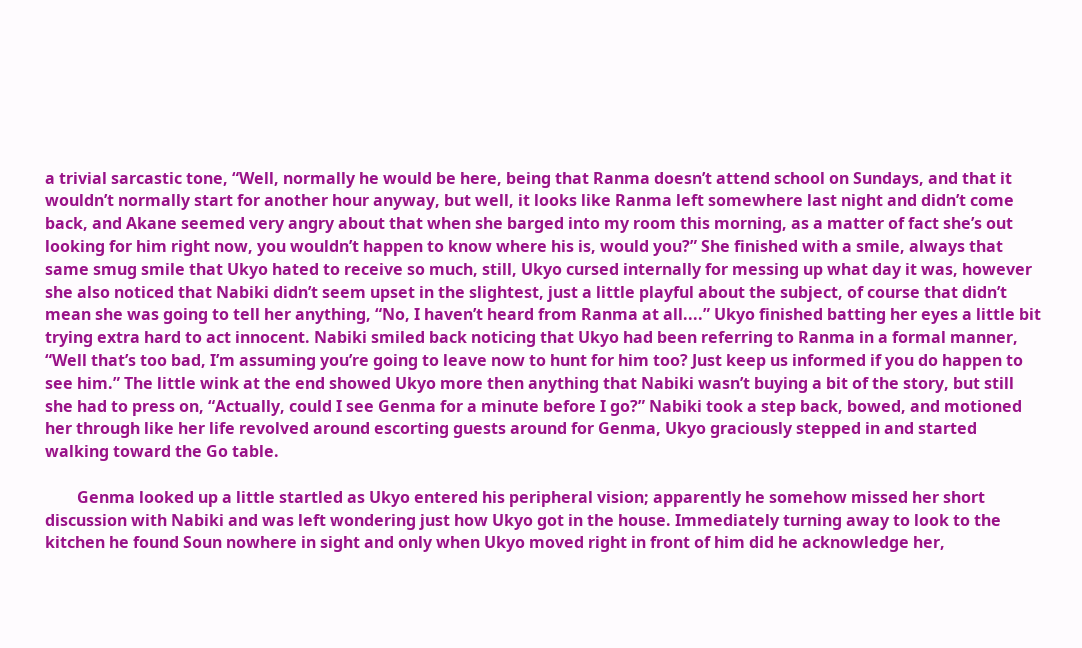a trivial sarcastic tone, “Well, normally he would be here, being that Ranma doesn’t attend school on Sundays, and that it wouldn’t normally start for another hour anyway, but well, it looks like Ranma left somewhere last night and didn’t come back, and Akane seemed very angry about that when she barged into my room this morning, as a matter of fact she’s out looking for him right now, you wouldn’t happen to know where his is, would you?” She finished with a smile, always that same smug smile that Ukyo hated to receive so much, still, Ukyo cursed internally for messing up what day it was, however she also noticed that Nabiki didn’t seem upset in the slightest, just a little playful about the subject, of course that didn’t mean she was going to tell her anything, “No, I haven’t heard from Ranma at all....” Ukyo finished batting her eyes a little bit trying extra hard to act innocent. Nabiki smiled back noticing that Ukyo had been referring to Ranma in a formal manner, “Well that’s too bad, I’m assuming you’re going to leave now to hunt for him too? Just keep us informed if you do happen to see him.” The little wink at the end showed Ukyo more then anything that Nabiki wasn’t buying a bit of the story, but still she had to press on, “Actually, could I see Genma for a minute before I go?” Nabiki took a step back, bowed, and motioned her through like her life revolved around escorting guests around for Genma, Ukyo graciously stepped in and started walking toward the Go table.

        Genma looked up a little startled as Ukyo entered his peripheral vision; apparently he somehow missed her short discussion with Nabiki and was left wondering just how Ukyo got in the house. Immediately turning away to look to the kitchen he found Soun nowhere in sight and only when Ukyo moved right in front of him did he acknowledge her,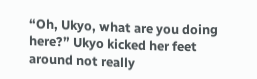“Oh, Ukyo, what are you doing here?” Ukyo kicked her feet around not really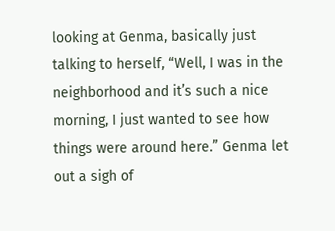looking at Genma, basically just talking to herself, “Well, I was in the neighborhood and it’s such a nice morning, I just wanted to see how things were around here.” Genma let out a sigh of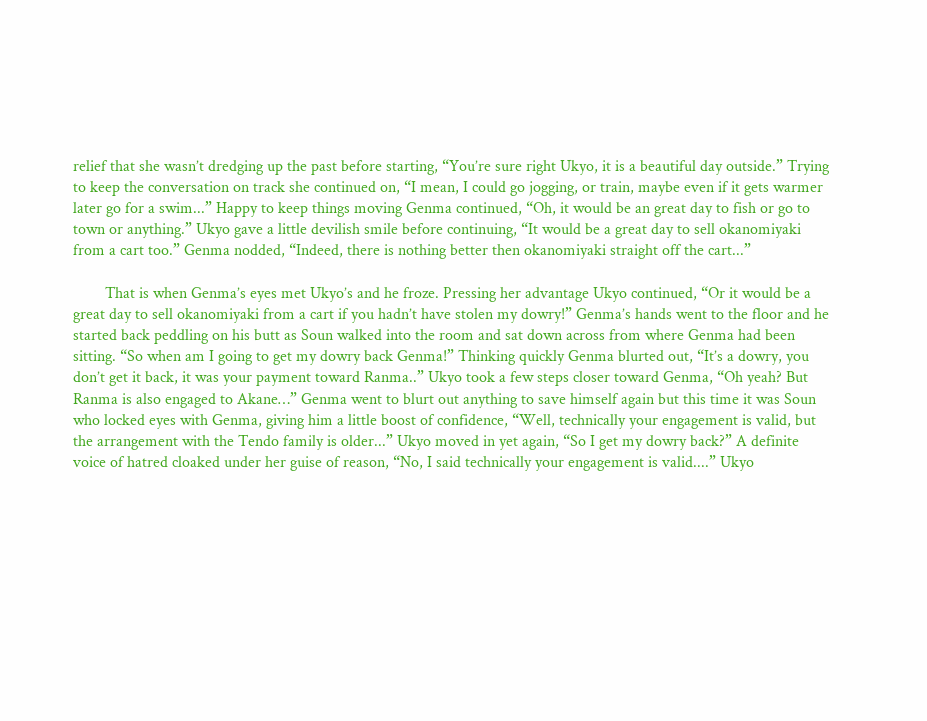relief that she wasn’t dredging up the past before starting, “You’re sure right Ukyo, it is a beautiful day outside.” Trying to keep the conversation on track she continued on, “I mean, I could go jogging, or train, maybe even if it gets warmer later go for a swim...” Happy to keep things moving Genma continued, “Oh, it would be an great day to fish or go to town or anything.” Ukyo gave a little devilish smile before continuing, “It would be a great day to sell okanomiyaki from a cart too.” Genma nodded, “Indeed, there is nothing better then okanomiyaki straight off the cart...”

        That is when Genma’s eyes met Ukyo’s and he froze. Pressing her advantage Ukyo continued, “Or it would be a great day to sell okanomiyaki from a cart if you hadn’t have stolen my dowry!” Genma’s hands went to the floor and he started back peddling on his butt as Soun walked into the room and sat down across from where Genma had been sitting. “So when am I going to get my dowry back Genma!” Thinking quickly Genma blurted out, “It’s a dowry, you don’t get it back, it was your payment toward Ranma..” Ukyo took a few steps closer toward Genma, “Oh yeah? But Ranma is also engaged to Akane…” Genma went to blurt out anything to save himself again but this time it was Soun who locked eyes with Genma, giving him a little boost of confidence, “Well, technically your engagement is valid, but the arrangement with the Tendo family is older...” Ukyo moved in yet again, “So I get my dowry back?” A definite voice of hatred cloaked under her guise of reason, “No, I said technically your engagement is valid....” Ukyo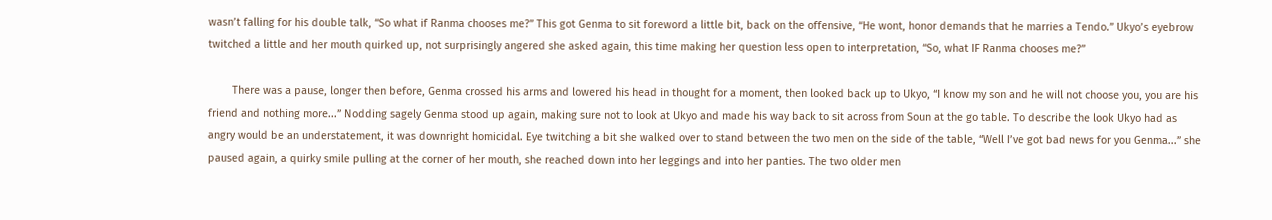wasn’t falling for his double talk, “So what if Ranma chooses me?” This got Genma to sit foreword a little bit, back on the offensive, “He wont, honor demands that he marries a Tendo.” Ukyo’s eyebrow twitched a little and her mouth quirked up, not surprisingly angered she asked again, this time making her question less open to interpretation, “So, what IF Ranma chooses me?”

        There was a pause, longer then before, Genma crossed his arms and lowered his head in thought for a moment, then looked back up to Ukyo, “I know my son and he will not choose you, you are his friend and nothing more...” Nodding sagely Genma stood up again, making sure not to look at Ukyo and made his way back to sit across from Soun at the go table. To describe the look Ukyo had as angry would be an understatement, it was downright homicidal. Eye twitching a bit she walked over to stand between the two men on the side of the table, “Well I’ve got bad news for you Genma...” she paused again, a quirky smile pulling at the corner of her mouth, she reached down into her leggings and into her panties. The two older men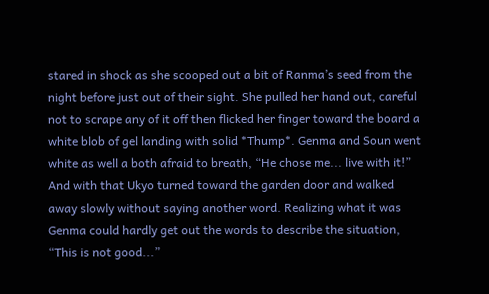stared in shock as she scooped out a bit of Ranma’s seed from the night before just out of their sight. She pulled her hand out, careful not to scrape any of it off then flicked her finger toward the board a white blob of gel landing with solid *Thump*. Genma and Soun went white as well a both afraid to breath, “He chose me... live with it!” And with that Ukyo turned toward the garden door and walked away slowly without saying another word. Realizing what it was Genma could hardly get out the words to describe the situation, “This is not good...”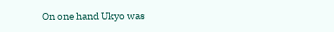On one hand Ukyo was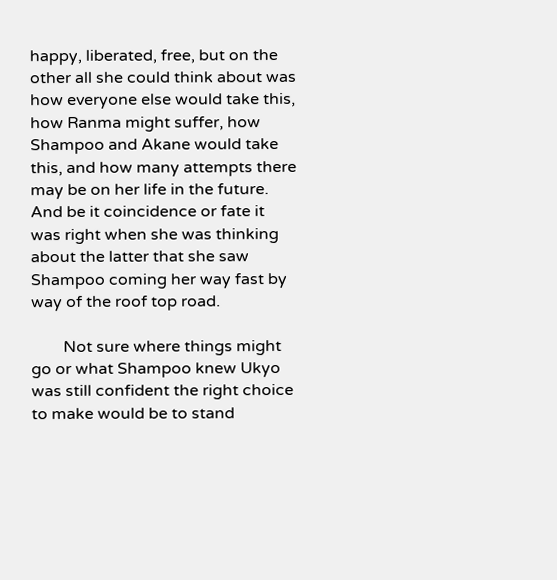happy, liberated, free, but on the other all she could think about was how everyone else would take this, how Ranma might suffer, how Shampoo and Akane would take this, and how many attempts there may be on her life in the future. And be it coincidence or fate it was right when she was thinking about the latter that she saw Shampoo coming her way fast by way of the roof top road.

        Not sure where things might go or what Shampoo knew Ukyo was still confident the right choice to make would be to stand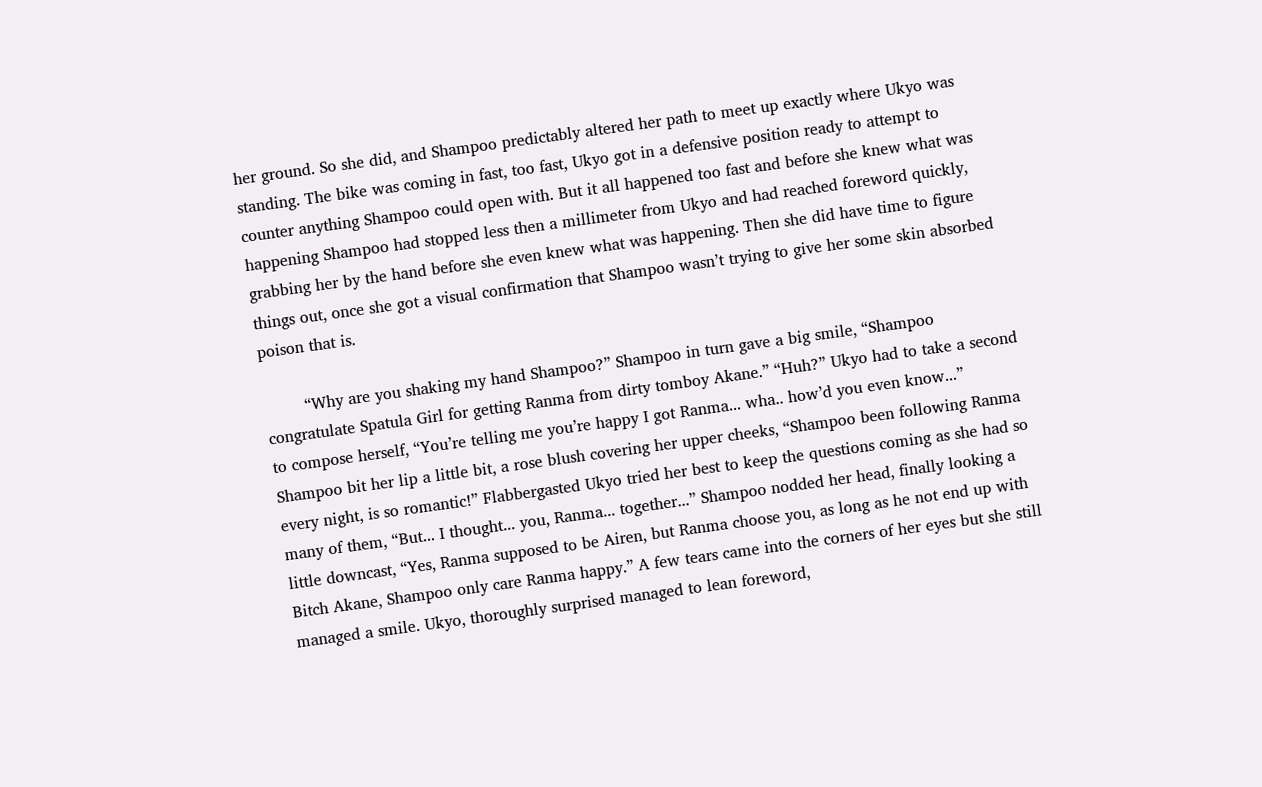her ground. So she did, and Shampoo predictably altered her path to meet up exactly where Ukyo was standing. The bike was coming in fast, too fast, Ukyo got in a defensive position ready to attempt to counter anything Shampoo could open with. But it all happened too fast and before she knew what was happening Shampoo had stopped less then a millimeter from Ukyo and had reached foreword quickly, grabbing her by the hand before she even knew what was happening. Then she did have time to figure things out, once she got a visual confirmation that Shampoo wasn’t trying to give her some skin absorbed poison that is.

        “Why are you shaking my hand Shampoo?” Shampoo in turn gave a big smile, “Shampoo congratulate Spatula Girl for getting Ranma from dirty tomboy Akane.” “Huh?” Ukyo had to take a second to compose herself, “You’re telling me you’re happy I got Ranma... wha.. how’d you even know...” Shampoo bit her lip a little bit, a rose blush covering her upper cheeks, “Shampoo been following Ranma every night, is so romantic!” Flabbergasted Ukyo tried her best to keep the questions coming as she had so many of them, “But... I thought... you, Ranma... together...” Shampoo nodded her head, finally looking a little downcast, “Yes, Ranma supposed to be Airen, but Ranma choose you, as long as he not end up with Bitch Akane, Shampoo only care Ranma happy.” A few tears came into the corners of her eyes but she still managed a smile. Ukyo, thoroughly surprised managed to lean foreword,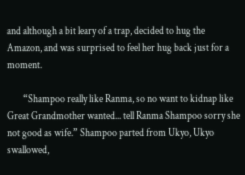and although a bit leary of a trap, decided to hug the Amazon, and was surprised to feel her hug back just for a moment.

        “Shampoo really like Ranma, so no want to kidnap like Great Grandmother wanted... tell Ranma Shampoo sorry she not good as wife.” Shampoo parted from Ukyo, Ukyo swallowed,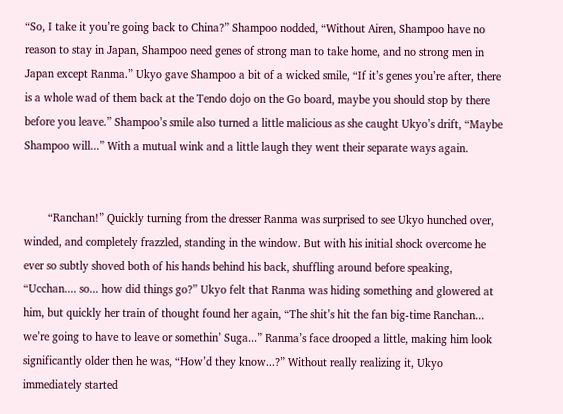“So, I take it you’re going back to China?” Shampoo nodded, “Without Airen, Shampoo have no reason to stay in Japan, Shampoo need genes of strong man to take home, and no strong men in Japan except Ranma.” Ukyo gave Shampoo a bit of a wicked smile, “If it’s genes you’re after, there is a whole wad of them back at the Tendo dojo on the Go board, maybe you should stop by there before you leave.” Shampoo’s smile also turned a little malicious as she caught Ukyo’s drift, “Maybe Shampoo will...” With a mutual wink and a little laugh they went their separate ways again.


        “Ranchan!” Quickly turning from the dresser Ranma was surprised to see Ukyo hunched over, winded, and completely frazzled, standing in the window. But with his initial shock overcome he ever so subtly shoved both of his hands behind his back, shuffling around before speaking, “Ucchan.... so... how did things go?” Ukyo felt that Ranma was hiding something and glowered at him, but quickly her train of thought found her again, “The shit’s hit the fan big-time Ranchan... we’re going to have to leave or somethin’ Suga...” Ranma’s face drooped a little, making him look significantly older then he was, “How’d they know...?” Without really realizing it, Ukyo immediately started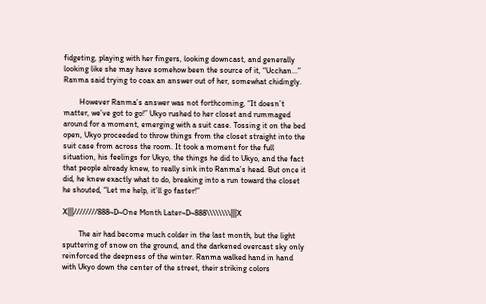fidgeting, playing with her fingers, looking downcast, and generally looking like she may have somehow been the source of it, “Ucchan...” Ranma said trying to coax an answer out of her, somewhat chidingly.

        However Ranma’s answer was not forthcoming, “It doesn’t matter, we’ve got to go!” Ukyo rushed to her closet and rummaged around for a moment, emerging with a suit case. Tossing it on the bed open, Ukyo proceeded to throw things from the closet straight into the suit case from across the room. It took a moment for the full situation, his feelings for Ukyo, the things he did to Ukyo, and the fact that people already knew, to really sink into Ranma’s head. But once it did, he knew exactly what to do, breaking into a run toward the closet he shouted, “Let me help, it’ll go faster!”

X|||////////888~D~One Month Later~D~888\\\\\\\\|||X

        The air had become much colder in the last month, but the light sputtering of snow on the ground, and the darkened overcast sky only reinforced the deepness of the winter. Ranma walked hand in hand with Ukyo down the center of the street, their striking colors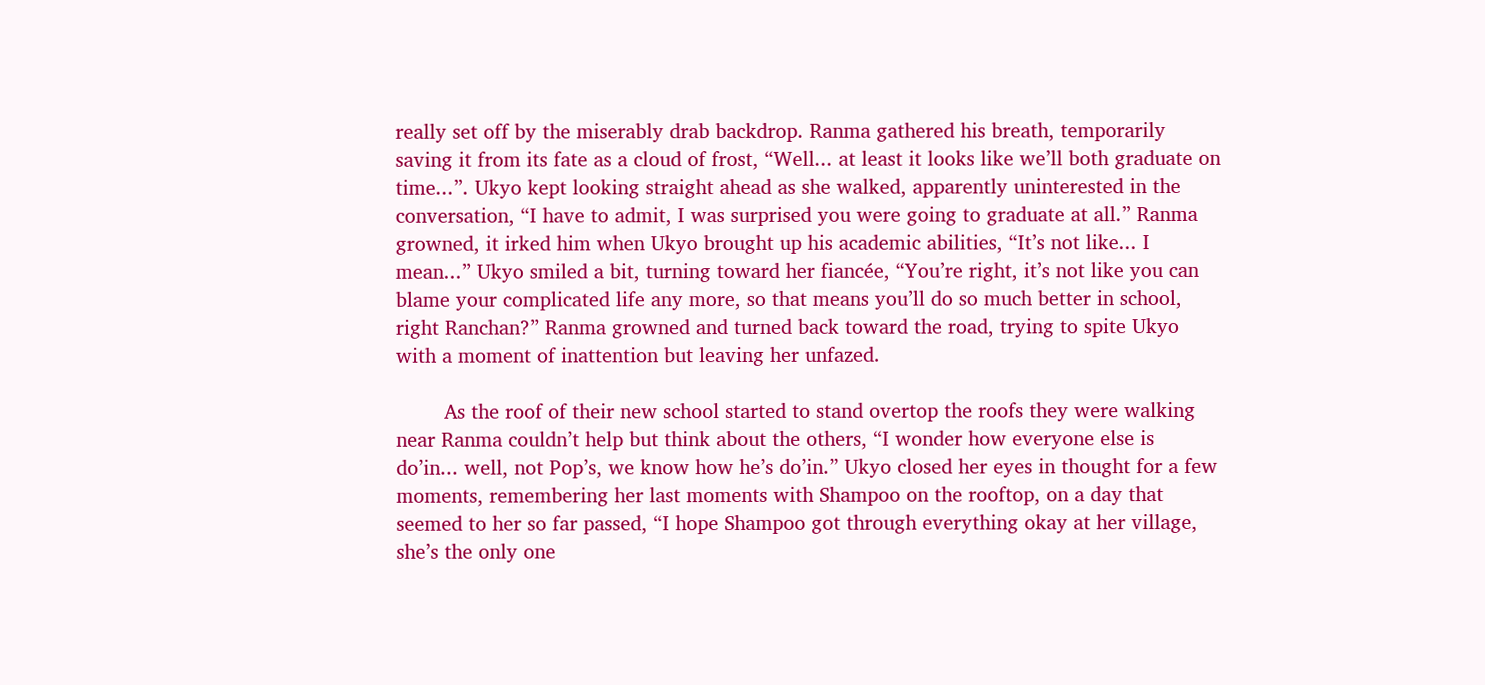really set off by the miserably drab backdrop. Ranma gathered his breath, temporarily saving it from its fate as a cloud of frost, “Well... at least it looks like we’ll both graduate on time...”. Ukyo kept looking straight ahead as she walked, apparently uninterested in the conversation, “I have to admit, I was surprised you were going to graduate at all.” Ranma growned, it irked him when Ukyo brought up his academic abilities, “It’s not like... I mean...” Ukyo smiled a bit, turning toward her fiancée, “You’re right, it’s not like you can blame your complicated life any more, so that means you’ll do so much better in school, right Ranchan?” Ranma growned and turned back toward the road, trying to spite Ukyo with a moment of inattention but leaving her unfazed.

        As the roof of their new school started to stand overtop the roofs they were walking near Ranma couldn’t help but think about the others, “I wonder how everyone else is do’in... well, not Pop’s, we know how he’s do’in.” Ukyo closed her eyes in thought for a few moments, remembering her last moments with Shampoo on the rooftop, on a day that seemed to her so far passed, “I hope Shampoo got through everything okay at her village, she’s the only one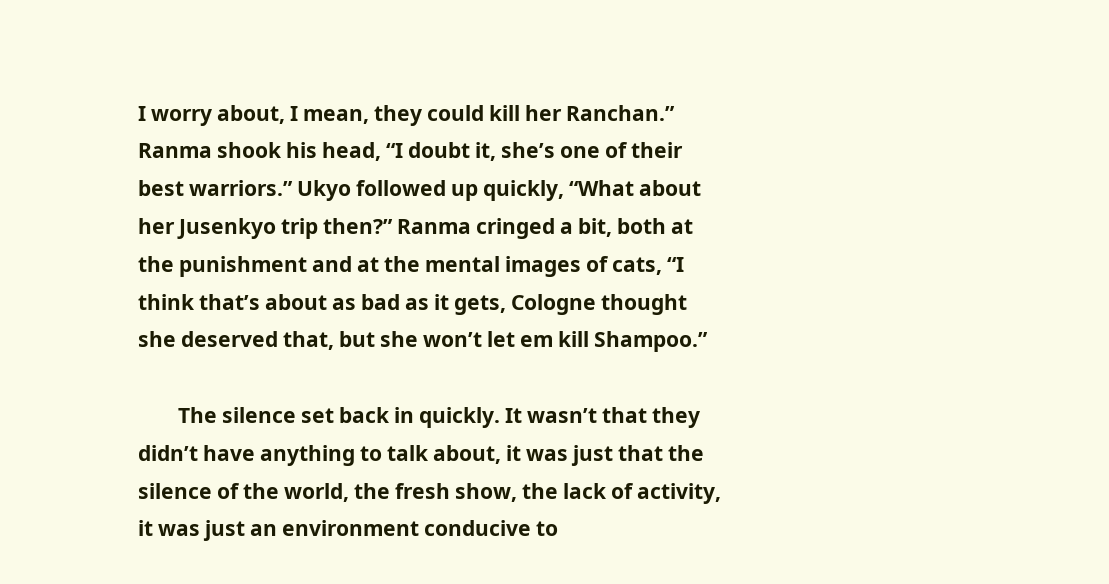I worry about, I mean, they could kill her Ranchan.” Ranma shook his head, “I doubt it, she’s one of their best warriors.” Ukyo followed up quickly, “What about her Jusenkyo trip then?” Ranma cringed a bit, both at the punishment and at the mental images of cats, “I think that’s about as bad as it gets, Cologne thought she deserved that, but she won’t let em kill Shampoo.”

        The silence set back in quickly. It wasn’t that they didn’t have anything to talk about, it was just that the silence of the world, the fresh show, the lack of activity, it was just an environment conducive to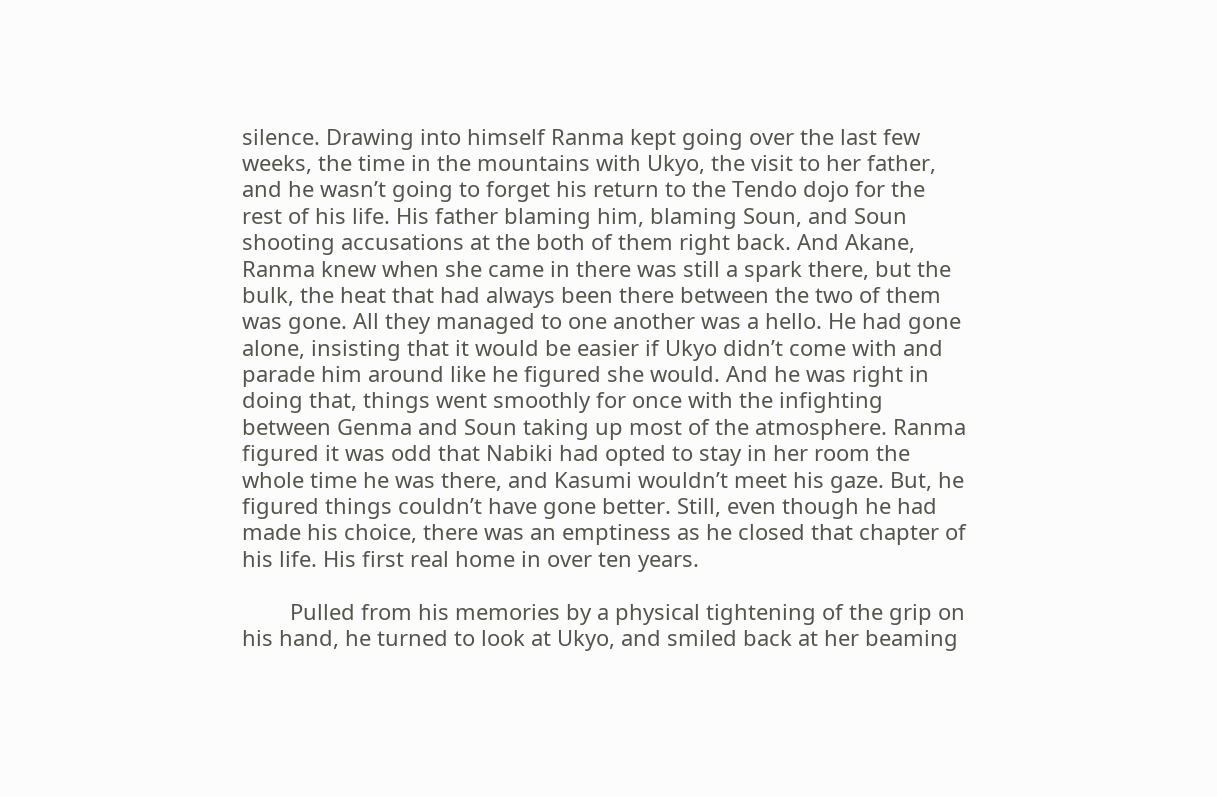silence. Drawing into himself Ranma kept going over the last few weeks, the time in the mountains with Ukyo, the visit to her father, and he wasn’t going to forget his return to the Tendo dojo for the rest of his life. His father blaming him, blaming Soun, and Soun shooting accusations at the both of them right back. And Akane, Ranma knew when she came in there was still a spark there, but the bulk, the heat that had always been there between the two of them was gone. All they managed to one another was a hello. He had gone alone, insisting that it would be easier if Ukyo didn’t come with and parade him around like he figured she would. And he was right in doing that, things went smoothly for once with the infighting between Genma and Soun taking up most of the atmosphere. Ranma figured it was odd that Nabiki had opted to stay in her room the whole time he was there, and Kasumi wouldn’t meet his gaze. But, he figured things couldn’t have gone better. Still, even though he had made his choice, there was an emptiness as he closed that chapter of his life. His first real home in over ten years.

        Pulled from his memories by a physical tightening of the grip on his hand, he turned to look at Ukyo, and smiled back at her beaming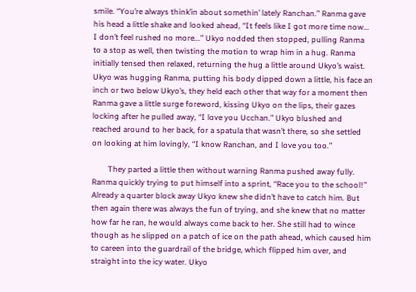smile. “You’re always think’in about somethin’ lately Ranchan.” Ranma gave his head a little shake and looked ahead, “It feels like I got more time now... I don’t feel rushed no more...” Ukyo nodded then stopped, pulling Ranma to a stop as well, then twisting the motion to wrap him in a hug. Ranma initially tensed then relaxed, returning the hug a little around Ukyo’s waist. Ukyo was hugging Ranma, putting his body dipped down a little, his face an inch or two below Ukyo’s, they held each other that way for a moment then Ranma gave a little surge foreword, kissing Ukyo on the lips, their gazes locking after he pulled away, “I love you Ucchan.” Ukyo blushed and reached around to her back, for a spatula that wasn’t there, so she settled on looking at him lovingly, “I know Ranchan, and I love you too.”

        They parted a little then without warning Ranma pushed away fully. Ranma quickly trying to put himself into a sprint, “Race you to the school!” Already a quarter block away Ukyo knew she didn’t have to catch him. But then again there was always the fun of trying, and she knew that no matter how far he ran, he would always come back to her. She still had to wince though as he slipped on a patch of ice on the path ahead, which caused him to careen into the guardrail of the bridge, which flipped him over, and straight into the icy water. Ukyo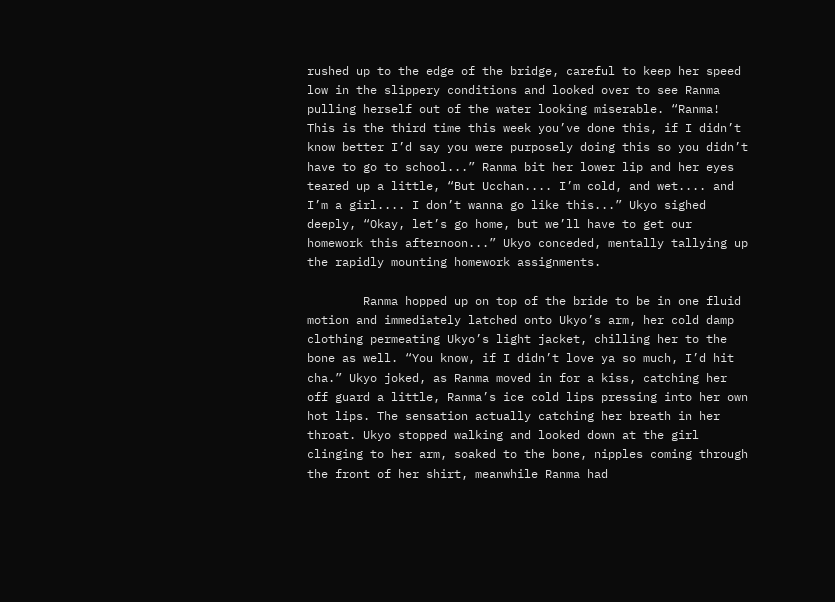rushed up to the edge of the bridge, careful to keep her speed low in the slippery conditions and looked over to see Ranma pulling herself out of the water looking miserable. “Ranma! This is the third time this week you’ve done this, if I didn’t know better I’d say you were purposely doing this so you didn’t have to go to school...” Ranma bit her lower lip and her eyes teared up a little, “But Ucchan.... I’m cold, and wet.... and I’m a girl.... I don’t wanna go like this...” Ukyo sighed deeply, “Okay, let’s go home, but we’ll have to get our homework this afternoon...” Ukyo conceded, mentally tallying up the rapidly mounting homework assignments.

        Ranma hopped up on top of the bride to be in one fluid motion and immediately latched onto Ukyo’s arm, her cold damp clothing permeating Ukyo’s light jacket, chilling her to the bone as well. “You know, if I didn’t love ya so much, I’d hit cha.” Ukyo joked, as Ranma moved in for a kiss, catching her off guard a little, Ranma’s ice cold lips pressing into her own hot lips. The sensation actually catching her breath in her throat. Ukyo stopped walking and looked down at the girl clinging to her arm, soaked to the bone, nipples coming through the front of her shirt, meanwhile Ranma had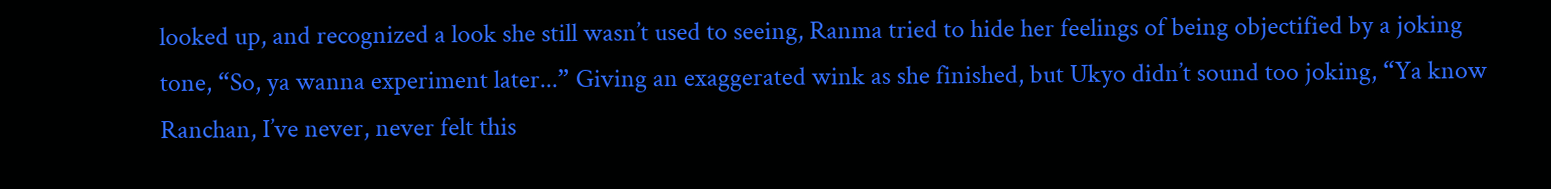looked up, and recognized a look she still wasn’t used to seeing, Ranma tried to hide her feelings of being objectified by a joking tone, “So, ya wanna experiment later...” Giving an exaggerated wink as she finished, but Ukyo didn’t sound too joking, “Ya know Ranchan, I’ve never, never felt this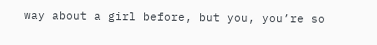way about a girl before, but you, you’re so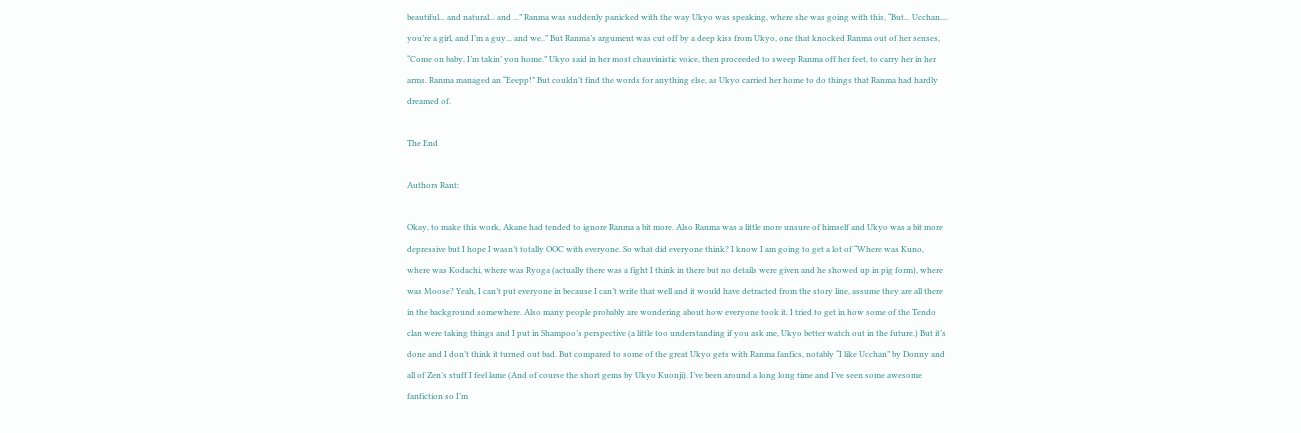beautiful... and natural... and ...” Ranma was suddenly panicked with the way Ukyo was speaking, where she was going with this, “But... Ucchan.... you’re a girl, and I’m a guy... and we..” But Ranma’s argument was cut off by a deep kiss from Ukyo, one that knocked Ranma out of her senses, “Come on baby, I’m takin’ you home.” Ukyo said in her most chauvinistic voice, then proceeded to sweep Ranma off her feet, to carry her in her arms. Ranma managed an “Eeepp!” But couldn’t find the words for anything else, as Ukyo carried her home to do things that Ranma had hardly dreamed of.

The End

Authors Rant:

Okay, to make this work, Akane had tended to ignore Ranma a bit more. Also Ranma was a little more unsure of himself and Ukyo was a bit more depressive but I hope I wasn’t totally OOC with everyone. So what did everyone think? I know I am going to get a lot of “Where was Kuno, where was Kodachi, where was Ryoga (actually there was a fight I think in there but no details were given and he showed up in pig form), where was Moose? Yeah, I can’t put everyone in because I can’t write that well and it would have detracted from the story line, assume they are all there in the background somewhere. Also many people probably are wondering about how everyone took it, I tried to get in how some of the Tendo clan were taking things and I put in Shampoo’s perspective (a little too understanding if you ask me, Ukyo better watch out in the future.) But it’s done and I don’t think it turned out bad. But compared to some of the great Ukyo gets with Ranma fanfics, notably “I like Ucchan” by Donny and all of Zen’s stuff I feel lame (And of course the short gems by Ukyo Kuonji). I’ve been around a long long time and I’ve seen some awesome fanfiction so I’m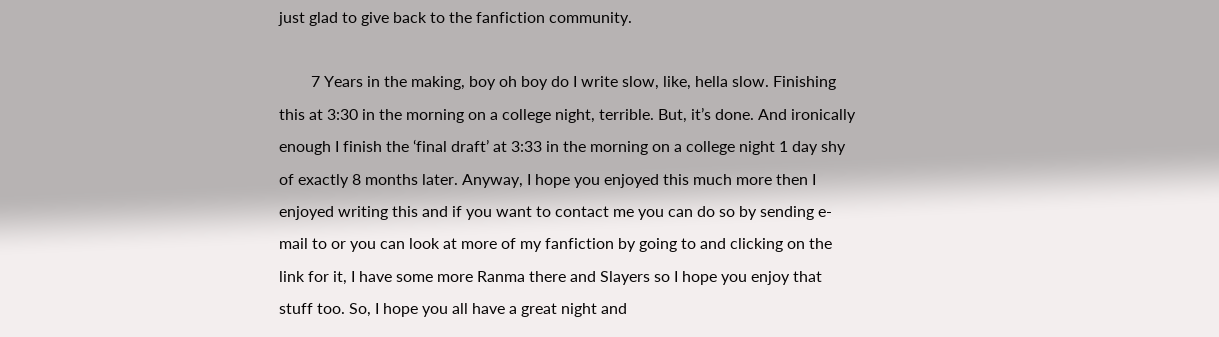just glad to give back to the fanfiction community.

        7 Years in the making, boy oh boy do I write slow, like, hella slow. Finishing this at 3:30 in the morning on a college night, terrible. But, it’s done. And ironically enough I finish the ‘final draft’ at 3:33 in the morning on a college night 1 day shy of exactly 8 months later. Anyway, I hope you enjoyed this much more then I enjoyed writing this and if you want to contact me you can do so by sending e-mail to or you can look at more of my fanfiction by going to and clicking on the link for it, I have some more Ranma there and Slayers so I hope you enjoy that stuff too. So, I hope you all have a great night and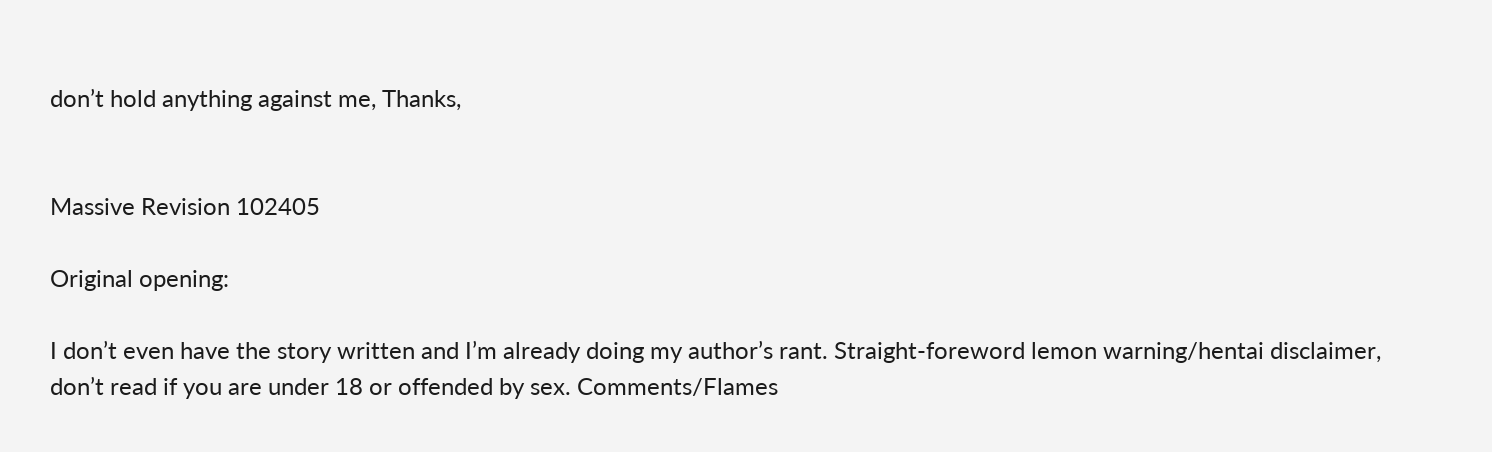don’t hold anything against me, Thanks,


Massive Revision 102405

Original opening:

I don’t even have the story written and I’m already doing my author’s rant. Straight-foreword lemon warning/hentai disclaimer, don’t read if you are under 18 or offended by sex. Comments/Flames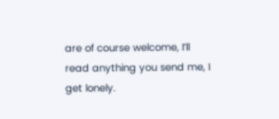are of course welcome, I’ll read anything you send me, I get lonely.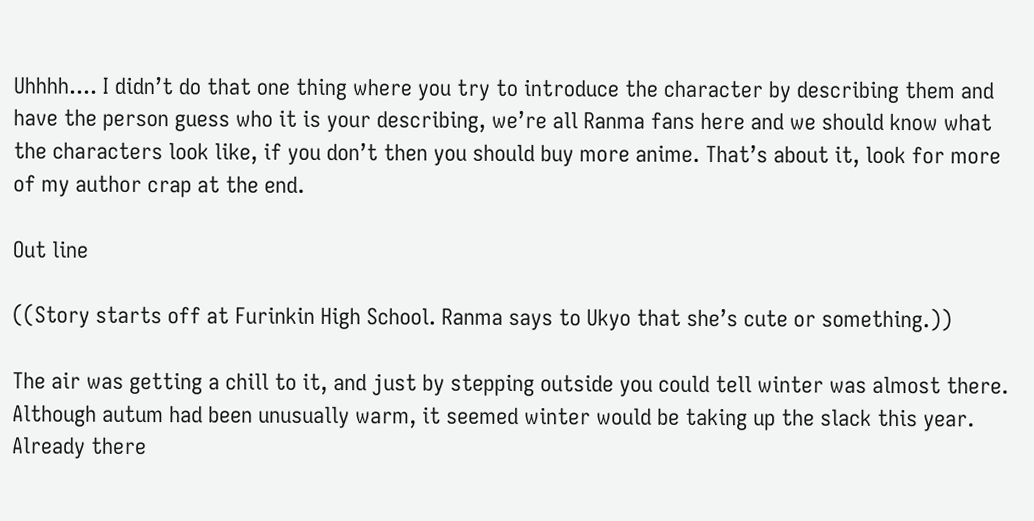Uhhhh.... I didn’t do that one thing where you try to introduce the character by describing them and have the person guess who it is your describing, we’re all Ranma fans here and we should know what the characters look like, if you don’t then you should buy more anime. That’s about it, look for more of my author crap at the end.

Out line

((Story starts off at Furinkin High School. Ranma says to Ukyo that she’s cute or something.))

The air was getting a chill to it, and just by stepping outside you could tell winter was almost there. Although autum had been unusually warm, it seemed winter would be taking up the slack this year. Already there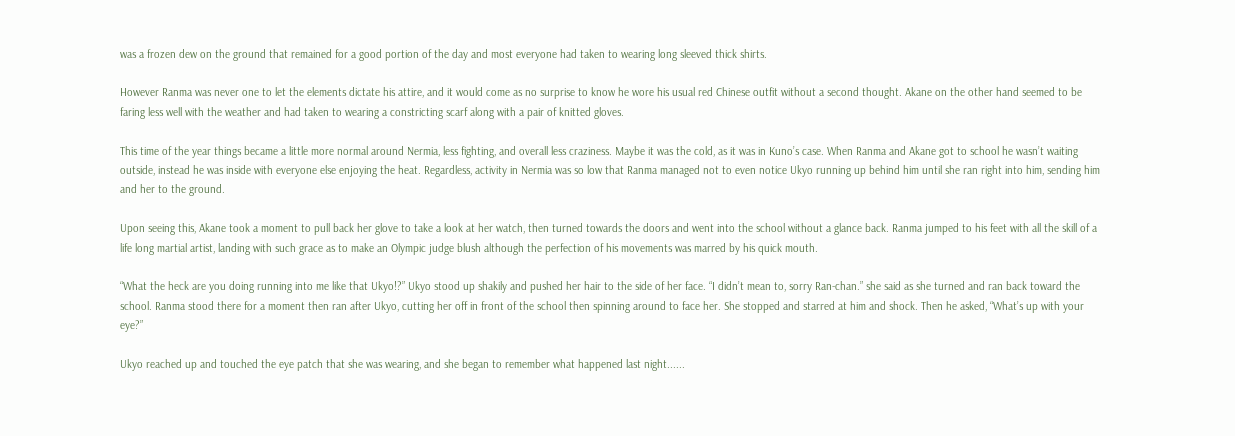was a frozen dew on the ground that remained for a good portion of the day and most everyone had taken to wearing long sleeved thick shirts.

However Ranma was never one to let the elements dictate his attire, and it would come as no surprise to know he wore his usual red Chinese outfit without a second thought. Akane on the other hand seemed to be faring less well with the weather and had taken to wearing a constricting scarf along with a pair of knitted gloves.

This time of the year things became a little more normal around Nermia, less fighting, and overall less craziness. Maybe it was the cold, as it was in Kuno’s case. When Ranma and Akane got to school he wasn’t waiting outside, instead he was inside with everyone else enjoying the heat. Regardless, activity in Nermia was so low that Ranma managed not to even notice Ukyo running up behind him until she ran right into him, sending him and her to the ground.

Upon seeing this, Akane took a moment to pull back her glove to take a look at her watch, then turned towards the doors and went into the school without a glance back. Ranma jumped to his feet with all the skill of a life long martial artist, landing with such grace as to make an Olympic judge blush although the perfection of his movements was marred by his quick mouth.

“What the heck are you doing running into me like that Ukyo!?” Ukyo stood up shakily and pushed her hair to the side of her face. “I didn’t mean to, sorry Ran-chan.” she said as she turned and ran back toward the school. Ranma stood there for a moment then ran after Ukyo, cutting her off in front of the school then spinning around to face her. She stopped and starred at him and shock. Then he asked, “What’s up with your eye?”

Ukyo reached up and touched the eye patch that she was wearing, and she began to remember what happened last night......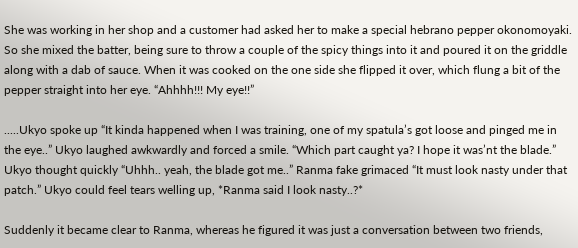She was working in her shop and a customer had asked her to make a special hebrano pepper okonomoyaki. So she mixed the batter, being sure to throw a couple of the spicy things into it and poured it on the griddle along with a dab of sauce. When it was cooked on the one side she flipped it over, which flung a bit of the pepper straight into her eye. “Ahhhh!!! My eye!!”

.....Ukyo spoke up “It kinda happened when I was training, one of my spatula’s got loose and pinged me in the eye..” Ukyo laughed awkwardly and forced a smile. “Which part caught ya? I hope it was’nt the blade.” Ukyo thought quickly “Uhhh.. yeah, the blade got me..” Ranma fake grimaced “It must look nasty under that patch.” Ukyo could feel tears welling up, *Ranma said I look nasty..?*

Suddenly it became clear to Ranma, whereas he figured it was just a conversation between two friends,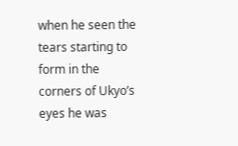when he seen the tears starting to form in the corners of Ukyo’s eyes he was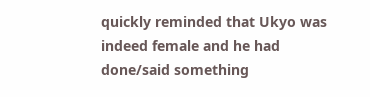quickly reminded that Ukyo was indeed female and he had done/said something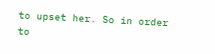to upset her. So in order to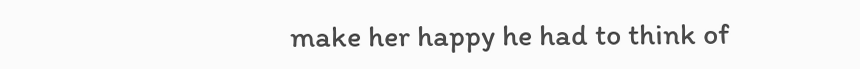make her happy he had to think of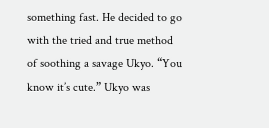something fast. He decided to go with the tried and true method of soothing a savage Ukyo. “You know it’s cute.” Ukyo was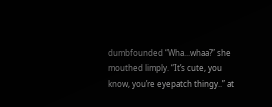dumbfounded “Wha...whaa?” she mouthed limply. “It’s cute, you know, you’re eyepatch thingy..” at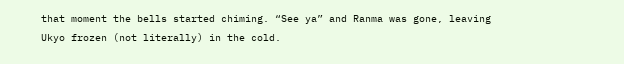that moment the bells started chiming. “See ya” and Ranma was gone, leaving Ukyo frozen (not literally) in the cold.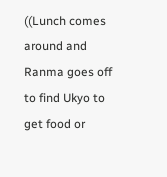((Lunch comes around and Ranma goes off to find Ukyo to get food or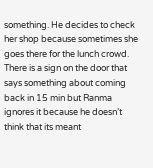something. He decides to check her shop because sometimes she goes there for the lunch crowd. There is a sign on the door that says something about coming back in 15 min but Ranma ignores it because he doesn’t think that its meant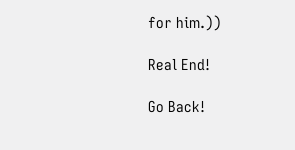for him.))

Real End!

Go Back!